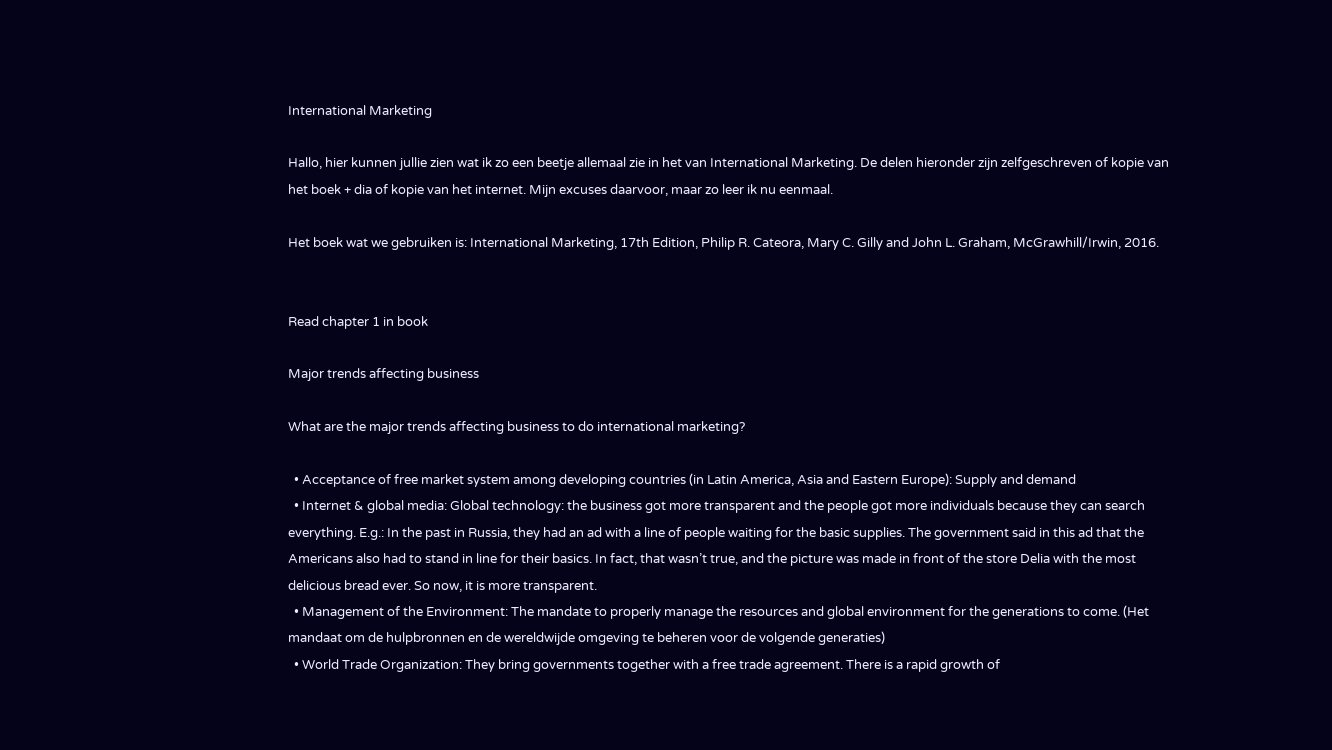International Marketing

Hallo, hier kunnen jullie zien wat ik zo een beetje allemaal zie in het van International Marketing. De delen hieronder zijn zelfgeschreven of kopie van het boek + dia of kopie van het internet. Mijn excuses daarvoor, maar zo leer ik nu eenmaal.

Het boek wat we gebruiken is: International Marketing, 17th Edition, Philip R. Cateora, Mary C. Gilly and John L. Graham, McGrawhill/Irwin, 2016.


Read chapter 1 in book

Major trends affecting business

What are the major trends affecting business to do international marketing?

  • Acceptance of free market system among developing countries (in Latin America, Asia and Eastern Europe): Supply and demand
  • Internet & global media: Global technology: the business got more transparent and the people got more individuals because they can search everything. E.g.: In the past in Russia, they had an ad with a line of people waiting for the basic supplies. The government said in this ad that the Americans also had to stand in line for their basics. In fact, that wasn’t true, and the picture was made in front of the store Delia with the most delicious bread ever. So now, it is more transparent.
  • Management of the Environment: The mandate to properly manage the resources and global environment for the generations to come. (Het mandaat om de hulpbronnen en de wereldwijde omgeving te beheren voor de volgende generaties)
  • World Trade Organization: They bring governments together with a free trade agreement. There is a rapid growth of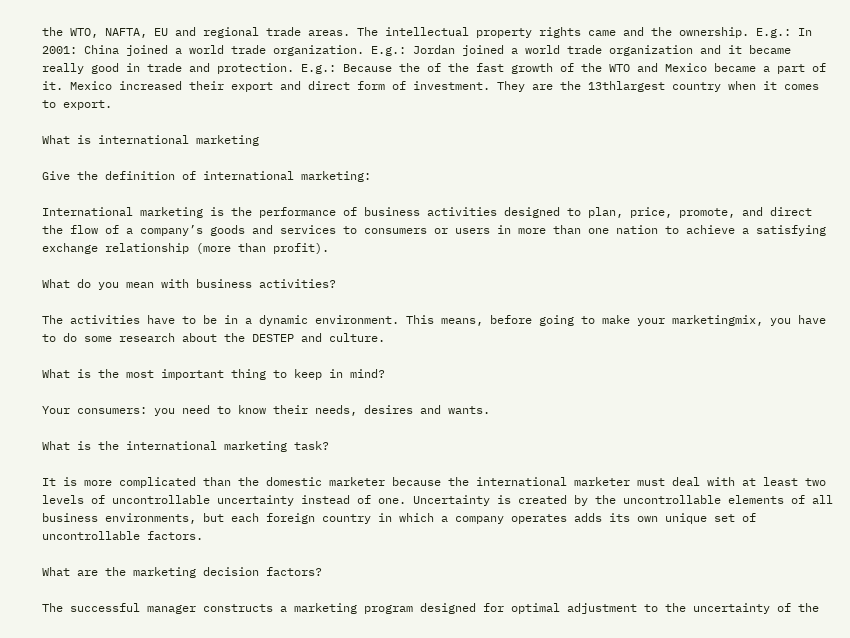the WTO, NAFTA, EU and regional trade areas. The intellectual property rights came and the ownership. E.g.: In 2001: China joined a world trade organization. E.g.: Jordan joined a world trade organization and it became really good in trade and protection. E.g.: Because the of the fast growth of the WTO and Mexico became a part of it. Mexico increased their export and direct form of investment. They are the 13thlargest country when it comes to export.

What is international marketing

Give the definition of international marketing:

International marketing is the performance of business activities designed to plan, price, promote, and direct the flow of a company’s goods and services to consumers or users in more than one nation to achieve a satisfying exchange relationship (more than profit).

What do you mean with business activities?

The activities have to be in a dynamic environment. This means, before going to make your marketingmix, you have to do some research about the DESTEP and culture.

What is the most important thing to keep in mind?

Your consumers: you need to know their needs, desires and wants.

What is the international marketing task?

It is more complicated than the domestic marketer because the international marketer must deal with at least two levels of uncontrollable uncertainty instead of one. Uncertainty is created by the uncontrollable elements of all business environments, but each foreign country in which a company operates adds its own unique set of uncontrollable factors.

What are the marketing decision factors?

The successful manager constructs a marketing program designed for optimal adjustment to the uncertainty of the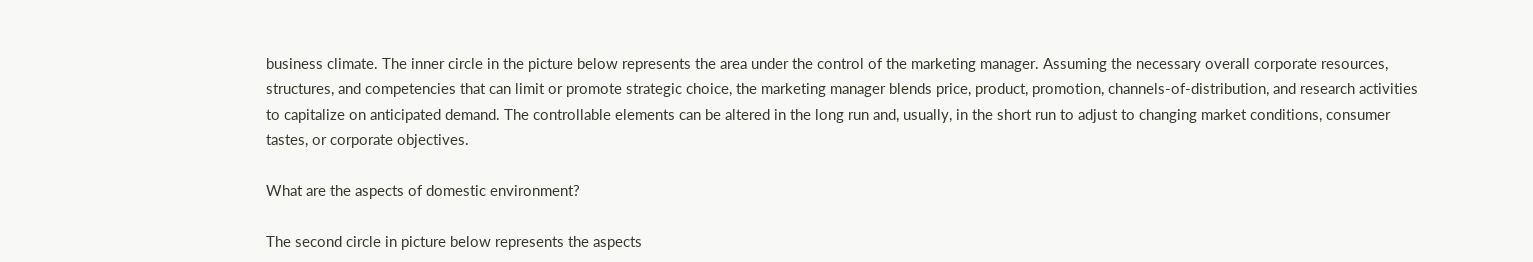business climate. The inner circle in the picture below represents the area under the control of the marketing manager. Assuming the necessary overall corporate resources, structures, and competencies that can limit or promote strategic choice, the marketing manager blends price, product, promotion, channels-of-distribution, and research activities to capitalize on anticipated demand. The controllable elements can be altered in the long run and, usually, in the short run to adjust to changing market conditions, consumer tastes, or corporate objectives.

What are the aspects of domestic environment?

The second circle in picture below represents the aspects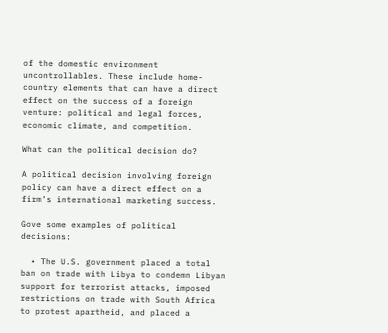of the domestic environment uncontrollables. These include home-country elements that can have a direct effect on the success of a foreign venture: political and legal forces, economic climate, and competition.

What can the political decision do?

A political decision involving foreign policy can have a direct effect on a firm’s international marketing success.

Gove some examples of political decisions:

  • The U.S. government placed a total ban on trade with Libya to condemn Libyan support for terrorist attacks, imposed restrictions on trade with South Africa to protest apartheid, and placed a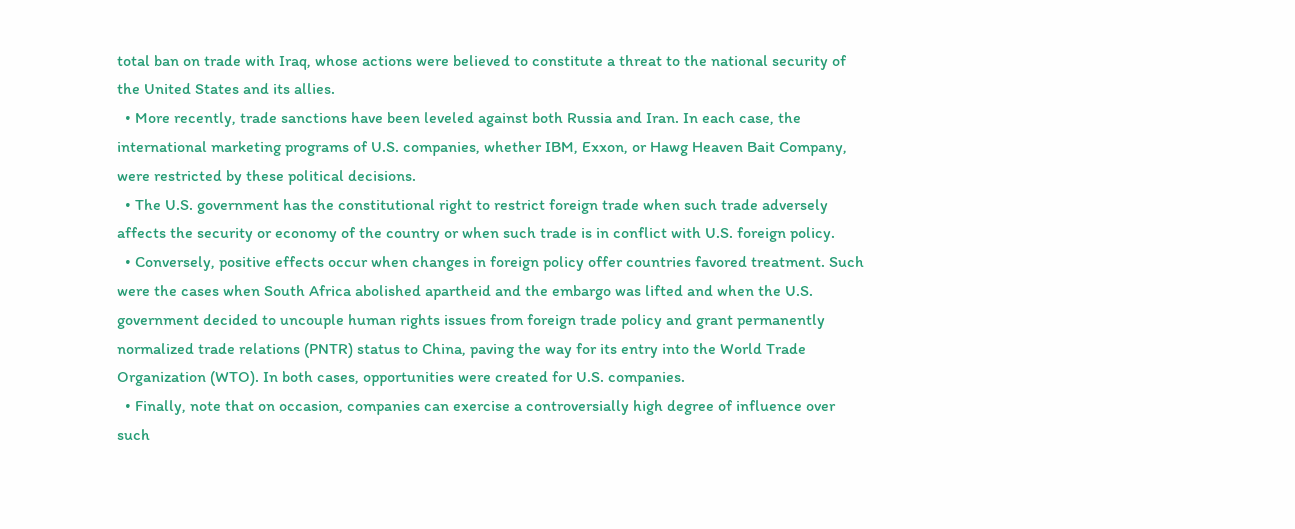total ban on trade with Iraq, whose actions were believed to constitute a threat to the national security of the United States and its allies.
  • More recently, trade sanctions have been leveled against both Russia and Iran. In each case, the international marketing programs of U.S. companies, whether IBM, Exxon, or Hawg Heaven Bait Company, were restricted by these political decisions.
  • The U.S. government has the constitutional right to restrict foreign trade when such trade adversely affects the security or economy of the country or when such trade is in conflict with U.S. foreign policy.
  • Conversely, positive effects occur when changes in foreign policy offer countries favored treatment. Such were the cases when South Africa abolished apartheid and the embargo was lifted and when the U.S. government decided to uncouple human rights issues from foreign trade policy and grant permanently normalized trade relations (PNTR) status to China, paving the way for its entry into the World Trade Organization (WTO). In both cases, opportunities were created for U.S. companies.
  • Finally, note that on occasion, companies can exercise a controversially high degree of influence over such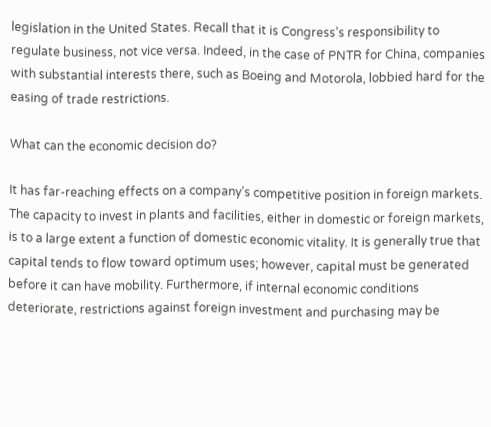legislation in the United States. Recall that it is Congress’s responsibility to regulate business, not vice versa. Indeed, in the case of PNTR for China, companies with substantial interests there, such as Boeing and Motorola, lobbied hard for the easing of trade restrictions.

What can the economic decision do?

It has far-reaching effects on a company’s competitive position in foreign markets. The capacity to invest in plants and facilities, either in domestic or foreign markets, is to a large extent a function of domestic economic vitality. It is generally true that capital tends to flow toward optimum uses; however, capital must be generated before it can have mobility. Furthermore, if internal economic conditions deteriorate, restrictions against foreign investment and purchasing may be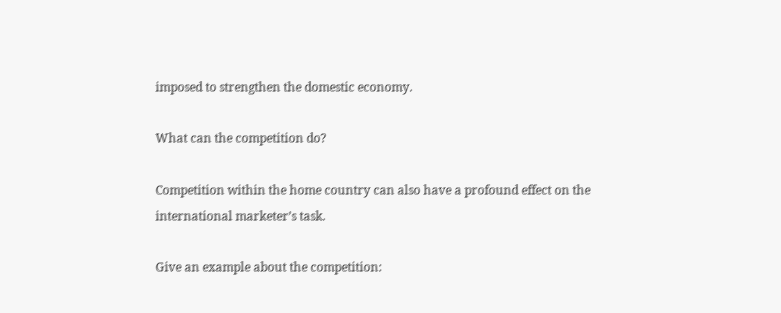imposed to strengthen the domestic economy.

What can the competition do?

Competition within the home country can also have a profound effect on the international marketer’s task.

Give an example about the competition: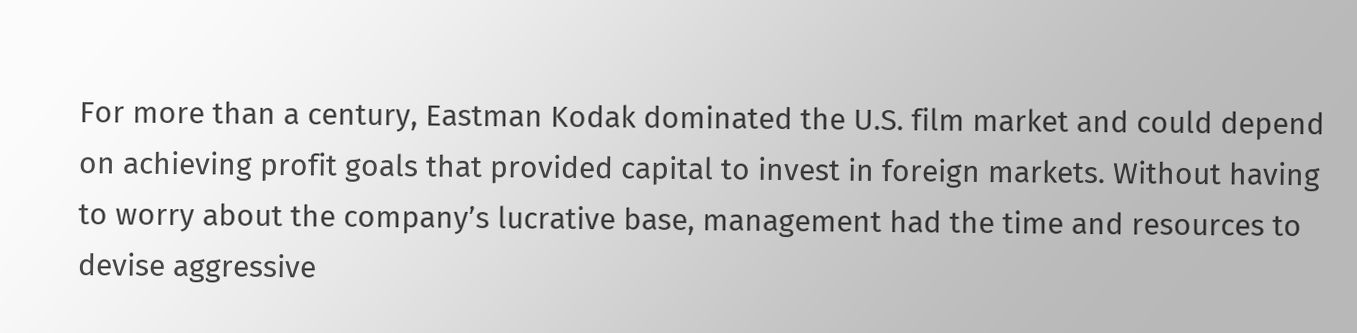For more than a century, Eastman Kodak dominated the U.S. film market and could depend on achieving profit goals that provided capital to invest in foreign markets. Without having to worry about the company’s lucrative base, management had the time and resources to devise aggressive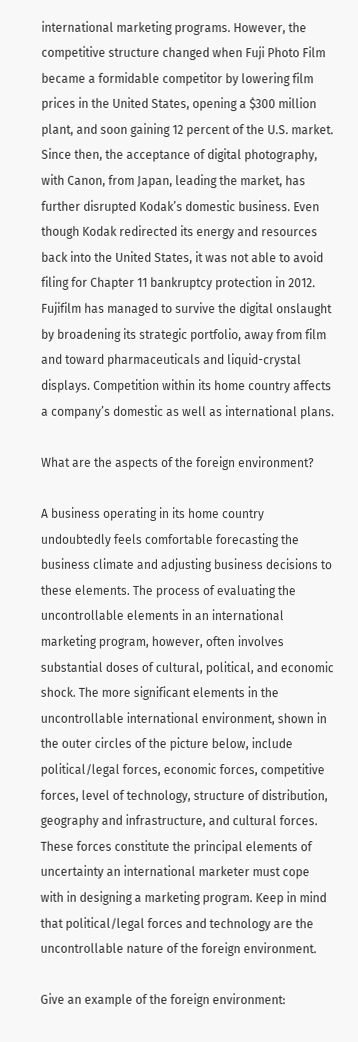international marketing programs. However, the competitive structure changed when Fuji Photo Film became a formidable competitor by lowering film prices in the United States, opening a $300 million plant, and soon gaining 12 percent of the U.S. market. Since then, the acceptance of digital photography, with Canon, from Japan, leading the market, has further disrupted Kodak’s domestic business. Even though Kodak redirected its energy and resources back into the United States, it was not able to avoid filing for Chapter 11 bankruptcy protection in 2012. Fujifilm has managed to survive the digital onslaught by broadening its strategic portfolio, away from film and toward pharmaceuticals and liquid-crystal displays. Competition within its home country affects a company’s domestic as well as international plans.

What are the aspects of the foreign environment?

A business operating in its home country undoubtedly feels comfortable forecasting the business climate and adjusting business decisions to these elements. The process of evaluating the uncontrollable elements in an international marketing program, however, often involves substantial doses of cultural, political, and economic shock. The more significant elements in the uncontrollable international environment, shown in the outer circles of the picture below, include political/legal forces, economic forces, competitive forces, level of technology, structure of distribution, geography and infrastructure, and cultural forces. These forces constitute the principal elements of uncertainty an international marketer must cope with in designing a marketing program. Keep in mind that political/legal forces and technology are the uncontrollable nature of the foreign environment.

Give an example of the foreign environment: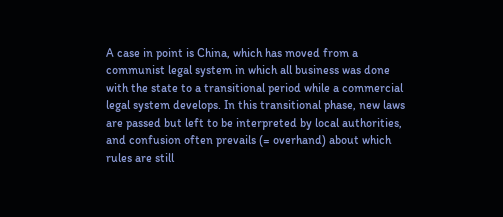A case in point is China, which has moved from a communist legal system in which all business was done with the state to a transitional period while a commercial legal system develops. In this transitional phase, new laws are passed but left to be interpreted by local authorities, and confusion often prevails (= overhand) about which rules are still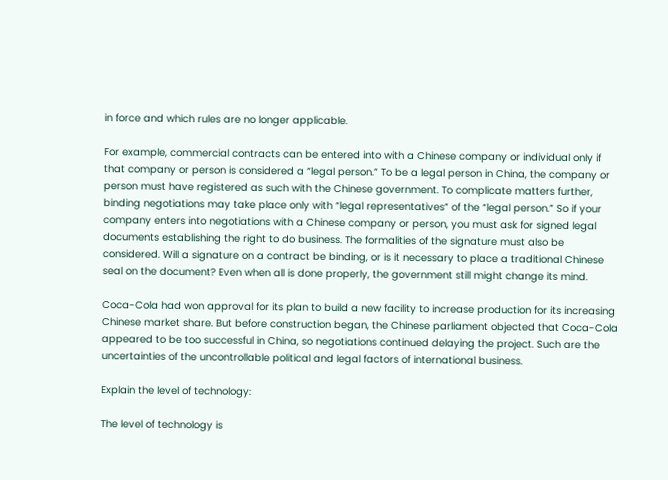in force and which rules are no longer applicable.

For example, commercial contracts can be entered into with a Chinese company or individual only if that company or person is considered a “legal person.” To be a legal person in China, the company or person must have registered as such with the Chinese government. To complicate matters further, binding negotiations may take place only with “legal representatives” of the “legal person.” So if your company enters into negotiations with a Chinese company or person, you must ask for signed legal documents establishing the right to do business. The formalities of the signature must also be considered. Will a signature on a contract be binding, or is it necessary to place a traditional Chinese seal on the document? Even when all is done properly, the government still might change its mind.

Coca-Cola had won approval for its plan to build a new facility to increase production for its increasing Chinese market share. But before construction began, the Chinese parliament objected that Coca-Cola appeared to be too successful in China, so negotiations continued delaying the project. Such are the uncertainties of the uncontrollable political and legal factors of international business.

Explain the level of technology:

The level of technology is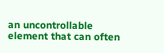an uncontrollable element that can often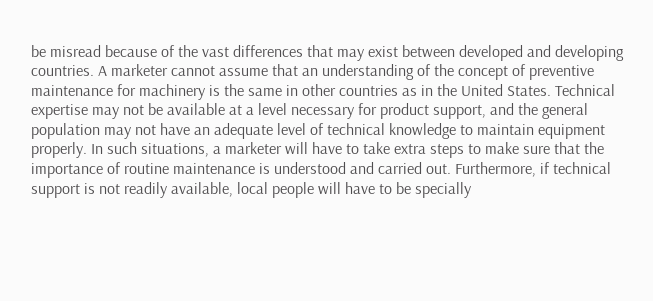be misread because of the vast differences that may exist between developed and developing countries. A marketer cannot assume that an understanding of the concept of preventive maintenance for machinery is the same in other countries as in the United States. Technical expertise may not be available at a level necessary for product support, and the general population may not have an adequate level of technical knowledge to maintain equipment properly. In such situations, a marketer will have to take extra steps to make sure that the importance of routine maintenance is understood and carried out. Furthermore, if technical support is not readily available, local people will have to be specially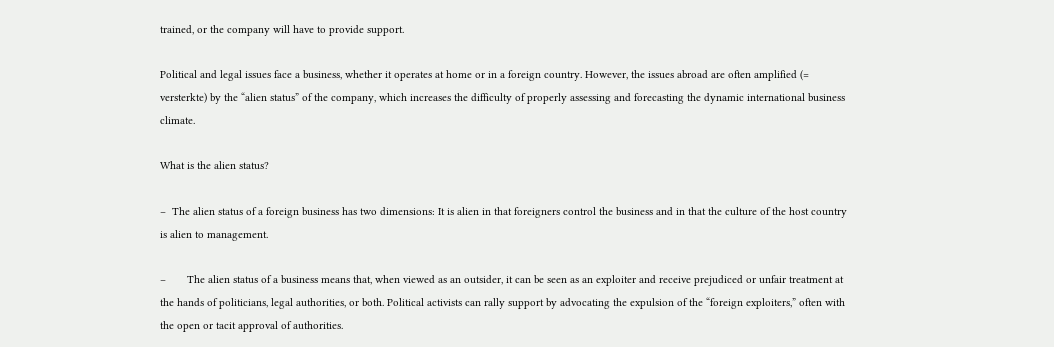trained, or the company will have to provide support.

Political and legal issues face a business, whether it operates at home or in a foreign country. However, the issues abroad are often amplified (= versterkte) by the “alien status” of the company, which increases the difficulty of properly assessing and forecasting the dynamic international business climate.

What is the alien status?

–  The alien status of a foreign business has two dimensions: It is alien in that foreigners control the business and in that the culture of the host country is alien to management.

–       The alien status of a business means that, when viewed as an outsider, it can be seen as an exploiter and receive prejudiced or unfair treatment at the hands of politicians, legal authorities, or both. Political activists can rally support by advocating the expulsion of the “foreign exploiters,” often with the open or tacit approval of authorities.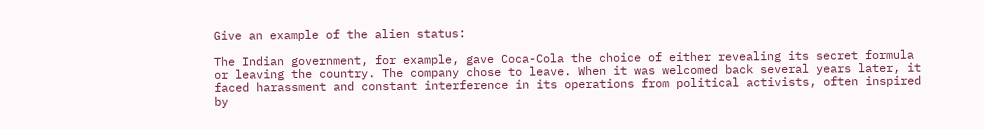Give an example of the alien status:

The Indian government, for example, gave Coca-Cola the choice of either revealing its secret formula or leaving the country. The company chose to leave. When it was welcomed back several years later, it faced harassment and constant interference in its operations from political activists, often inspired by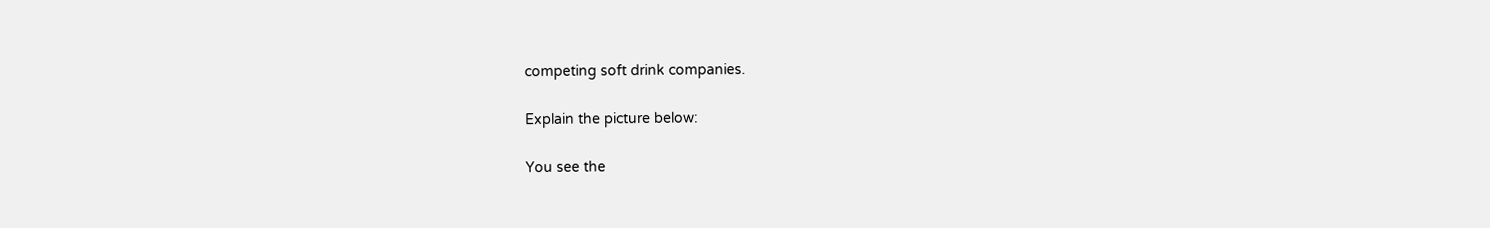competing soft drink companies.

Explain the picture below:

You see the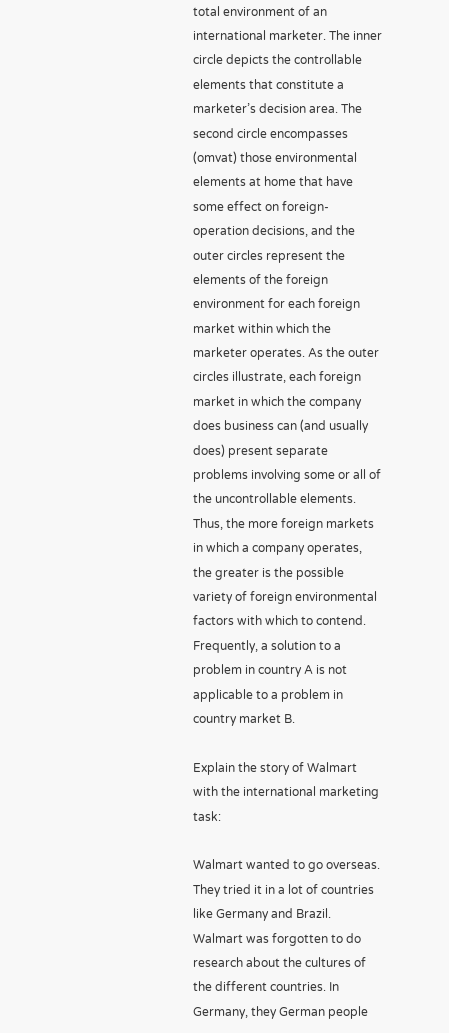total environment of an international marketer. The inner circle depicts the controllable elements that constitute a marketer’s decision area. The second circle encompasses (omvat) those environmental elements at home that have some effect on foreign-operation decisions, and the outer circles represent the elements of the foreign environment for each foreign market within which the marketer operates. As the outer circles illustrate, each foreign market in which the company does business can (and usually does) present separate problems involving some or all of the uncontrollable elements. Thus, the more foreign markets in which a company operates, the greater is the possible variety of foreign environmental factors with which to contend. Frequently, a solution to a problem in country A is not applicable to a problem in country market B.

Explain the story of Walmart with the international marketing task:

Walmart wanted to go overseas. They tried it in a lot of countries like Germany and Brazil. Walmart was forgotten to do research about the cultures of the different countries. In Germany, they German people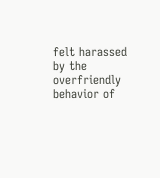felt harassed by the overfriendly behavior of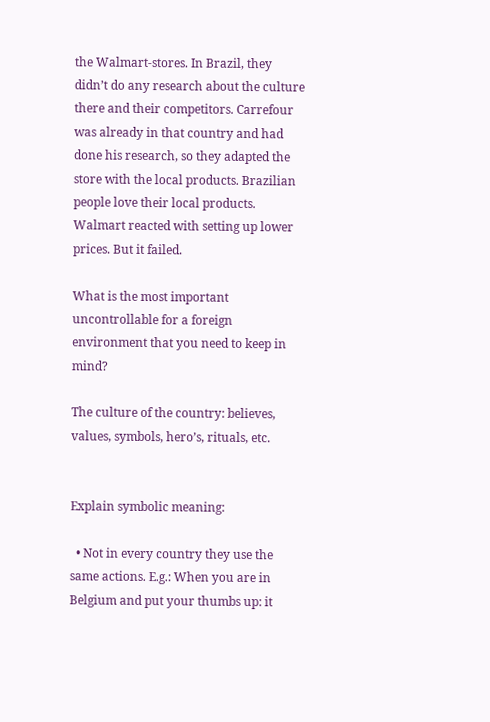the Walmart-stores. In Brazil, they didn’t do any research about the culture there and their competitors. Carrefour was already in that country and had done his research, so they adapted the store with the local products. Brazilian people love their local products. Walmart reacted with setting up lower prices. But it failed.

What is the most important uncontrollable for a foreign environment that you need to keep in mind?

The culture of the country: believes, values, symbols, hero’s, rituals, etc.


Explain symbolic meaning:

  • Not in every country they use the same actions. E.g.: When you are in Belgium and put your thumbs up: it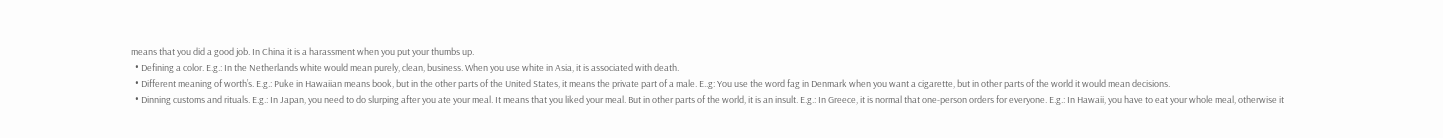means that you did a good job. In China it is a harassment when you put your thumbs up.
  • Defining a color. E.g.: In the Netherlands white would mean purely, clean, business. When you use white in Asia, it is associated with death.
  • Different meaning of worth’s. E.g.: Puke in Hawaiian means book, but in the other parts of the United States, it means the private part of a male. E..g: You use the word fag in Denmark when you want a cigarette, but in other parts of the world it would mean decisions.
  • Dinning customs and rituals. E.g.: In Japan, you need to do slurping after you ate your meal. It means that you liked your meal. But in other parts of the world, it is an insult. E.g.: In Greece, it is normal that one-person orders for everyone. E.g.: In Hawaii, you have to eat your whole meal, otherwise it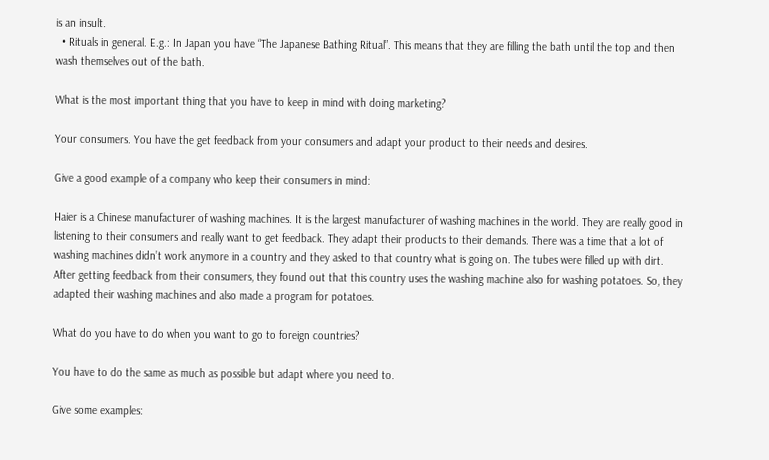is an insult.
  • Rituals in general. E.g.: In Japan you have “The Japanese Bathing Ritual”. This means that they are filling the bath until the top and then wash themselves out of the bath.

What is the most important thing that you have to keep in mind with doing marketing?

Your consumers. You have the get feedback from your consumers and adapt your product to their needs and desires.

Give a good example of a company who keep their consumers in mind:

Haier is a Chinese manufacturer of washing machines. It is the largest manufacturer of washing machines in the world. They are really good in listening to their consumers and really want to get feedback. They adapt their products to their demands. There was a time that a lot of washing machines didn’t work anymore in a country and they asked to that country what is going on. The tubes were filled up with dirt. After getting feedback from their consumers, they found out that this country uses the washing machine also for washing potatoes. So, they adapted their washing machines and also made a program for potatoes.

What do you have to do when you want to go to foreign countries?

You have to do the same as much as possible but adapt where you need to.

Give some examples: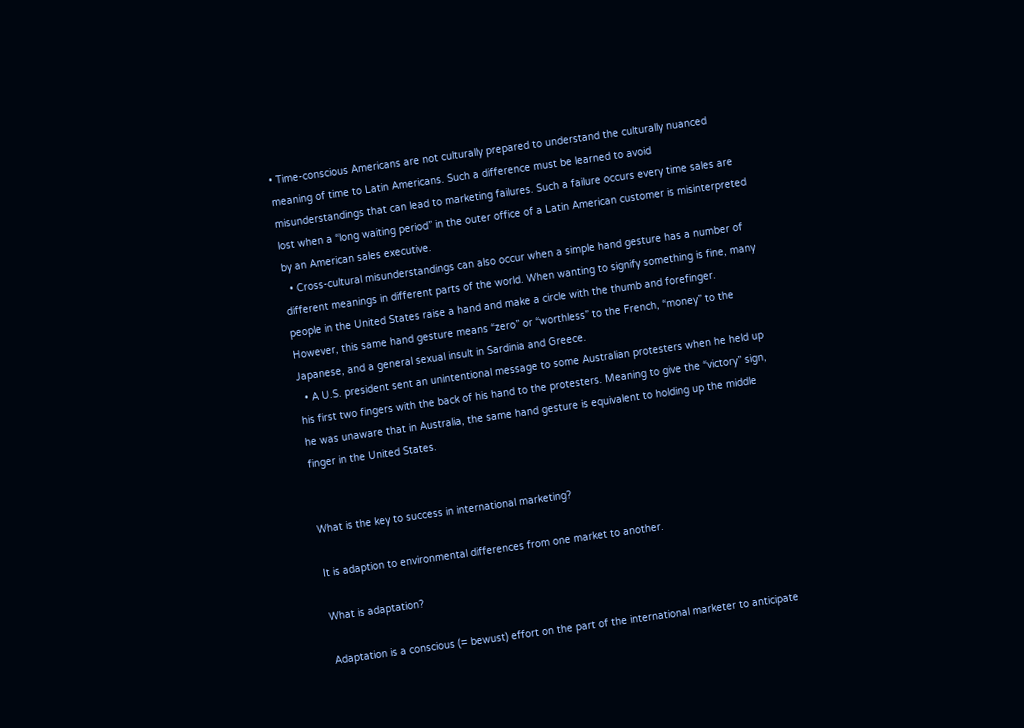• Time-conscious Americans are not culturally prepared to understand the culturally nuanced meaning of time to Latin Americans. Such a difference must be learned to avoid misunderstandings that can lead to marketing failures. Such a failure occurs every time sales are lost when a “long waiting period” in the outer office of a Latin American customer is misinterpreted by an American sales executive.
  • Cross-cultural misunderstandings can also occur when a simple hand gesture has a number of different meanings in different parts of the world. When wanting to signify something is fine, many people in the United States raise a hand and make a circle with the thumb and forefinger. However, this same hand gesture means “zero” or “worthless” to the French, “money” to the Japanese, and a general sexual insult in Sardinia and Greece.
  • A U.S. president sent an unintentional message to some Australian protesters when he held up his first two fingers with the back of his hand to the protesters. Meaning to give the “victory” sign, he was unaware that in Australia, the same hand gesture is equivalent to holding up the middle finger in the United States.


What is the key to success in international marketing?

It is adaption to environmental differences from one market to another.

What is adaptation?

Adaptation is a conscious (= bewust) effort on the part of the international marketer to anticipate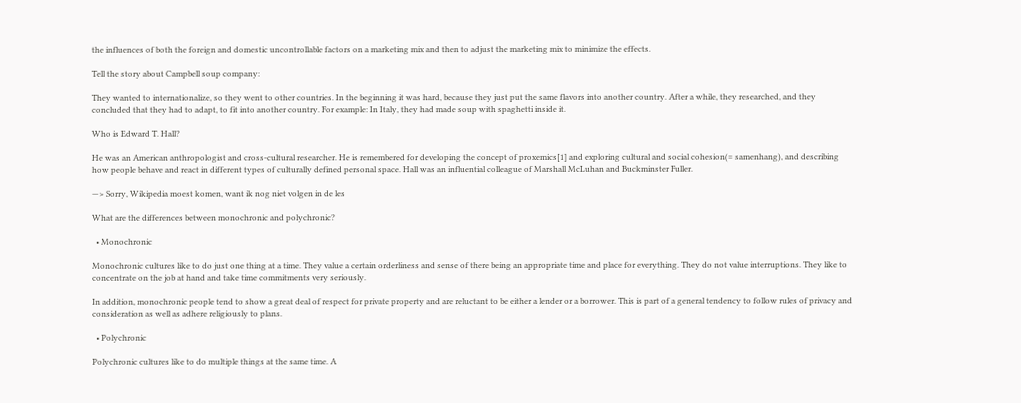the influences of both the foreign and domestic uncontrollable factors on a marketing mix and then to adjust the marketing mix to minimize the effects.

Tell the story about Campbell soup company:

They wanted to internationalize, so they went to other countries. In the beginning it was hard, because they just put the same flavors into another country. After a while, they researched, and they concluded that they had to adapt, to fit into another country. For example: In Italy, they had made soup with spaghetti inside it.

Who is Edward T. Hall?

He was an American anthropologist and cross-cultural researcher. He is remembered for developing the concept of proxemics[1] and exploring cultural and social cohesion(= samenhang), and describing how people behave and react in different types of culturally defined personal space. Hall was an influential colleague of Marshall McLuhan and Buckminster Fuller.

—> Sorry, Wikipedia moest komen, want ik nog niet volgen in de les

What are the differences between monochronic and polychronic?

  • Monochronic

Monochronic cultures like to do just one thing at a time. They value a certain orderliness and sense of there being an appropriate time and place for everything. They do not value interruptions. They like to concentrate on the job at hand and take time commitments very seriously.

In addition, monochronic people tend to show a great deal of respect for private property and are reluctant to be either a lender or a borrower. This is part of a general tendency to follow rules of privacy and consideration as well as adhere religiously to plans.

  • Polychronic

Polychronic cultures like to do multiple things at the same time. A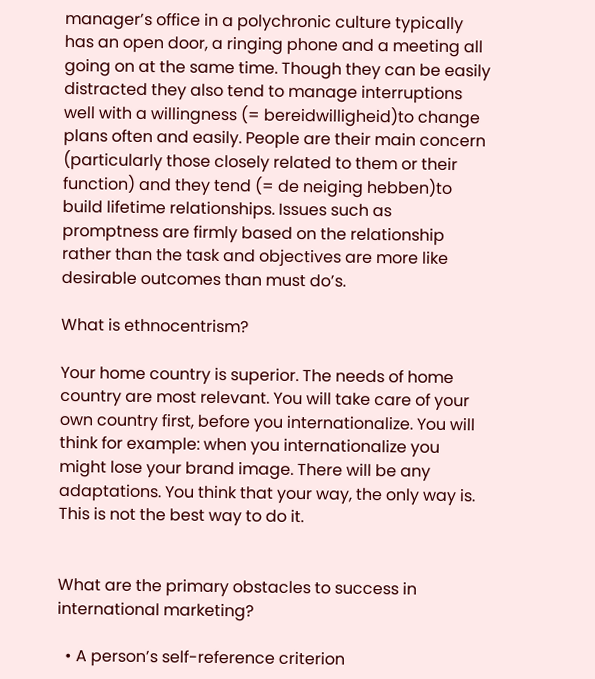manager’s office in a polychronic culture typically has an open door, a ringing phone and a meeting all going on at the same time. Though they can be easily distracted they also tend to manage interruptions well with a willingness (= bereidwilligheid)to change plans often and easily. People are their main concern (particularly those closely related to them or their function) and they tend (= de neiging hebben)to build lifetime relationships. Issues such as promptness are firmly based on the relationship rather than the task and objectives are more like desirable outcomes than must do’s.

What is ethnocentrism?

Your home country is superior. The needs of home country are most relevant. You will take care of your own country first, before you internationalize. You will think for example: when you internationalize you might lose your brand image. There will be any adaptations. You think that your way, the only way is. This is not the best way to do it.


What are the primary obstacles to success in international marketing?

  • A person’s self-reference criterion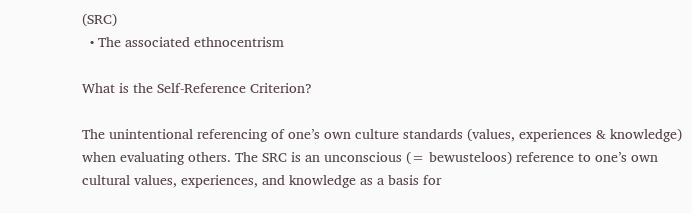(SRC)
  • The associated ethnocentrism

What is the Self-Reference Criterion?

The unintentional referencing of one’s own culture standards (values, experiences & knowledge) when evaluating others. The SRC is an unconscious (= bewusteloos) reference to one’s own cultural values, experiences, and knowledge as a basis for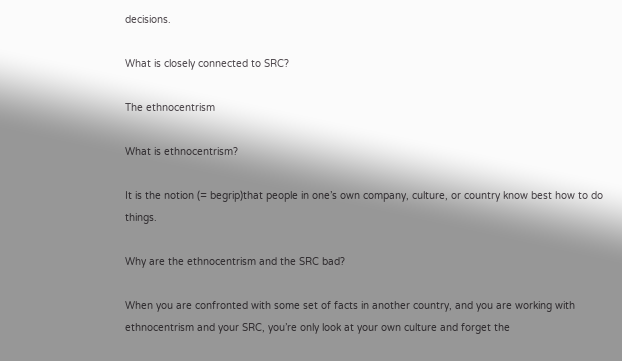decisions.

What is closely connected to SRC?

The ethnocentrism

What is ethnocentrism?

It is the notion (= begrip)that people in one’s own company, culture, or country know best how to do things.

Why are the ethnocentrism and the SRC bad?

When you are confronted with some set of facts in another country, and you are working with ethnocentrism and your SRC, you’re only look at your own culture and forget the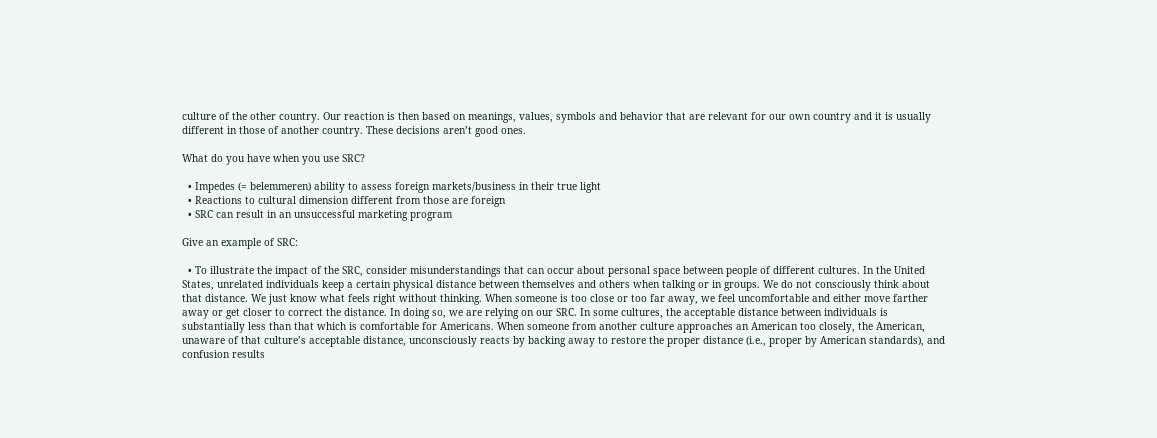culture of the other country. Our reaction is then based on meanings, values, symbols and behavior that are relevant for our own country and it is usually different in those of another country. These decisions aren’t good ones.

What do you have when you use SRC?

  • Impedes (= belemmeren) ability to assess foreign markets/business in their true light
  • Reactions to cultural dimension different from those are foreign
  • SRC can result in an unsuccessful marketing program

Give an example of SRC:

  • To illustrate the impact of the SRC, consider misunderstandings that can occur about personal space between people of different cultures. In the United States, unrelated individuals keep a certain physical distance between themselves and others when talking or in groups. We do not consciously think about that distance. We just know what feels right without thinking. When someone is too close or too far away, we feel uncomfortable and either move farther away or get closer to correct the distance. In doing so, we are relying on our SRC. In some cultures, the acceptable distance between individuals is substantially less than that which is comfortable for Americans. When someone from another culture approaches an American too closely, the American, unaware of that culture’s acceptable distance, unconsciously reacts by backing away to restore the proper distance (i.e., proper by American standards), and confusion results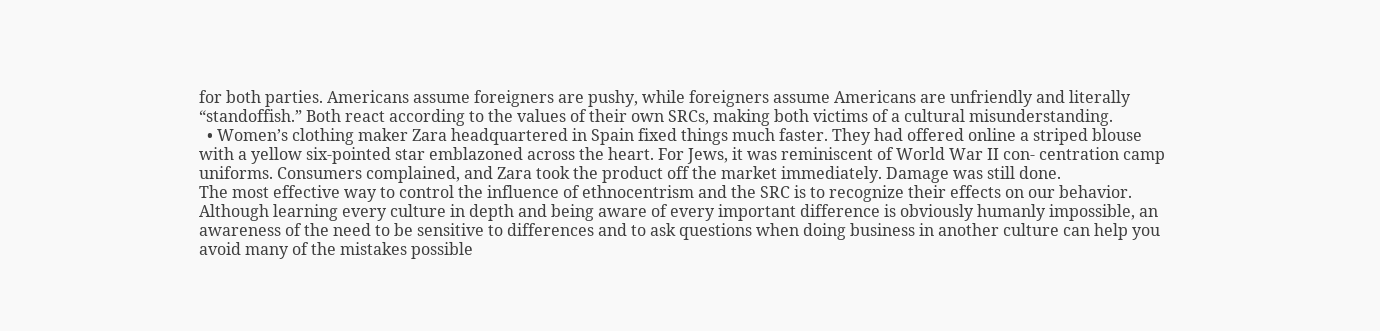for both parties. Americans assume foreigners are pushy, while foreigners assume Americans are unfriendly and literally “standoffish.” Both react according to the values of their own SRCs, making both victims of a cultural misunderstanding.
  • Women’s clothing maker Zara headquartered in Spain fixed things much faster. They had offered online a striped blouse with a yellow six-pointed star emblazoned across the heart. For Jews, it was reminiscent of World War II con- centration camp uniforms. Consumers complained, and Zara took the product off the market immediately. Damage was still done.
The most effective way to control the influence of ethnocentrism and the SRC is to recognize their effects on our behavior. Although learning every culture in depth and being aware of every important difference is obviously humanly impossible, an awareness of the need to be sensitive to differences and to ask questions when doing business in another culture can help you avoid many of the mistakes possible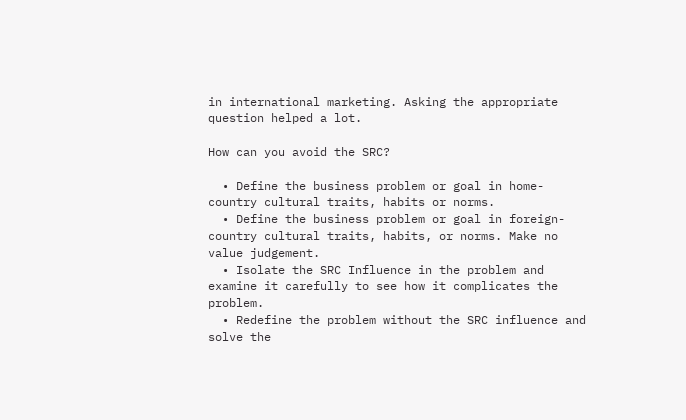in international marketing. Asking the appropriate question helped a lot.

How can you avoid the SRC?

  • Define the business problem or goal in home-country cultural traits, habits or norms.
  • Define the business problem or goal in foreign-country cultural traits, habits, or norms. Make no value judgement.
  • Isolate the SRC Influence in the problem and examine it carefully to see how it complicates the problem.
  • Redefine the problem without the SRC influence and solve the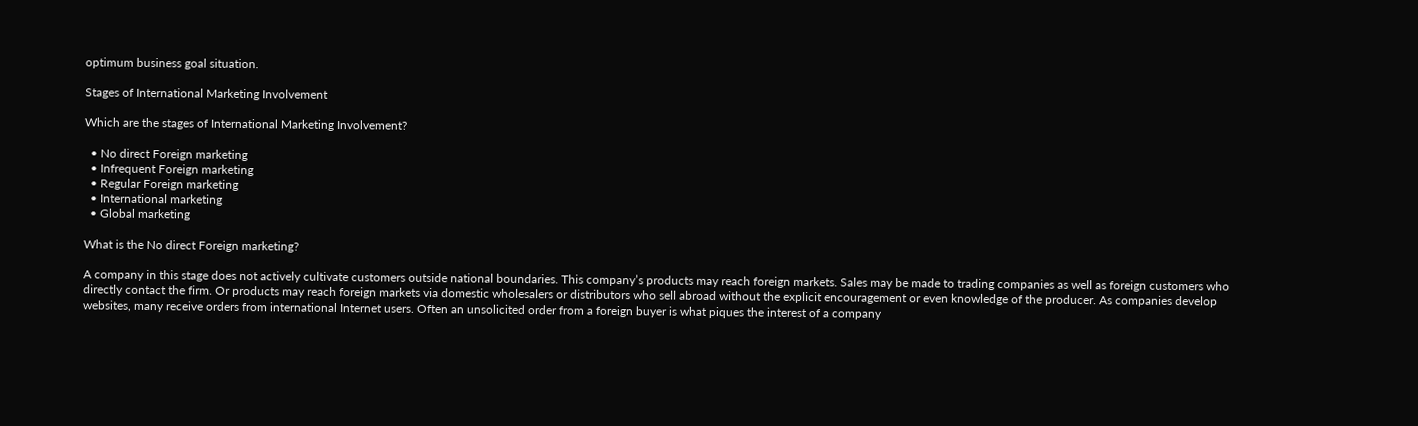optimum business goal situation.

Stages of International Marketing Involvement

Which are the stages of International Marketing Involvement?

  • No direct Foreign marketing
  • Infrequent Foreign marketing
  • Regular Foreign marketing
  • International marketing
  • Global marketing

What is the No direct Foreign marketing?

A company in this stage does not actively cultivate customers outside national boundaries. This company’s products may reach foreign markets. Sales may be made to trading companies as well as foreign customers who directly contact the firm. Or products may reach foreign markets via domestic wholesalers or distributors who sell abroad without the explicit encouragement or even knowledge of the producer. As companies develop websites, many receive orders from international Internet users. Often an unsolicited order from a foreign buyer is what piques the interest of a company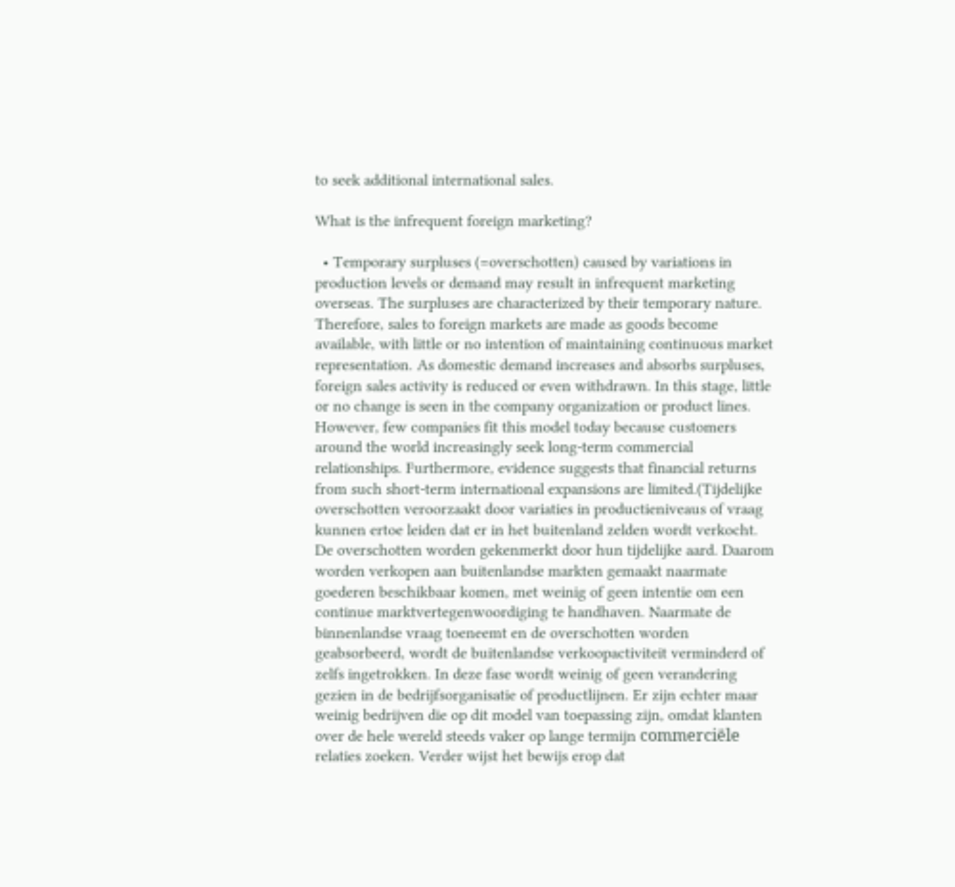to seek additional international sales.

What is the infrequent foreign marketing?

  • Temporary surpluses (=overschotten) caused by variations in production levels or demand may result in infrequent marketing overseas. The surpluses are characterized by their temporary nature. Therefore, sales to foreign markets are made as goods become available, with little or no intention of maintaining continuous market representation. As domestic demand increases and absorbs surpluses, foreign sales activity is reduced or even withdrawn. In this stage, little or no change is seen in the company organization or product lines. However, few companies fit this model today because customers around the world increasingly seek long-term commercial relationships. Furthermore, evidence suggests that financial returns from such short-term international expansions are limited.(Tijdelijke overschotten veroorzaakt door variaties in productieniveaus of vraag kunnen ertoe leiden dat er in het buitenland zelden wordt verkocht. De overschotten worden gekenmerkt door hun tijdelijke aard. Daarom worden verkopen aan buitenlandse markten gemaakt naarmate goederen beschikbaar komen, met weinig of geen intentie om een continue marktvertegenwoordiging te handhaven. Naarmate de binnenlandse vraag toeneemt en de overschotten worden geabsorbeerd, wordt de buitenlandse verkoopactiviteit verminderd of zelfs ingetrokken. In deze fase wordt weinig of geen verandering gezien in de bedrijfsorganisatie of productlijnen. Er zijn echter maar weinig bedrijven die op dit model van toepassing zijn, omdat klanten over de hele wereld steeds vaker op lange termijn commerciële relaties zoeken. Verder wijst het bewijs erop dat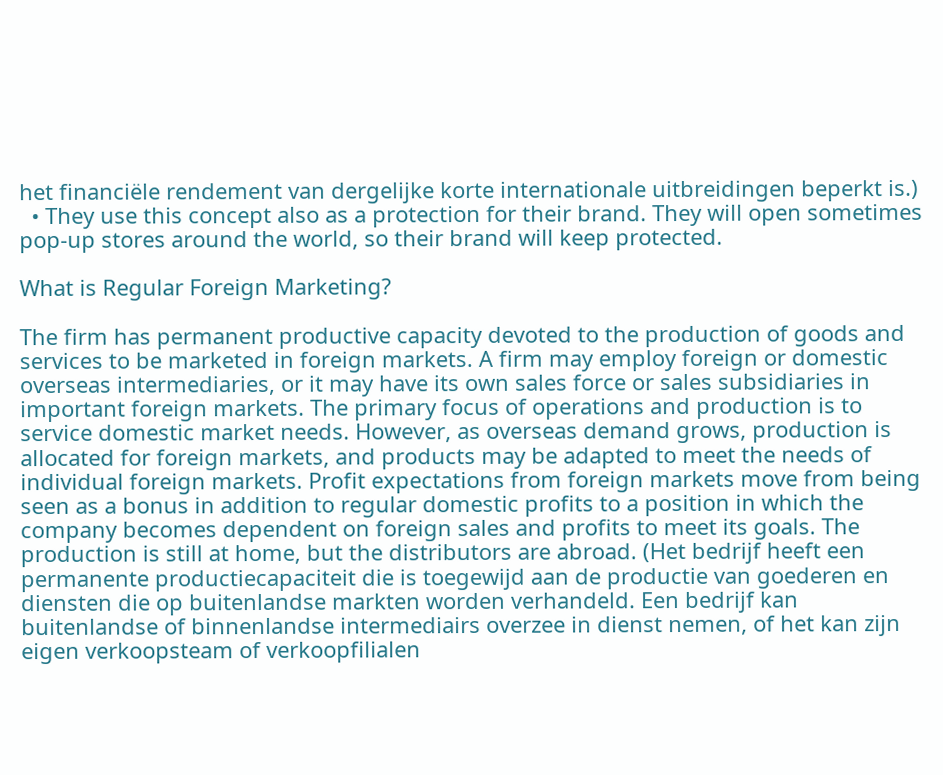het financiële rendement van dergelijke korte internationale uitbreidingen beperkt is.)
  • They use this concept also as a protection for their brand. They will open sometimes pop-up stores around the world, so their brand will keep protected.

What is Regular Foreign Marketing?

The firm has permanent productive capacity devoted to the production of goods and services to be marketed in foreign markets. A firm may employ foreign or domestic overseas intermediaries, or it may have its own sales force or sales subsidiaries in important foreign markets. The primary focus of operations and production is to service domestic market needs. However, as overseas demand grows, production is allocated for foreign markets, and products may be adapted to meet the needs of individual foreign markets. Profit expectations from foreign markets move from being seen as a bonus in addition to regular domestic profits to a position in which the company becomes dependent on foreign sales and profits to meet its goals. The production is still at home, but the distributors are abroad. (Het bedrijf heeft een permanente productiecapaciteit die is toegewijd aan de productie van goederen en diensten die op buitenlandse markten worden verhandeld. Een bedrijf kan buitenlandse of binnenlandse intermediairs overzee in dienst nemen, of het kan zijn eigen verkoopsteam of verkoopfilialen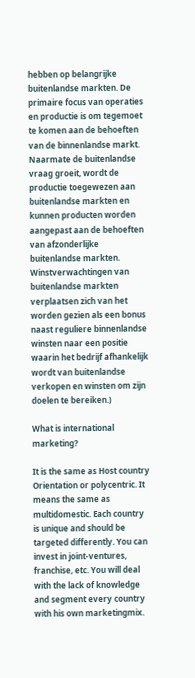hebben op belangrijke buitenlandse markten. De primaire focus van operaties en productie is om tegemoet te komen aan de behoeften van de binnenlandse markt. Naarmate de buitenlandse vraag groeit, wordt de productie toegewezen aan buitenlandse markten en kunnen producten worden aangepast aan de behoeften van afzonderlijke buitenlandse markten. Winstverwachtingen van buitenlandse markten verplaatsen zich van het worden gezien als een bonus naast reguliere binnenlandse winsten naar een positie waarin het bedrijf afhankelijk wordt van buitenlandse verkopen en winsten om zijn doelen te bereiken.)

What is international marketing?

It is the same as Host country Orientation or polycentric. It means the same as multidomestic. Each country is unique and should be targeted differently. You can invest in joint-ventures, franchise, etc. You will deal with the lack of knowledge and segment every country with his own marketingmix.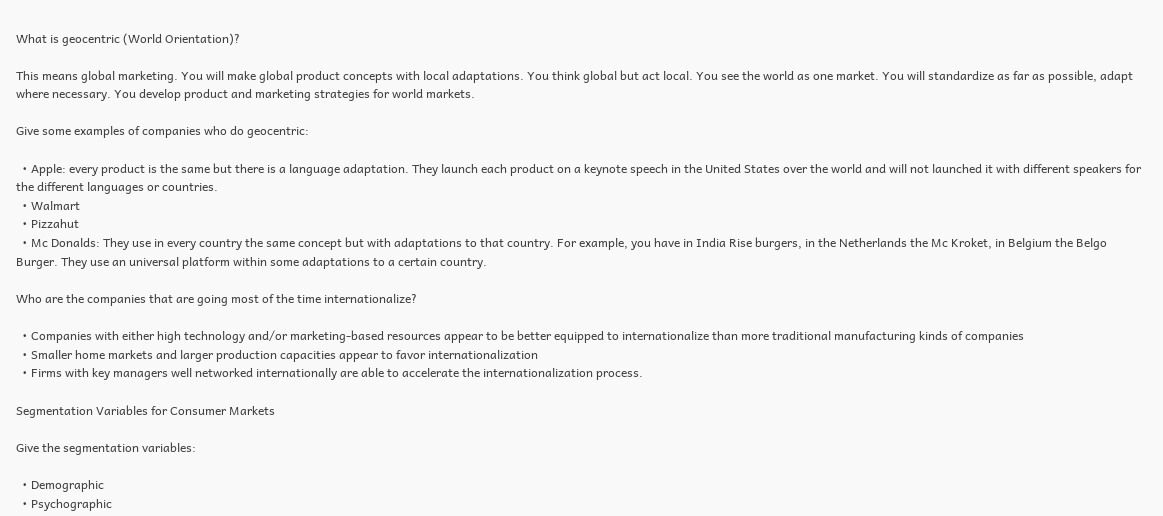What is geocentric (World Orientation)?

This means global marketing. You will make global product concepts with local adaptations. You think global but act local. You see the world as one market. You will standardize as far as possible, adapt where necessary. You develop product and marketing strategies for world markets.

Give some examples of companies who do geocentric:

  • Apple: every product is the same but there is a language adaptation. They launch each product on a keynote speech in the United States over the world and will not launched it with different speakers for the different languages or countries.
  • Walmart
  • Pizzahut
  • Mc Donalds: They use in every country the same concept but with adaptations to that country. For example, you have in India Rise burgers, in the Netherlands the Mc Kroket, in Belgium the Belgo Burger. They use an universal platform within some adaptations to a certain country.

Who are the companies that are going most of the time internationalize?

  • Companies with either high technology and/or marketing-based resources appear to be better equipped to internationalize than more traditional manufacturing kinds of companies
  • Smaller home markets and larger production capacities appear to favor internationalization
  • Firms with key managers well networked internationally are able to accelerate the internationalization process.

Segmentation Variables for Consumer Markets

Give the segmentation variables:

  • Demographic
  • Psychographic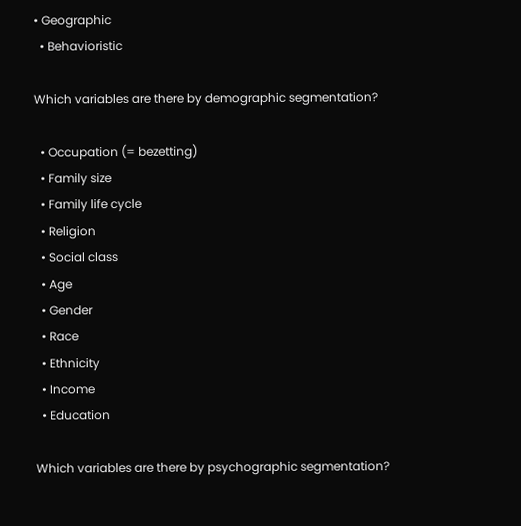• Geographic
  • Behavioristic

Which variables are there by demographic segmentation?

  • Occupation (= bezetting)
  • Family size
  • Family life cycle
  • Religion
  • Social class
  • Age
  • Gender
  • Race
  • Ethnicity
  • Income
  • Education

Which variables are there by psychographic segmentation?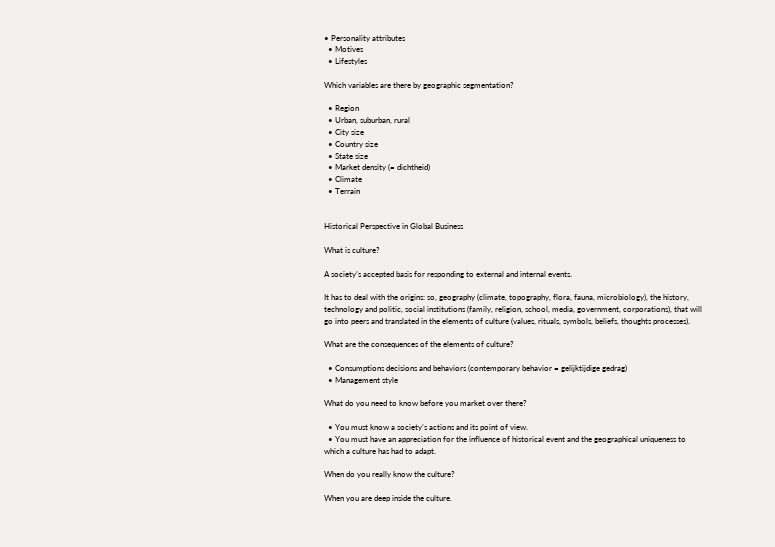• Personality attributes
  • Motives
  • Lifestyles

Which variables are there by geographic segmentation?

  • Region
  • Urban, suburban, rural
  • City size
  • Country size
  • State size
  • Market density (= dichtheid)
  • Climate
  • Terrain


Historical Perspective in Global Business

What is culture?

A society’s accepted basis for responding to external and internal events.

It has to deal with the origins: so, geography (climate, topography, flora, fauna, microbiology), the history, technology and politic, social institutions (family, religion, school, media, government, corporations), that will go into peers and translated in the elements of culture (values, rituals, symbols, beliefs, thoughts processes).

What are the consequences of the elements of culture?

  • Consumptions decisions and behaviors (contemporary behavior = gelijktijdige gedrag)
  • Management style

What do you need to know before you market over there?

  • You must know a society’s actions and its point of view.
  • You must have an appreciation for the influence of historical event and the geographical uniqueness to which a culture has had to adapt.

When do you really know the culture?

When you are deep inside the culture.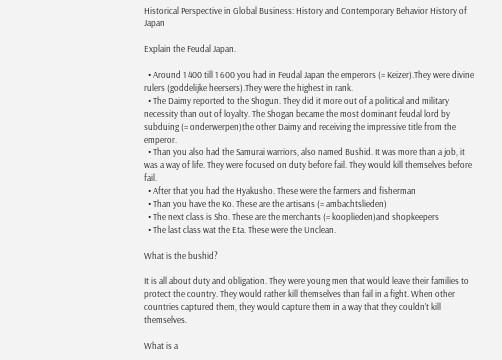Historical Perspective in Global Business: History and Contemporary Behavior History of Japan

Explain the Feudal Japan.

  • Around 1 400 till 1 600 you had in Feudal Japan the emperors (= Keizer).They were divine rulers (goddelijke heersers).They were the highest in rank.
  • The Daimy reported to the Shogun. They did it more out of a political and military necessity than out of loyalty. The Shogan became the most dominant feudal lord by subduing (= onderwerpen)the other Daimy and receiving the impressive title from the emperor.
  • Than you also had the Samurai warriors, also named Bushid. It was more than a job, it was a way of life. They were focused on duty before fail. They would kill themselves before fail.
  • After that you had the Hyakusho. These were the farmers and fisherman
  • Than you have the Ko. These are the artisans (= ambachtslieden)
  • The next class is Sho. These are the merchants (= kooplieden)and shopkeepers
  • The last class wat the Eta. These were the Unclean.

What is the bushid?

It is all about duty and obligation. They were young men that would leave their families to protect the country. They would rather kill themselves than fail in a fight. When other countries captured them, they would capture them in a way that they couldn’t kill themselves.

What is a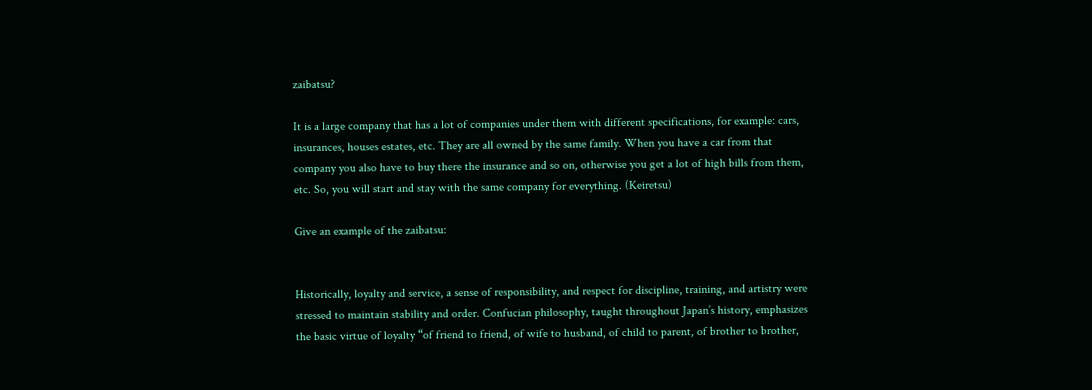zaibatsu?

It is a large company that has a lot of companies under them with different specifications, for example: cars, insurances, houses estates, etc. They are all owned by the same family. When you have a car from that company you also have to buy there the insurance and so on, otherwise you get a lot of high bills from them, etc. So, you will start and stay with the same company for everything. (Keiretsu)

Give an example of the zaibatsu:


Historically, loyalty and service, a sense of responsibility, and respect for discipline, training, and artistry were stressed to maintain stability and order. Confucian philosophy, taught throughout Japan’s history, emphasizes the basic virtue of loyalty “of friend to friend, of wife to husband, of child to parent, of brother to brother,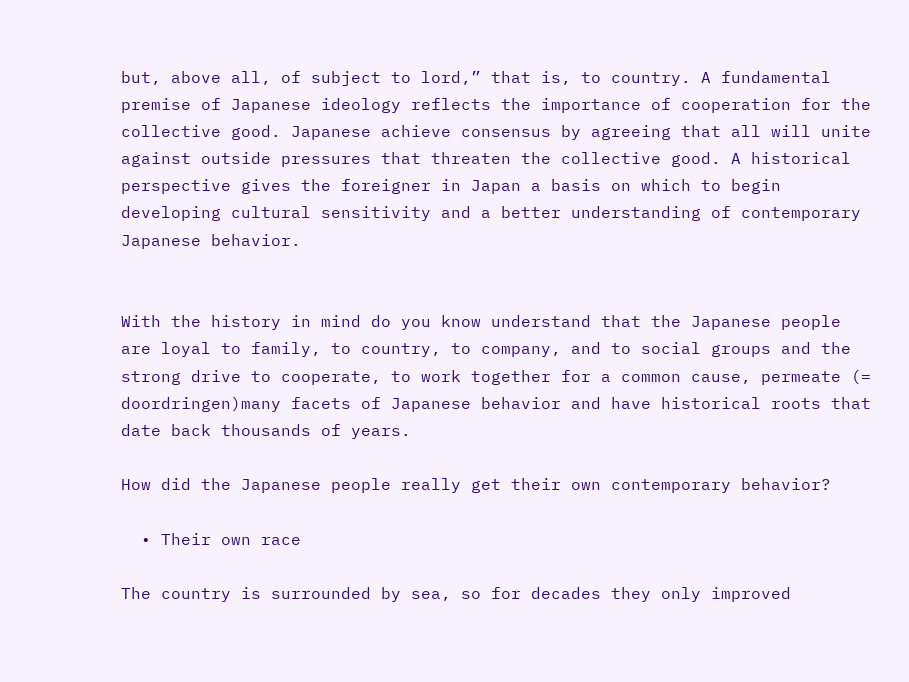but, above all, of subject to lord,” that is, to country. A fundamental premise of Japanese ideology reflects the importance of cooperation for the collective good. Japanese achieve consensus by agreeing that all will unite against outside pressures that threaten the collective good. A historical perspective gives the foreigner in Japan a basis on which to begin developing cultural sensitivity and a better understanding of contemporary Japanese behavior.


With the history in mind do you know understand that the Japanese people are loyal to family, to country, to company, and to social groups and the strong drive to cooperate, to work together for a common cause, permeate (= doordringen)many facets of Japanese behavior and have historical roots that date back thousands of years.

How did the Japanese people really get their own contemporary behavior?

  • Their own race

The country is surrounded by sea, so for decades they only improved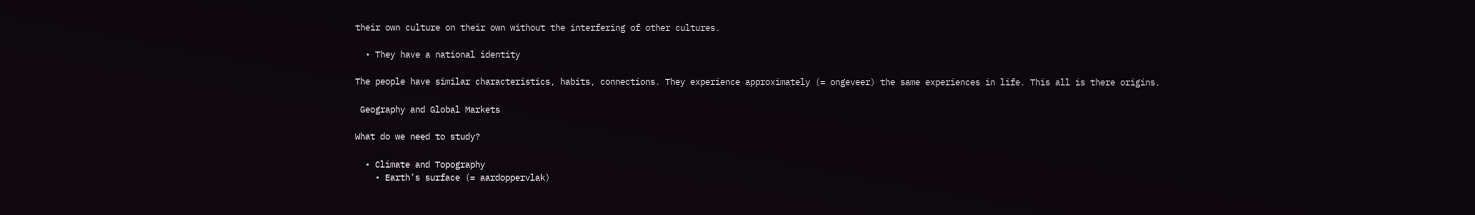their own culture on their own without the interfering of other cultures.

  • They have a national identity

The people have similar characteristics, habits, connections. They experience approximately (= ongeveer) the same experiences in life. This all is there origins.

 Geography and Global Markets

What do we need to study?

  • Climate and Topography
    • Earth’s surface (= aardoppervlak)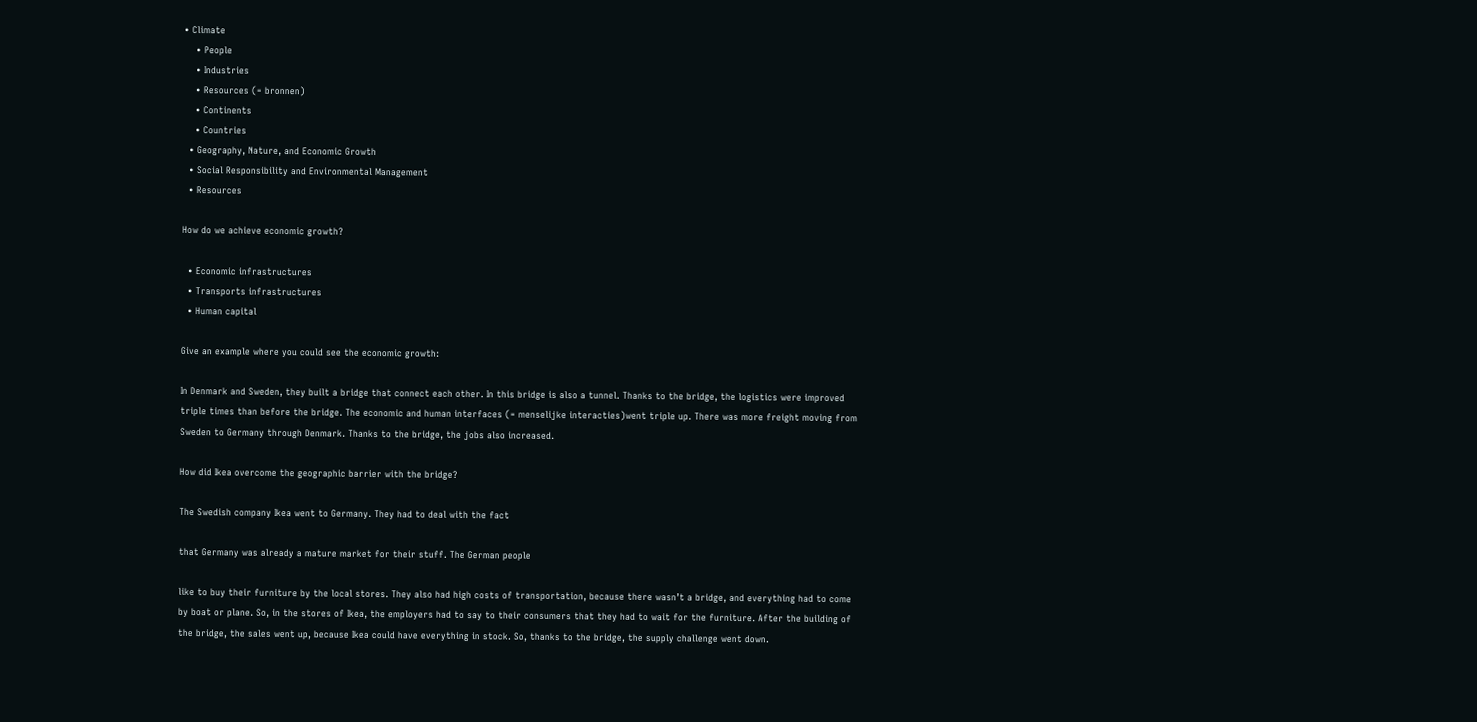• Climate
    • People
    • Industries
    • Resources (= bronnen)
    • Continents
    • Countries
  • Geography, Nature, and Economic Growth
  • Social Responsibility and Environmental Management
  • Resources

How do we achieve economic growth?

  • Economic infrastructures
  • Transports infrastructures
  • Human capital

Give an example where you could see the economic growth:

In Denmark and Sweden, they built a bridge that connect each other. In this bridge is also a tunnel. Thanks to the bridge, the logistics were improved triple times than before the bridge. The economic and human interfaces (= menselijke interacties)went triple up. There was more freight moving from Sweden to Germany through Denmark. Thanks to the bridge, the jobs also increased.

How did Ikea overcome the geographic barrier with the bridge?

The Swedish company Ikea went to Germany. They had to deal with the fact

that Germany was already a mature market for their stuff. The German people

like to buy their furniture by the local stores. They also had high costs of transportation, because there wasn’t a bridge, and everything had to come by boat or plane. So, in the stores of Ikea, the employers had to say to their consumers that they had to wait for the furniture. After the building of the bridge, the sales went up, because Ikea could have everything in stock. So, thanks to the bridge, the supply challenge went down.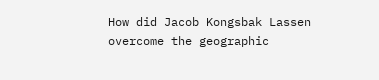How did Jacob Kongsbak Lassen overcome the geographic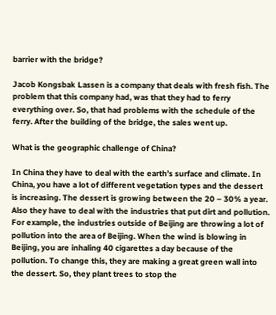barrier with the bridge?

Jacob Kongsbak Lassen is a company that deals with fresh fish. The problem that this company had, was that they had to ferry everything over. So, that had problems with the schedule of the ferry. After the building of the bridge, the sales went up.

What is the geographic challenge of China?

In China they have to deal with the earth’s surface and climate. In China, you have a lot of different vegetation types and the dessert is increasing. The dessert is growing between the 20 – 30% a year. Also they have to deal with the industries that put dirt and pollution. For example, the industries outside of Beijing are throwing a lot of pollution into the area of Beijing. When the wind is blowing in Beijing, you are inhaling 40 cigarettes a day because of the pollution. To change this, they are making a great green wall into the dessert. So, they plant trees to stop the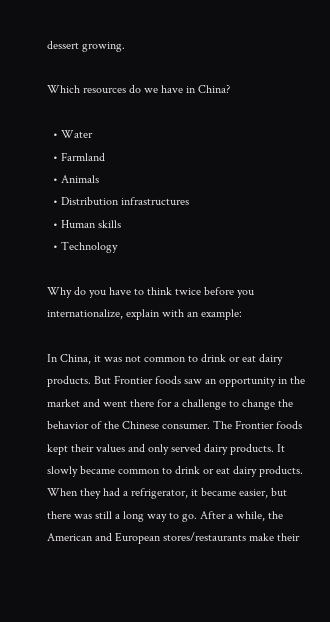dessert growing.

Which resources do we have in China?

  • Water
  • Farmland
  • Animals
  • Distribution infrastructures
  • Human skills
  • Technology

Why do you have to think twice before you internationalize, explain with an example:

In China, it was not common to drink or eat dairy products. But Frontier foods saw an opportunity in the market and went there for a challenge to change the behavior of the Chinese consumer. The Frontier foods kept their values and only served dairy products. It slowly became common to drink or eat dairy products. When they had a refrigerator, it became easier, but there was still a long way to go. After a while, the American and European stores/restaurants make their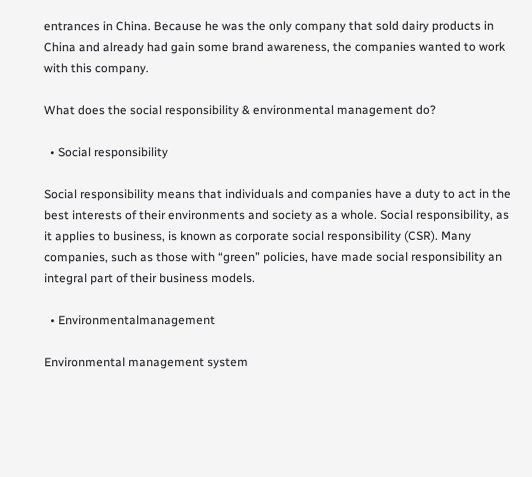entrances in China. Because he was the only company that sold dairy products in China and already had gain some brand awareness, the companies wanted to work with this company.

What does the social responsibility & environmental management do?

  • Social responsibility

Social responsibility means that individuals and companies have a duty to act in the best interests of their environments and society as a whole. Social responsibility, as it applies to business, is known as corporate social responsibility (CSR). Many companies, such as those with “green” policies, have made social responsibility an integral part of their business models.

  • Environmentalmanagement

Environmental management system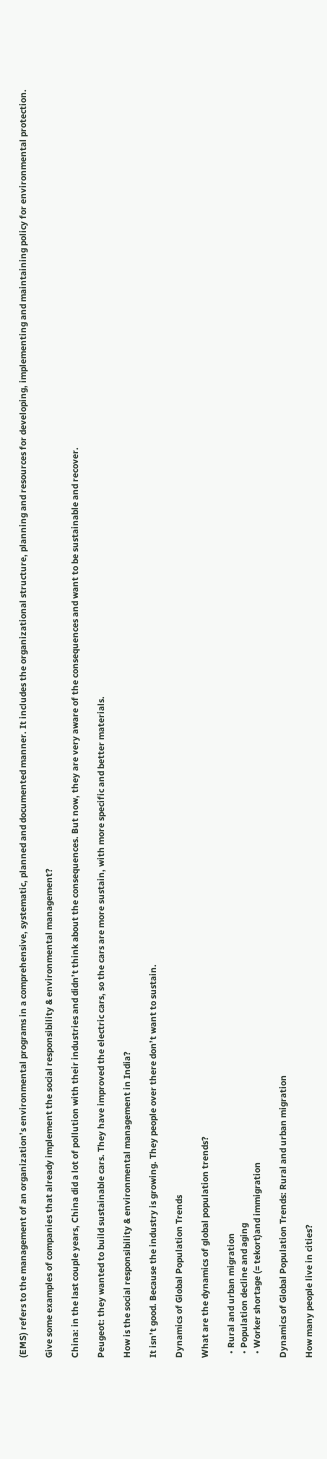(EMS) refers to the management of an organization’s environmental programs in a comprehensive, systematic, planned and documented manner. It includes the organizational structure, planning and resources for developing, implementing and maintaining policy for environmental protection.

Give some examples of companies that already implement the social responsibility & environmental management?

China: in the last couple years, China did a lot of pollution with their industries and didn’t think about the consequences. But now, they are very aware of the consequences and want to be sustainable and recover.

Peugeot: they wanted to build sustainable cars. They have improved the electric cars, so the cars are more sustain, with more specific and better materials.

How is the social responsibility & environmental management in India?

It isn’t good. Because the industry is growing. They people over there don’t want to sustain.

Dynamics of Global Population Trends

What are the dynamics of global population trends?

  • Rural and urban migration
  • Population decline and aging
  • Worker shortage (= tekort)and immigration

Dynamics of Global Population Trends: Rural and urban migration

How many people live in cities?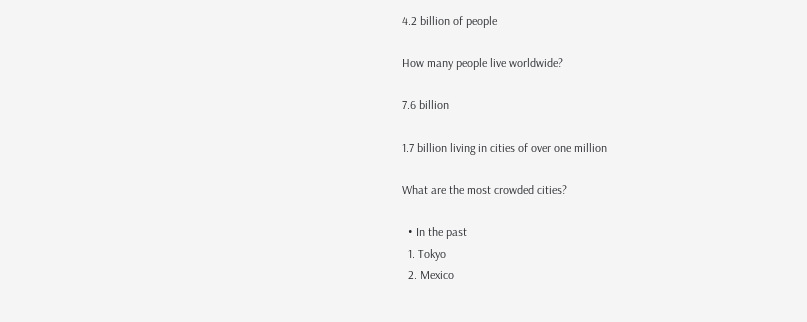4.2 billion of people

How many people live worldwide?

7.6 billion

1.7 billion living in cities of over one million

What are the most crowded cities?

  • In the past
  1. Tokyo
  2. Mexico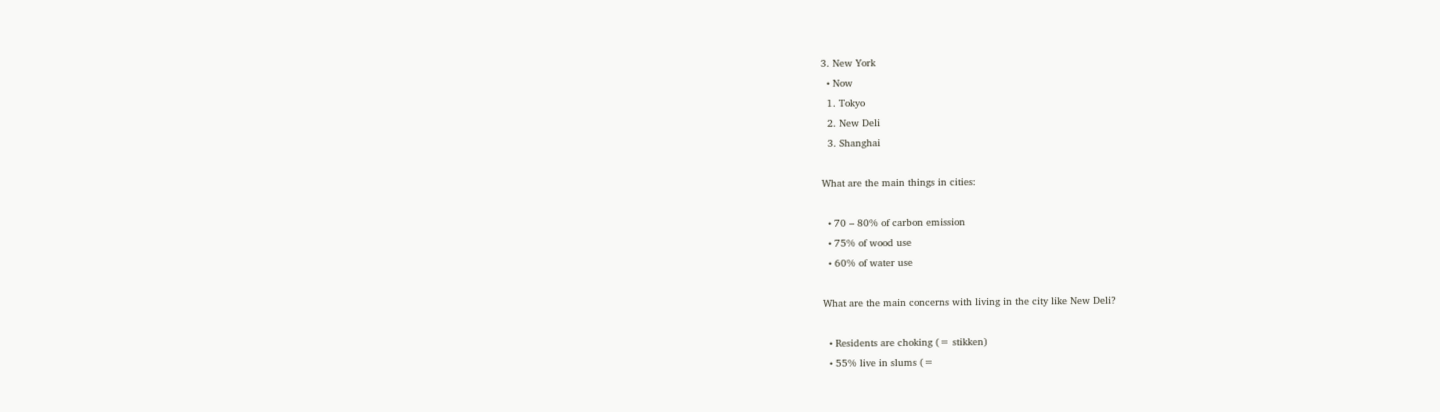3. New York
  • Now
  1. Tokyo
  2. New Deli
  3. Shanghai

What are the main things in cities:

  • 70 – 80% of carbon emission
  • 75% of wood use
  • 60% of water use

What are the main concerns with living in the city like New Deli?

  • Residents are choking (= stikken)
  • 55% live in slums (=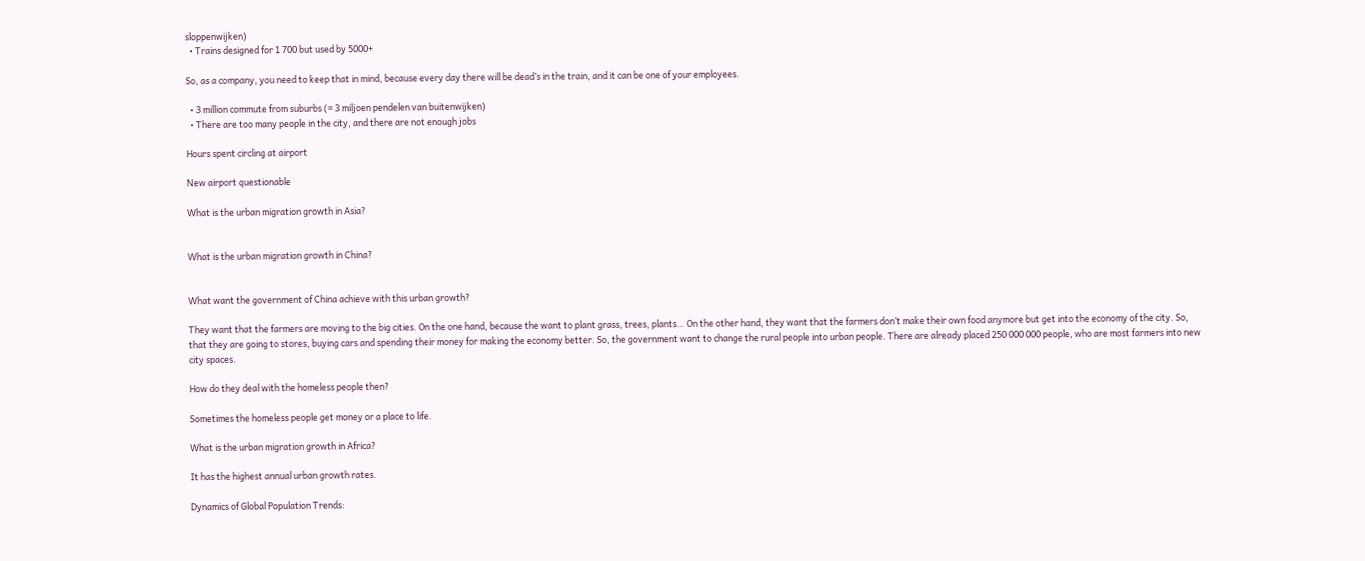sloppenwijken)
  • Trains designed for 1 700 but used by 5000+

So, as a company, you need to keep that in mind, because every day there will be dead’s in the train, and it can be one of your employees.

  • 3 million commute from suburbs (= 3 miljoen pendelen van buitenwijken)
  • There are too many people in the city, and there are not enough jobs

Hours spent circling at airport

New airport questionable

What is the urban migration growth in Asia?


What is the urban migration growth in China?


What want the government of China achieve with this urban growth?

They want that the farmers are moving to the big cities. On the one hand, because the want to plant grass, trees, plants… On the other hand, they want that the farmers don’t make their own food anymore but get into the economy of the city. So, that they are going to stores, buying cars and spending their money for making the economy better. So, the government want to change the rural people into urban people. There are already placed 250 000 000 people, who are most farmers into new city spaces.

How do they deal with the homeless people then?

Sometimes the homeless people get money or a place to life.

What is the urban migration growth in Africa?

It has the highest annual urban growth rates.

Dynamics of Global Population Trends: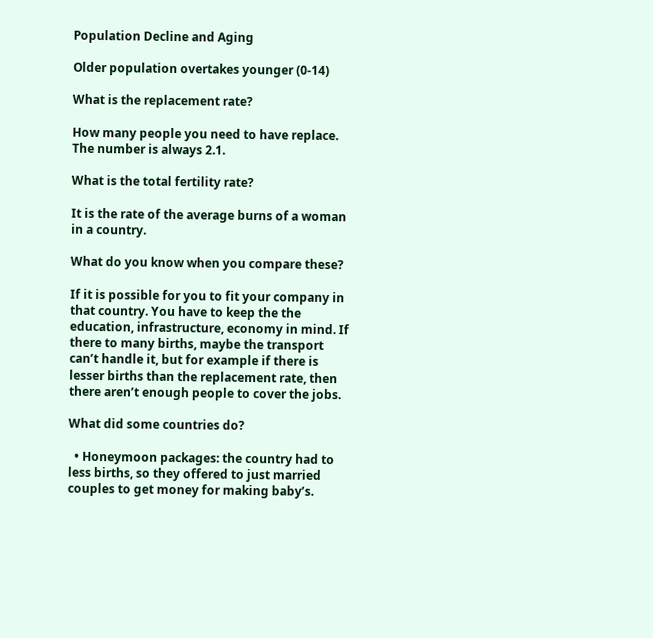Population Decline and Aging

Older population overtakes younger (0-14)

What is the replacement rate?

How many people you need to have replace. The number is always 2.1.

What is the total fertility rate?

It is the rate of the average burns of a woman in a country.

What do you know when you compare these?

If it is possible for you to fit your company in that country. You have to keep the the education, infrastructure, economy in mind. If there to many births, maybe the transport can’t handle it, but for example if there is lesser births than the replacement rate, then there aren’t enough people to cover the jobs.

What did some countries do?

  • Honeymoon packages: the country had to less births, so they offered to just married couples to get money for making baby’s.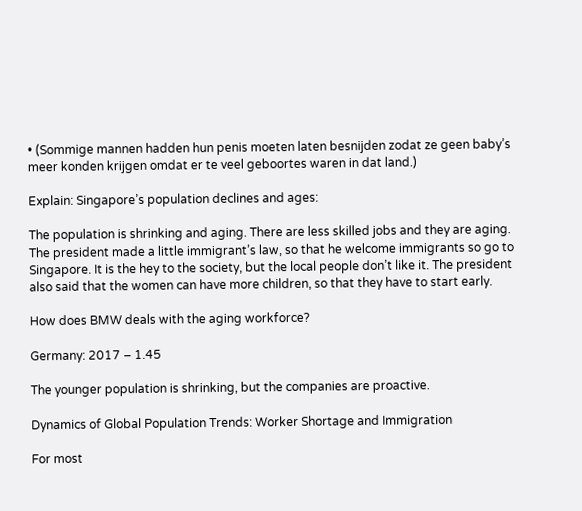• (Sommige mannen hadden hun penis moeten laten besnijden zodat ze geen baby’s meer konden krijgen omdat er te veel geboortes waren in dat land.)

Explain: Singapore’s population declines and ages:

The population is shrinking and aging. There are less skilled jobs and they are aging. The president made a little immigrant’s law, so that he welcome immigrants so go to Singapore. It is the hey to the society, but the local people don’t like it. The president also said that the women can have more children, so that they have to start early.

How does BMW deals with the aging workforce?

Germany: 2017 – 1.45

The younger population is shrinking, but the companies are proactive.

Dynamics of Global Population Trends: Worker Shortage and Immigration

For most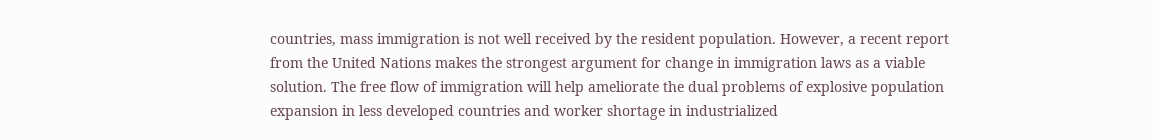countries, mass immigration is not well received by the resident population. However, a recent report from the United Nations makes the strongest argument for change in immigration laws as a viable solution. The free flow of immigration will help ameliorate the dual problems of explosive population expansion in less developed countries and worker shortage in industrialized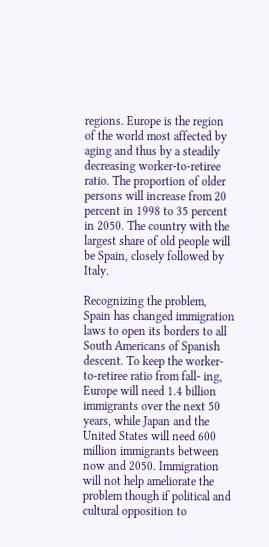regions. Europe is the region of the world most affected by aging and thus by a steadily decreasing worker-to-retiree ratio. The proportion of older persons will increase from 20 percent in 1998 to 35 percent in 2050. The country with the largest share of old people will be Spain, closely followed by Italy.

Recognizing the problem, Spain has changed immigration laws to open its borders to all South Americans of Spanish descent. To keep the worker-to-retiree ratio from fall- ing, Europe will need 1.4 billion immigrants over the next 50 years, while Japan and the United States will need 600 million immigrants between now and 2050. Immigration will not help ameliorate the problem though if political and cultural opposition to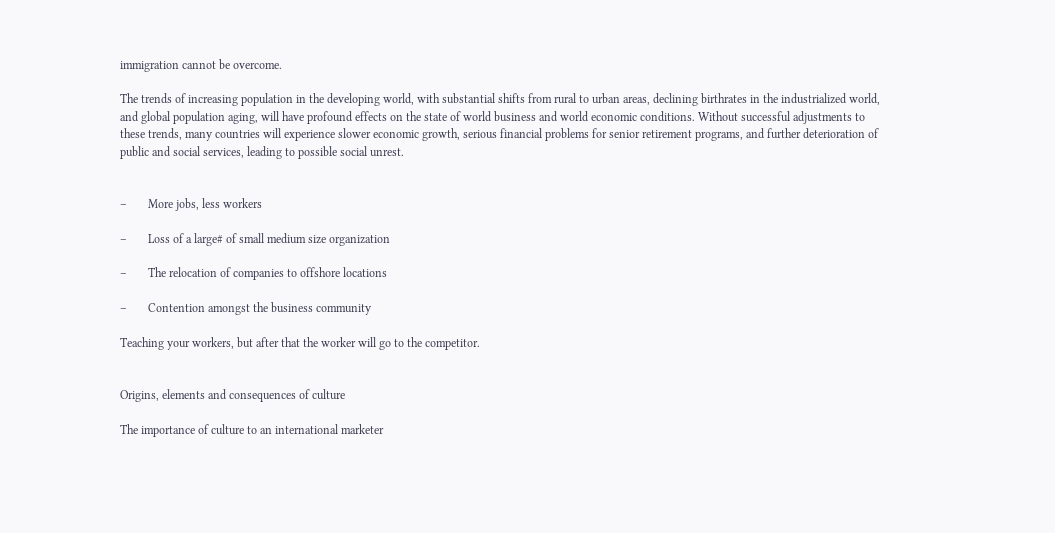immigration cannot be overcome.

The trends of increasing population in the developing world, with substantial shifts from rural to urban areas, declining birthrates in the industrialized world, and global population aging, will have profound effects on the state of world business and world economic conditions. Without successful adjustments to these trends, many countries will experience slower economic growth, serious financial problems for senior retirement programs, and further deterioration of public and social services, leading to possible social unrest.


–       More jobs, less workers

–       Loss of a large# of small medium size organization

–       The relocation of companies to offshore locations

–       Contention amongst the business community

Teaching your workers, but after that the worker will go to the competitor.


Origins, elements and consequences of culture

The importance of culture to an international marketer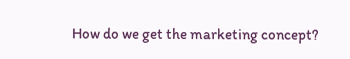How do we get the marketing concept?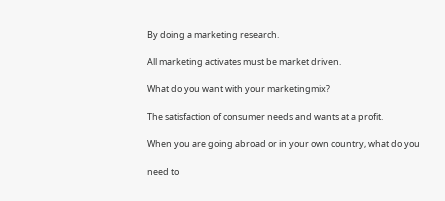By doing a marketing research.

All marketing activates must be market driven.

What do you want with your marketingmix?

The satisfaction of consumer needs and wants at a profit.

When you are going abroad or in your own country, what do you

need to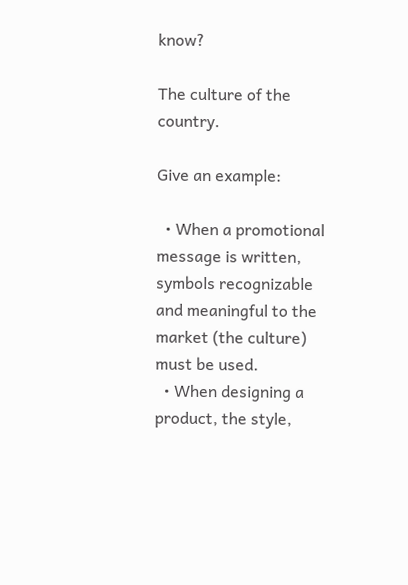know?

The culture of the country.

Give an example:

  • When a promotional message is written, symbols recognizable and meaningful to the market (the culture) must be used.
  • When designing a product, the style,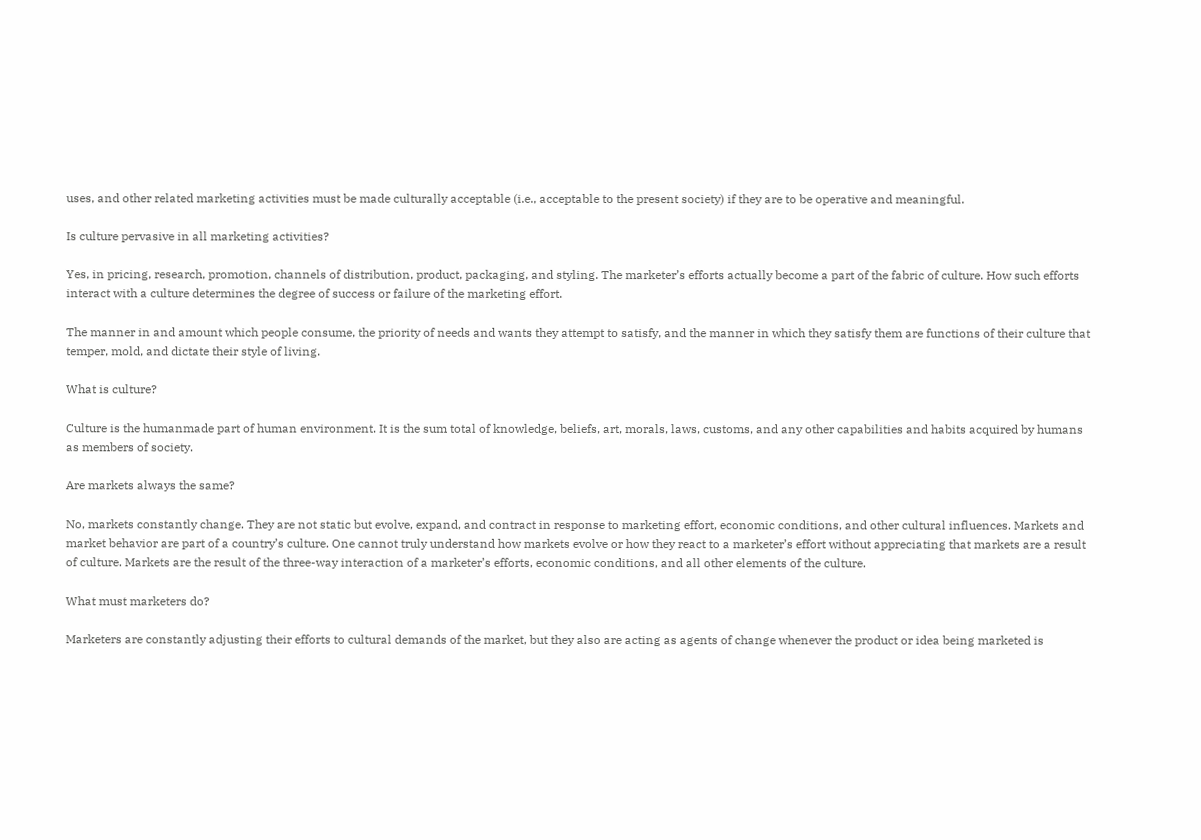uses, and other related marketing activities must be made culturally acceptable (i.e., acceptable to the present society) if they are to be operative and meaningful.

Is culture pervasive in all marketing activities?

Yes, in pricing, research, promotion, channels of distribution, product, packaging, and styling. The marketer’s efforts actually become a part of the fabric of culture. How such efforts interact with a culture determines the degree of success or failure of the marketing effort.

The manner in and amount which people consume, the priority of needs and wants they attempt to satisfy, and the manner in which they satisfy them are functions of their culture that temper, mold, and dictate their style of living.

What is culture?

Culture is the humanmade part of human environment. It is the sum total of knowledge, beliefs, art, morals, laws, customs, and any other capabilities and habits acquired by humans as members of society.

Are markets always the same?

No, markets constantly change. They are not static but evolve, expand, and contract in response to marketing effort, economic conditions, and other cultural influences. Markets and market behavior are part of a country’s culture. One cannot truly understand how markets evolve or how they react to a marketer’s effort without appreciating that markets are a result of culture. Markets are the result of the three-way interaction of a marketer’s efforts, economic conditions, and all other elements of the culture.

What must marketers do?

Marketers are constantly adjusting their efforts to cultural demands of the market, but they also are acting as agents of change whenever the product or idea being marketed is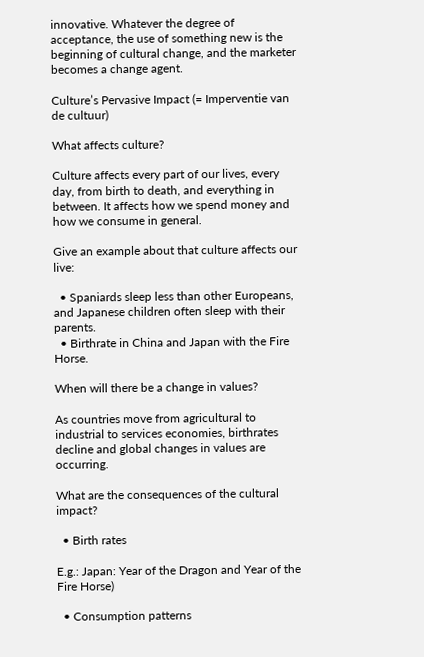innovative. Whatever the degree of acceptance, the use of something new is the beginning of cultural change, and the marketer becomes a change agent.

Culture’s Pervasive Impact (= Imperventie van de cultuur)

What affects culture?

Culture affects every part of our lives, every day, from birth to death, and everything in between. It affects how we spend money and how we consume in general.

Give an example about that culture affects our live:

  • Spaniards sleep less than other Europeans, and Japanese children often sleep with their parents.
  • Birthrate in China and Japan with the Fire Horse.

When will there be a change in values?

As countries move from agricultural to industrial to services economies, birthrates decline and global changes in values are occurring.

What are the consequences of the cultural impact?

  • Birth rates

E.g.: Japan: Year of the Dragon and Year of the Fire Horse)

  • Consumption patterns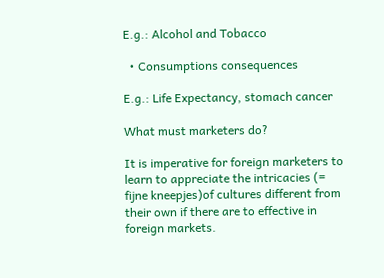E.g.: Alcohol and Tobacco

  • Consumptions consequences

E.g.: Life Expectancy, stomach cancer

What must marketers do?

It is imperative for foreign marketers to learn to appreciate the intricacies (= fijne kneepjes)of cultures different from their own if there are to effective in foreign markets.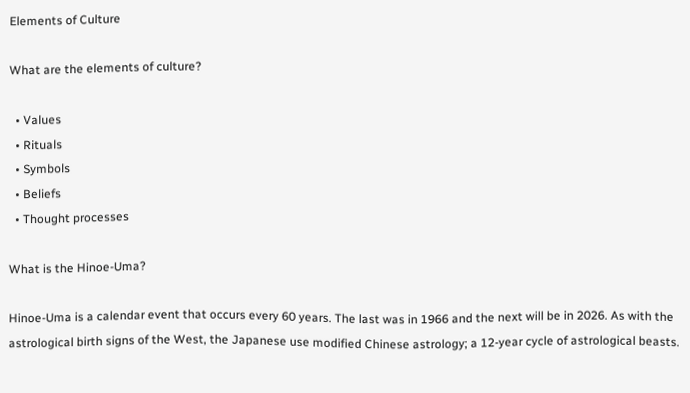Elements of Culture

What are the elements of culture?

  • Values
  • Rituals
  • Symbols
  • Beliefs
  • Thought processes

What is the Hinoe-Uma?

Hinoe-Uma is a calendar event that occurs every 60 years. The last was in 1966 and the next will be in 2026. As with the astrological birth signs of the West, the Japanese use modified Chinese astrology; a 12-year cycle of astrological beasts.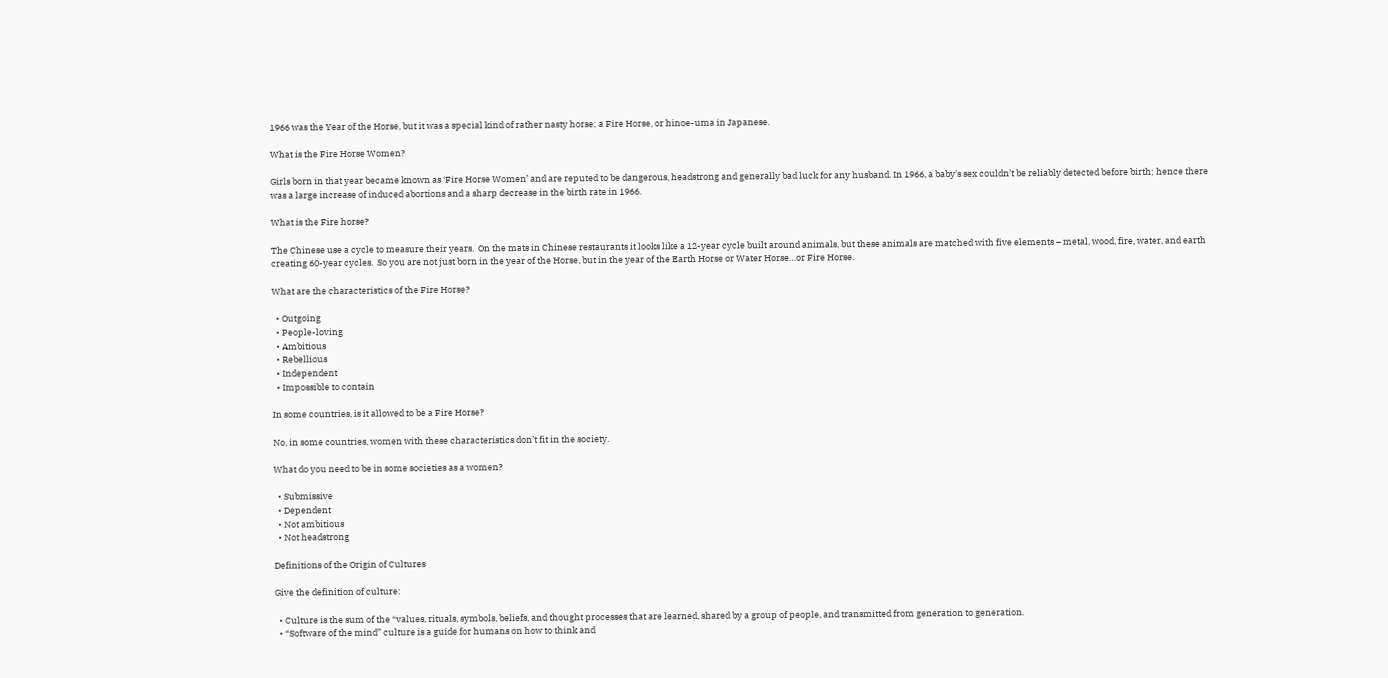1966 was the Year of the Horse, but it was a special kind of rather nasty horse; a Fire Horse, or hinoe-uma in Japanese.

What is the Fire Horse Women?

Girls born in that year became known as ‘Fire Horse Women’ and are reputed to be dangerous, headstrong and generally bad luck for any husband. In 1966, a baby’s sex couldn’t be reliably detected before birth; hence there was a large increase of induced abortions and a sharp decrease in the birth rate in 1966.

What is the Fire horse?

The Chinese use a cycle to measure their years.  On the mats in Chinese restaurants it looks like a 12-year cycle built around animals, but these animals are matched with five elements – metal, wood, fire, water, and earth creating 60-year cycles.  So you are not just born in the year of the Horse, but in the year of the Earth Horse or Water Horse…or Fire Horse.

What are the characteristics of the Fire Horse?

  • Outgoing
  • People-loving
  • Ambitious
  • Rebellious
  • Independent
  • Impossible to contain

In some countries, is it allowed to be a Fire Horse?

No, in some countries, women with these characteristics don’t fit in the society.

What do you need to be in some societies as a women?

  • Submissive
  • Dependent
  • Not ambitious
  • Not headstrong

Definitions of the Origin of Cultures

Give the definition of culture:

  • Culture is the sum of the “values, rituals, symbols, beliefs, and thought processes that are learned, shared by a group of people, and transmitted from generation to generation.
  • “Software of the mind” culture is a guide for humans on how to think and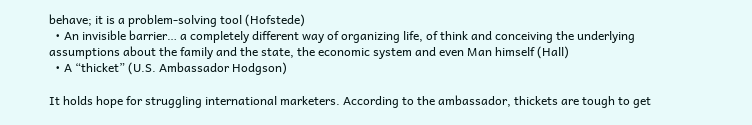behave; it is a problem-solving tool (Hofstede)
  • An invisible barrier… a completely different way of organizing life, of think and conceiving the underlying assumptions about the family and the state, the economic system and even Man himself (Hall)
  • A “thicket” (U.S. Ambassador Hodgson)

It holds hope for struggling international marketers. According to the ambassador, thickets are tough to get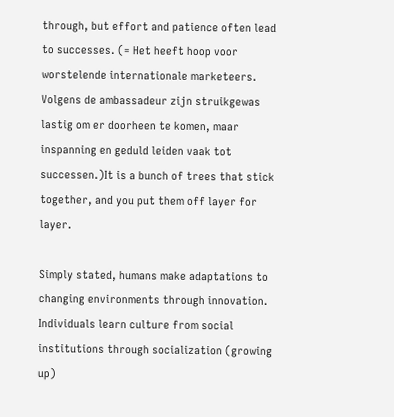through, but effort and patience often lead to successes. (= Het heeft hoop voor worstelende internationale marketeers. Volgens de ambassadeur zijn struikgewas lastig om er doorheen te komen, maar inspanning en geduld leiden vaak tot successen.)It is a bunch of trees that stick together, and you put them off layer for layer.

Simply stated, humans make adaptations to changing environments through innovation. Individuals learn culture from social institutions through socialization (growing up)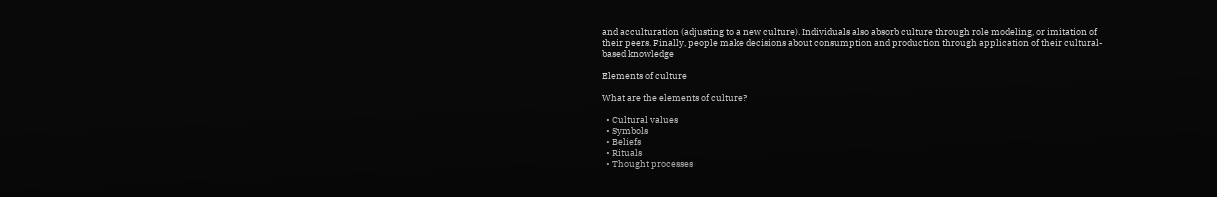and acculturation (adjusting to a new culture). Individuals also absorb culture through role modeling, or imitation of their peers. Finally, people make decisions about consumption and production through application of their cultural-based knowledge

Elements of culture

What are the elements of culture?

  • Cultural values
  • Symbols
  • Beliefs
  • Rituals
  • Thought processes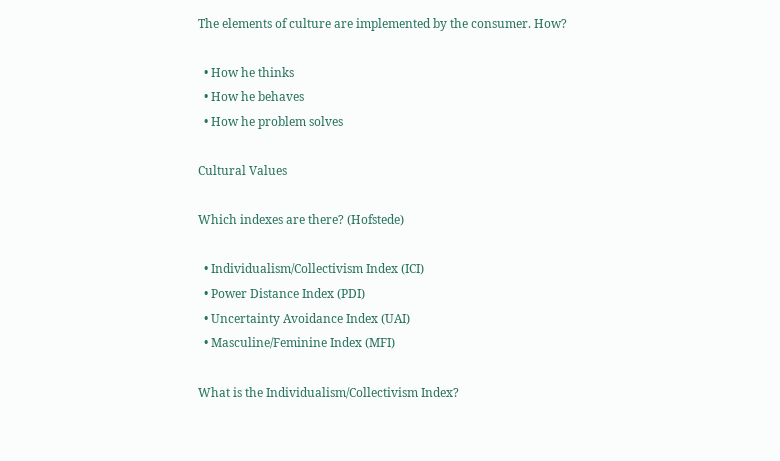The elements of culture are implemented by the consumer. How?

  • How he thinks
  • How he behaves
  • How he problem solves

Cultural Values

Which indexes are there? (Hofstede)

  • Individualism/Collectivism Index (ICI)
  • Power Distance Index (PDI)
  • Uncertainty Avoidance Index (UAI)
  • Masculine/Feminine Index (MFI)

What is the Individualism/Collectivism Index?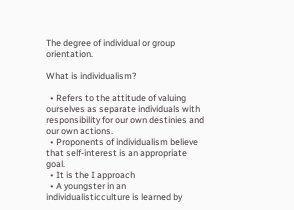The degree of individual or group orientation.

What is individualism?

  • Refers to the attitude of valuing ourselves as separate individuals with responsibility for our own destinies and our own actions.
  • Proponents of individualism believe that self-interest is an appropriate goal.
  • It is the I approach
  • A youngster in an individualisticculture is learned by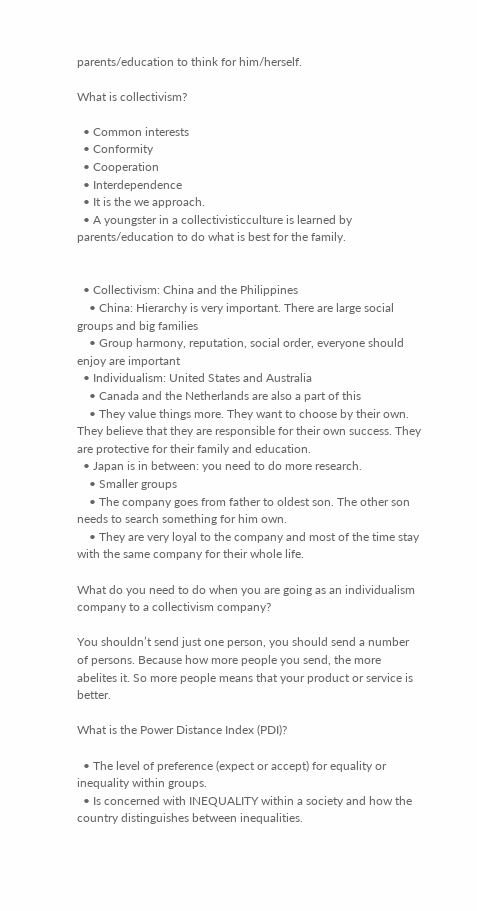parents/education to think for him/herself.

What is collectivism?

  • Common interests
  • Conformity
  • Cooperation
  • Interdependence
  • It is the we approach.
  • A youngster in a collectivisticculture is learned by parents/education to do what is best for the family.


  • Collectivism: China and the Philippines
    • China: Hierarchy is very important. There are large social groups and big families
    • Group harmony, reputation, social order, everyone should enjoy are important
  • Individualism: United States and Australia
    • Canada and the Netherlands are also a part of this
    • They value things more. They want to choose by their own. They believe that they are responsible for their own success. They are protective for their family and education.
  • Japan is in between: you need to do more research.
    • Smaller groups
    • The company goes from father to oldest son. The other son needs to search something for him own.
    • They are very loyal to the company and most of the time stay with the same company for their whole life.

What do you need to do when you are going as an individualism company to a collectivism company?

You shouldn’t send just one person, you should send a number of persons. Because how more people you send, the more abelites it. So more people means that your product or service is better.

What is the Power Distance Index (PDI)?

  • The level of preference (expect or accept) for equality or inequality within groups.
  • Is concerned with INEQUALITY within a society and how the country distinguishes between inequalities.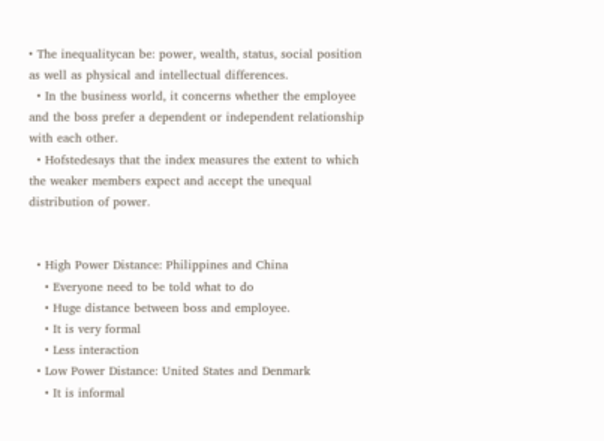• The inequalitycan be: power, wealth, status, social position as well as physical and intellectual differences.
  • In the business world, it concerns whether the employee and the boss prefer a dependent or independent relationship with each other.
  • Hofstedesays that the index measures the extent to which the weaker members expect and accept the unequal distribution of power.


  • High Power Distance: Philippines and China
    • Everyone need to be told what to do
    • Huge distance between boss and employee.
    • It is very formal
    • Less interaction
  • Low Power Distance: United States and Denmark
    • It is informal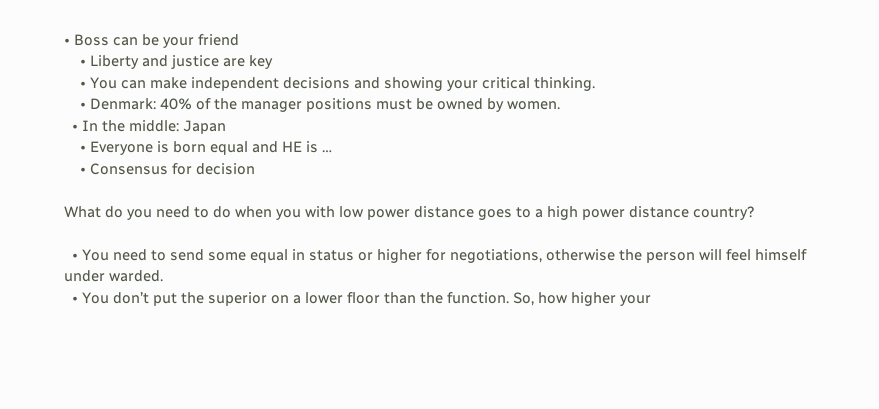• Boss can be your friend
    • Liberty and justice are key
    • You can make independent decisions and showing your critical thinking.
    • Denmark: 40% of the manager positions must be owned by women.
  • In the middle: Japan
    • Everyone is born equal and HE is …
    • Consensus for decision

What do you need to do when you with low power distance goes to a high power distance country?

  • You need to send some equal in status or higher for negotiations, otherwise the person will feel himself under warded.
  • You don’t put the superior on a lower floor than the function. So, how higher your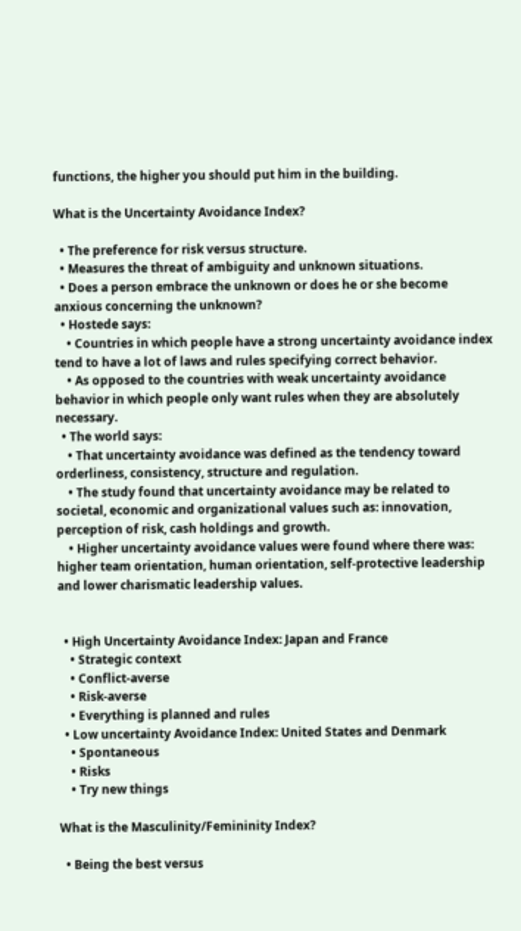functions, the higher you should put him in the building.

What is the Uncertainty Avoidance Index?

  • The preference for risk versus structure.
  • Measures the threat of ambiguity and unknown situations.
  • Does a person embrace the unknown or does he or she become anxious concerning the unknown?
  • Hostede says:
    • Countries in which people have a strong uncertainty avoidance index tend to have a lot of laws and rules specifying correct behavior.
    • As opposed to the countries with weak uncertainty avoidance behavior in which people only want rules when they are absolutely necessary.
  • The world says:
    • That uncertainty avoidance was defined as the tendency toward orderliness, consistency, structure and regulation.
    • The study found that uncertainty avoidance may be related to societal, economic and organizational values such as: innovation, perception of risk, cash holdings and growth.
    • Higher uncertainty avoidance values were found where there was: higher team orientation, human orientation, self-protective leadership and lower charismatic leadership values.


  • High Uncertainty Avoidance Index: Japan and France
    • Strategic context
    • Conflict-averse
    • Risk-averse
    • Everything is planned and rules
  • Low uncertainty Avoidance Index: United States and Denmark
    • Spontaneous
    • Risks
    • Try new things

What is the Masculinity/Femininity Index?

  • Being the best versus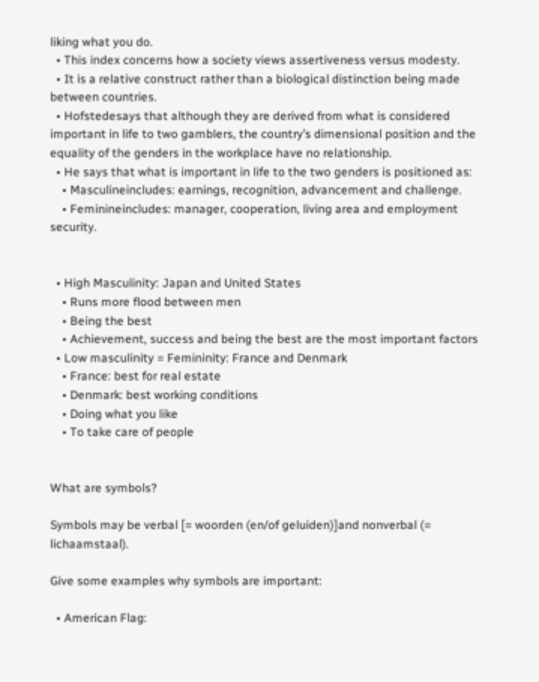liking what you do.
  • This index concerns how a society views assertiveness versus modesty.
  • It is a relative construct rather than a biological distinction being made between countries.
  • Hofstedesays that although they are derived from what is considered important in life to two gamblers, the country’s dimensional position and the equality of the genders in the workplace have no relationship.
  • He says that what is important in life to the two genders is positioned as:
    • Masculineincludes: earnings, recognition, advancement and challenge.
    • Feminineincludes: manager, cooperation, living area and employment security.


  • High Masculinity: Japan and United States
    • Runs more flood between men
    • Being the best
    • Achievement, success and being the best are the most important factors
  • Low masculinity = Femininity: France and Denmark
    • France: best for real estate
    • Denmark: best working conditions
    • Doing what you like
    • To take care of people


What are symbols?

Symbols may be verbal [= woorden (en/of geluiden)]and nonverbal (= lichaamstaal).

Give some examples why symbols are important:

  • American Flag: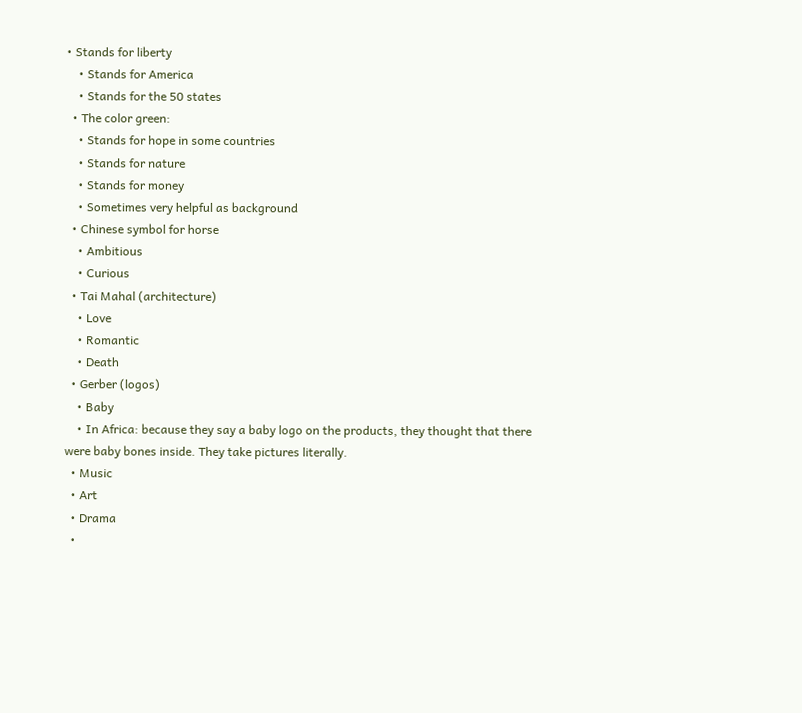• Stands for liberty
    • Stands for America
    • Stands for the 50 states
  • The color green:
    • Stands for hope in some countries
    • Stands for nature
    • Stands for money
    • Sometimes very helpful as background
  • Chinese symbol for horse
    • Ambitious
    • Curious
  • Tai Mahal (architecture)
    • Love
    • Romantic
    • Death
  • Gerber (logos)
    • Baby
    • In Africa: because they say a baby logo on the products, they thought that there were baby bones inside. They take pictures literally.
  • Music
  • Art
  • Drama
  •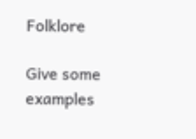Folklore

Give some examples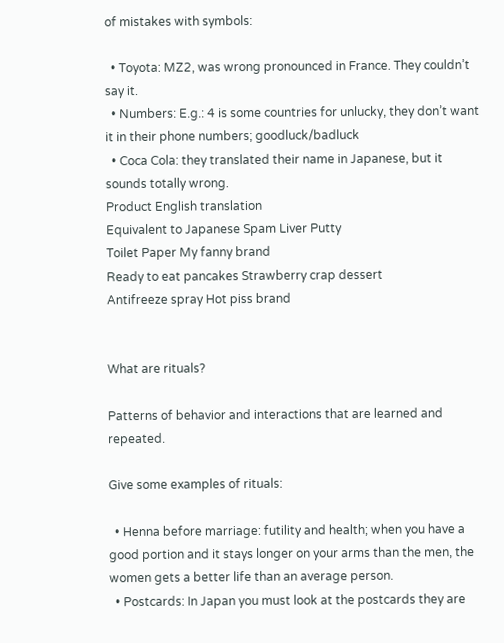of mistakes with symbols:

  • Toyota: MZ2, was wrong pronounced in France. They couldn’t say it.
  • Numbers: E.g.: 4 is some countries for unlucky, they don’t want it in their phone numbers; goodluck/badluck
  • Coca Cola: they translated their name in Japanese, but it sounds totally wrong.
Product English translation
Equivalent to Japanese Spam Liver Putty
Toilet Paper My fanny brand
Ready to eat pancakes Strawberry crap dessert
Antifreeze spray Hot piss brand


What are rituals?

Patterns of behavior and interactions that are learned and repeated.

Give some examples of rituals:

  • Henna before marriage: futility and health; when you have a good portion and it stays longer on your arms than the men, the women gets a better life than an average person.
  • Postcards: In Japan you must look at the postcards they are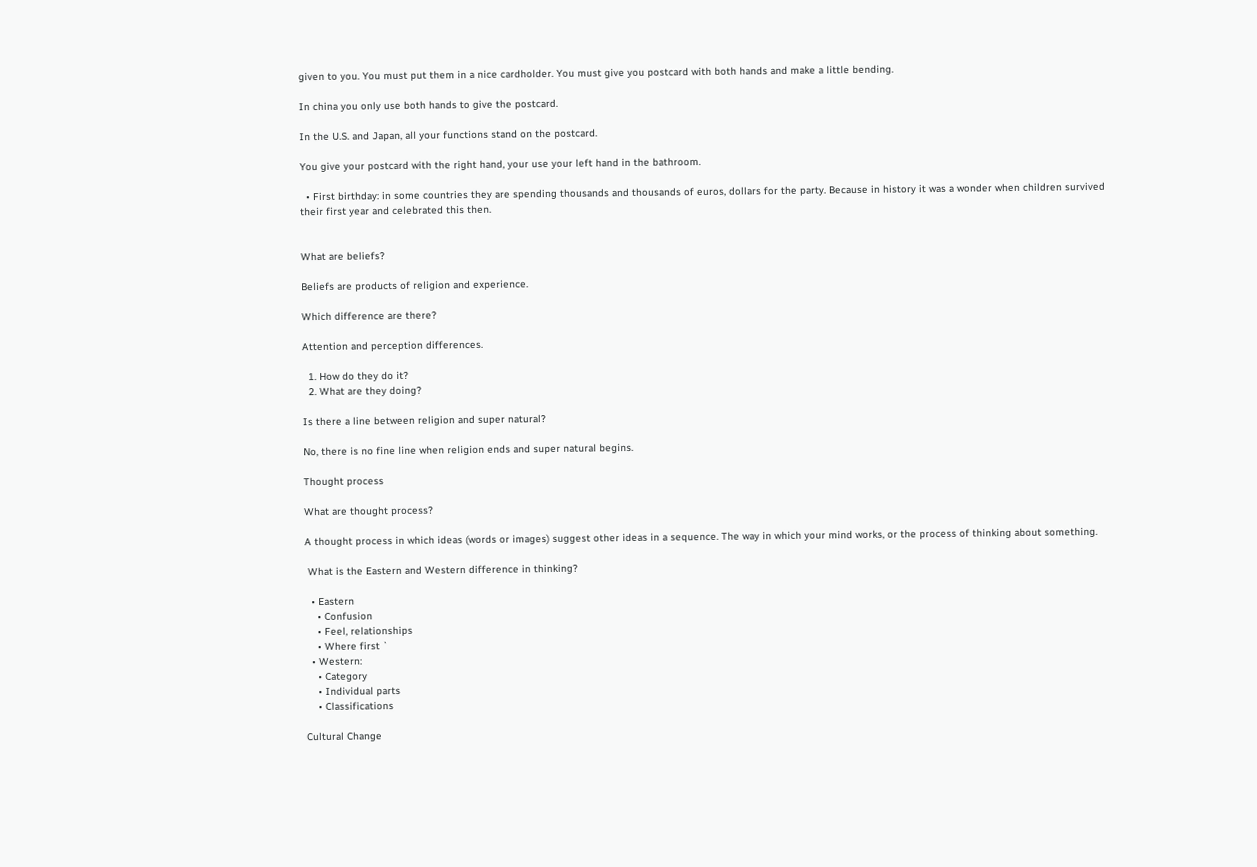given to you. You must put them in a nice cardholder. You must give you postcard with both hands and make a little bending.

In china you only use both hands to give the postcard.

In the U.S. and Japan, all your functions stand on the postcard.

You give your postcard with the right hand, your use your left hand in the bathroom.

  • First birthday: in some countries they are spending thousands and thousands of euros, dollars for the party. Because in history it was a wonder when children survived their first year and celebrated this then.


What are beliefs?

Beliefs are products of religion and experience.

Which difference are there?

Attention and perception differences.

  1. How do they do it?
  2. What are they doing?

Is there a line between religion and super natural?

No, there is no fine line when religion ends and super natural begins.

Thought process

What are thought process?

A thought process in which ideas (words or images) suggest other ideas in a sequence. The way in which your mind works, or the process of thinking about something.

 What is the Eastern and Western difference in thinking?

  • Eastern
    • Confusion
    • Feel, relationships
    • Where first `
  • Western:
    • Category
    • Individual parts
    • Classifications

Cultural Change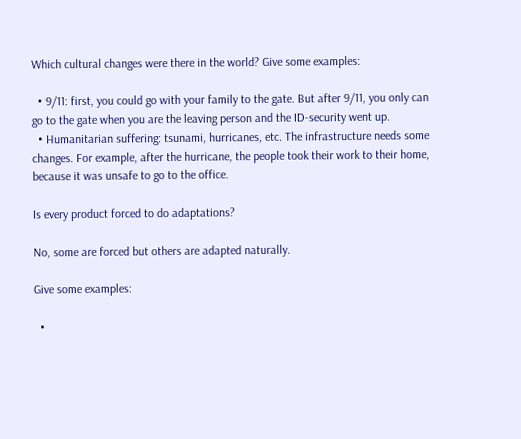Which cultural changes were there in the world? Give some examples:

  • 9/11: first, you could go with your family to the gate. But after 9/11, you only can go to the gate when you are the leaving person and the ID-security went up.
  • Humanitarian suffering: tsunami, hurricanes, etc. The infrastructure needs some changes. For example, after the hurricane, the people took their work to their home, because it was unsafe to go to the office.

Is every product forced to do adaptations?

No, some are forced but others are adapted naturally.

Give some examples:

  •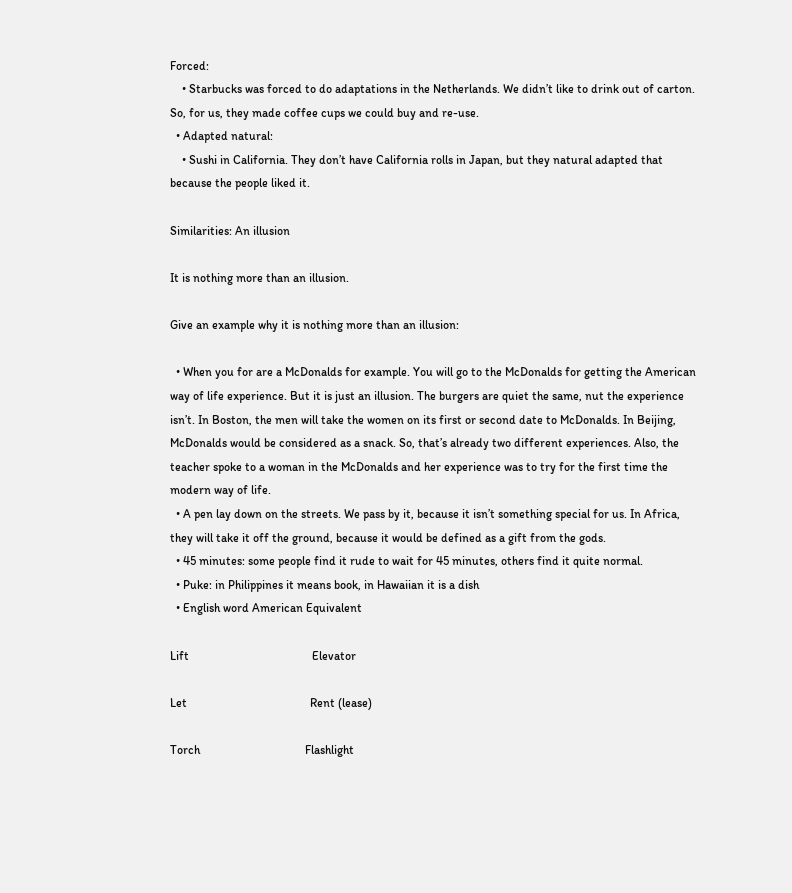Forced:
    • Starbucks was forced to do adaptations in the Netherlands. We didn’t like to drink out of carton. So, for us, they made coffee cups we could buy and re-use.
  • Adapted natural:
    • Sushi in California. They don’t have California rolls in Japan, but they natural adapted that because the people liked it.

Similarities: An illusion

It is nothing more than an illusion.

Give an example why it is nothing more than an illusion:

  • When you for are a McDonalds for example. You will go to the McDonalds for getting the American way of life experience. But it is just an illusion. The burgers are quiet the same, nut the experience isn’t. In Boston, the men will take the women on its first or second date to McDonalds. In Beijing, McDonalds would be considered as a snack. So, that’s already two different experiences. Also, the teacher spoke to a woman in the McDonalds and her experience was to try for the first time the modern way of life.
  • A pen lay down on the streets. We pass by it, because it isn’t something special for us. In Africa, they will take it off the ground, because it would be defined as a gift from the gods.
  • 45 minutes: some people find it rude to wait for 45 minutes, others find it quite normal.
  • Puke: in Philippines it means book, in Hawaiian it is a dish
  • English word American Equivalent

Lift                                         Elevator

Let                                         Rent (lease)

Torch                                   Flashlight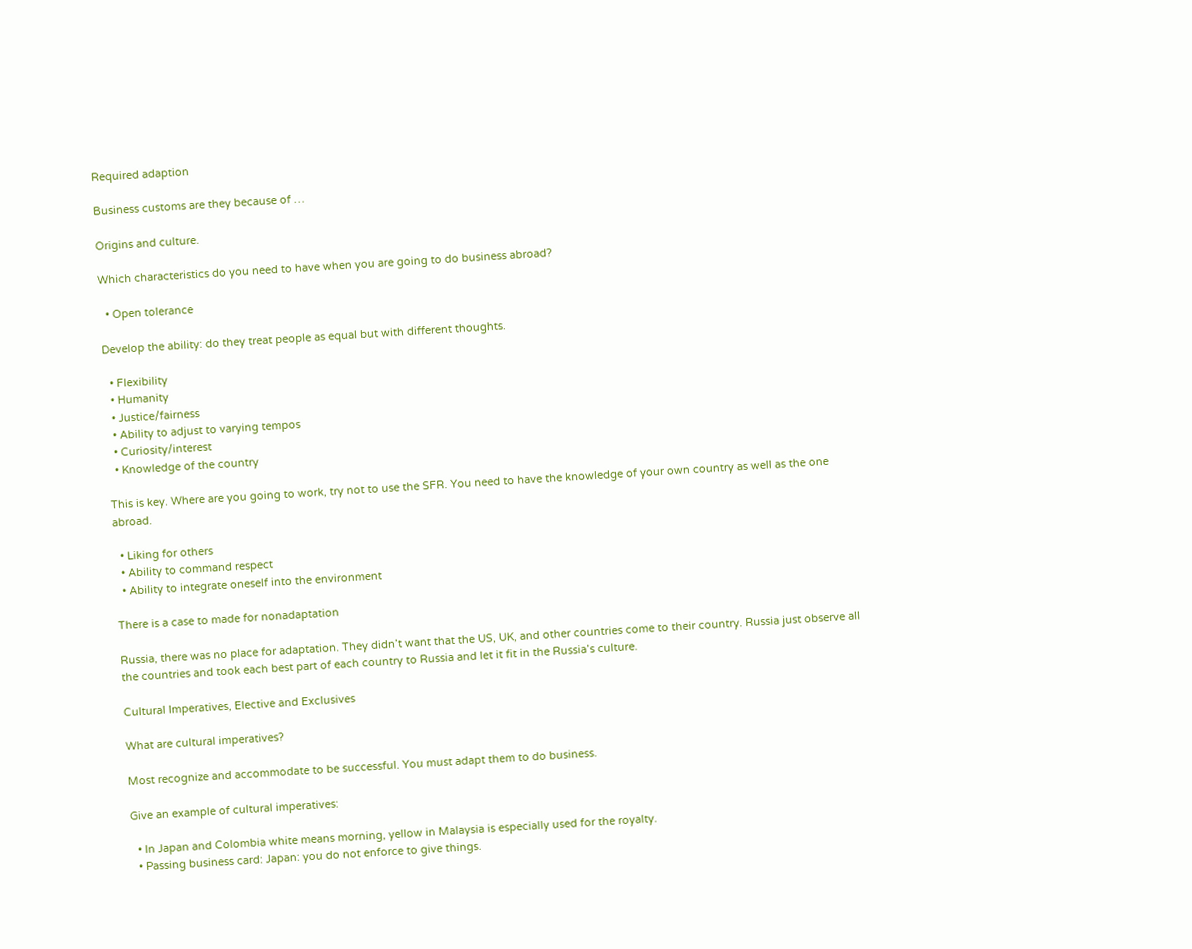Required adaption

Business customs are they because of …

Origins and culture.

Which characteristics do you need to have when you are going to do business abroad?

  • Open tolerance

Develop the ability: do they treat people as equal but with different thoughts.

  • Flexibility
  • Humanity
  • Justice/fairness
  • Ability to adjust to varying tempos
  • Curiosity/interest
  • Knowledge of the country

This is key. Where are you going to work, try not to use the SFR. You need to have the knowledge of your own country as well as the one abroad.

  • Liking for others
  • Ability to command respect
  • Ability to integrate oneself into the environment

There is a case to made for nonadaptation

Russia, there was no place for adaptation. They didn’t want that the US, UK, and other countries come to their country. Russia just observe all the countries and took each best part of each country to Russia and let it fit in the Russia’s culture.

Cultural Imperatives, Elective and Exclusives

What are cultural imperatives?

Most recognize and accommodate to be successful. You must adapt them to do business.

Give an example of cultural imperatives:

  • In Japan and Colombia white means morning, yellow in Malaysia is especially used for the royalty.
  • Passing business card: Japan: you do not enforce to give things.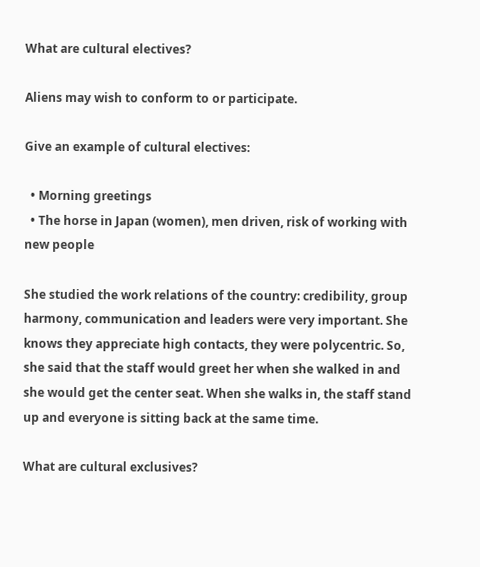What are cultural electives?

Aliens may wish to conform to or participate.

Give an example of cultural electives:

  • Morning greetings
  • The horse in Japan (women), men driven, risk of working with new people

She studied the work relations of the country: credibility, group harmony, communication and leaders were very important. She knows they appreciate high contacts, they were polycentric. So, she said that the staff would greet her when she walked in and she would get the center seat. When she walks in, the staff stand up and everyone is sitting back at the same time.

What are cultural exclusives?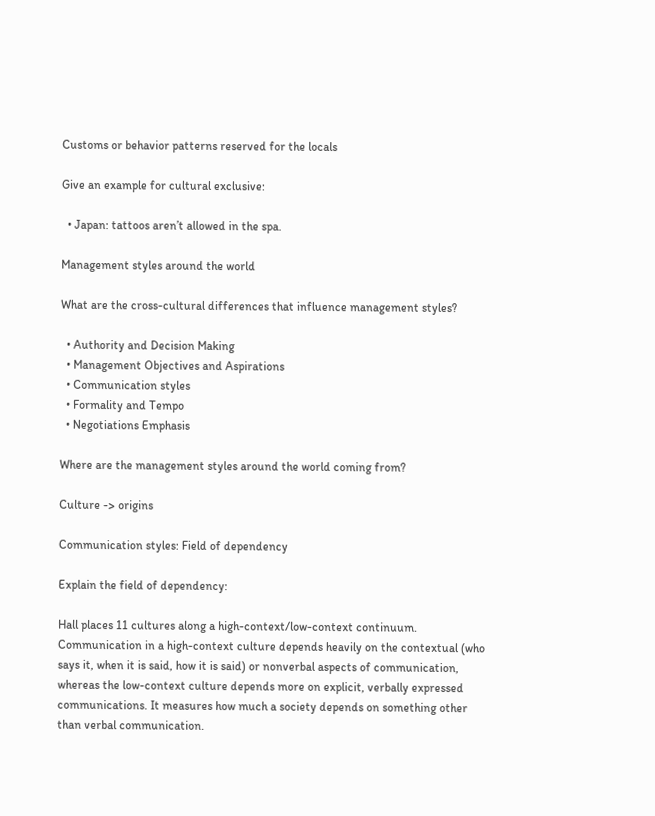Customs or behavior patterns reserved for the locals

Give an example for cultural exclusive:

  • Japan: tattoos aren’t allowed in the spa.

Management styles around the world

What are the cross-cultural differences that influence management styles?

  • Authority and Decision Making
  • Management Objectives and Aspirations
  • Communication styles
  • Formality and Tempo
  • Negotiations Emphasis

Where are the management styles around the world coming from?

Culture -> origins

Communication styles: Field of dependency

Explain the field of dependency:

Hall places 11 cultures along a high-context/low-context continuum. Communication in a high-context culture depends heavily on the contextual (who says it, when it is said, how it is said) or nonverbal aspects of communication, whereas the low-context culture depends more on explicit, verbally expressed communications. It measures how much a society depends on something other than verbal communication.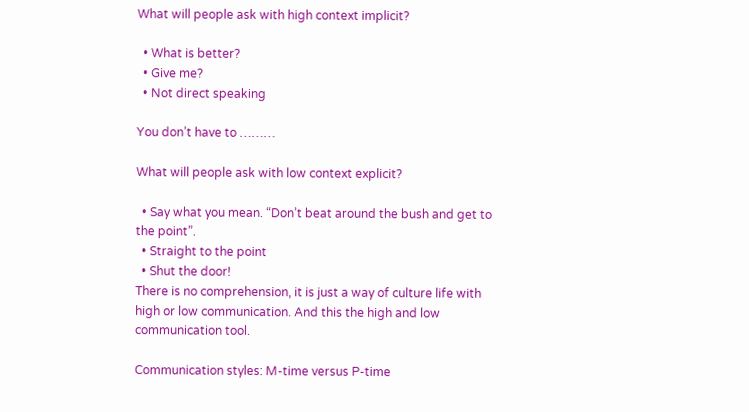What will people ask with high context implicit?

  • What is better?
  • Give me?
  • Not direct speaking

You don’t have to ………

What will people ask with low context explicit?

  • Say what you mean. “Don’t beat around the bush and get to the point”.
  • Straight to the point
  • Shut the door!
There is no comprehension, it is just a way of culture life with high or low communication. And this the high and low communication tool.

Communication styles: M-time versus P-time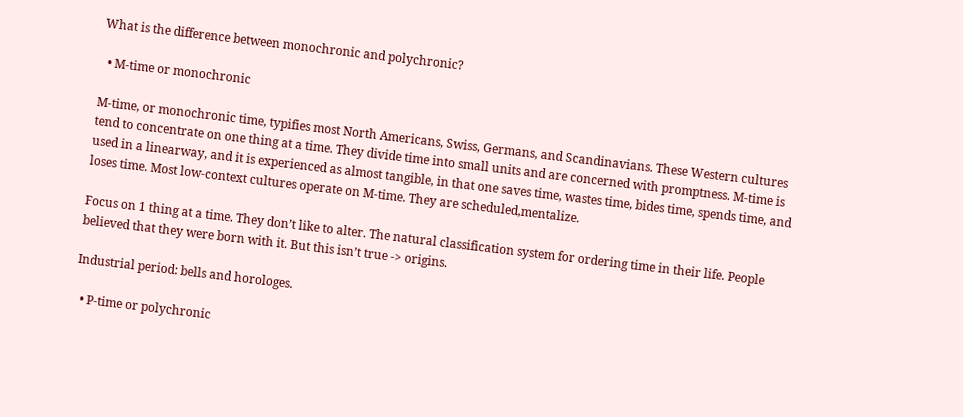What is the difference between monochronic and polychronic?

  • M-time or monochronic

M-time, or monochronic time, typifies most North Americans, Swiss, Germans, and Scandinavians. These Western cultures tend to concentrate on one thing at a time. They divide time into small units and are concerned with promptness. M-time is used in a linearway, and it is experienced as almost tangible, in that one saves time, wastes time, bides time, spends time, and loses time. Most low-context cultures operate on M-time. They are scheduled,mentalize.

Focus on 1 thing at a time. They don’t like to alter. The natural classification system for ordering time in their life. People believed that they were born with it. But this isn’t true -> origins.

Industrial period: bells and horologes.

  • P-time or polychronic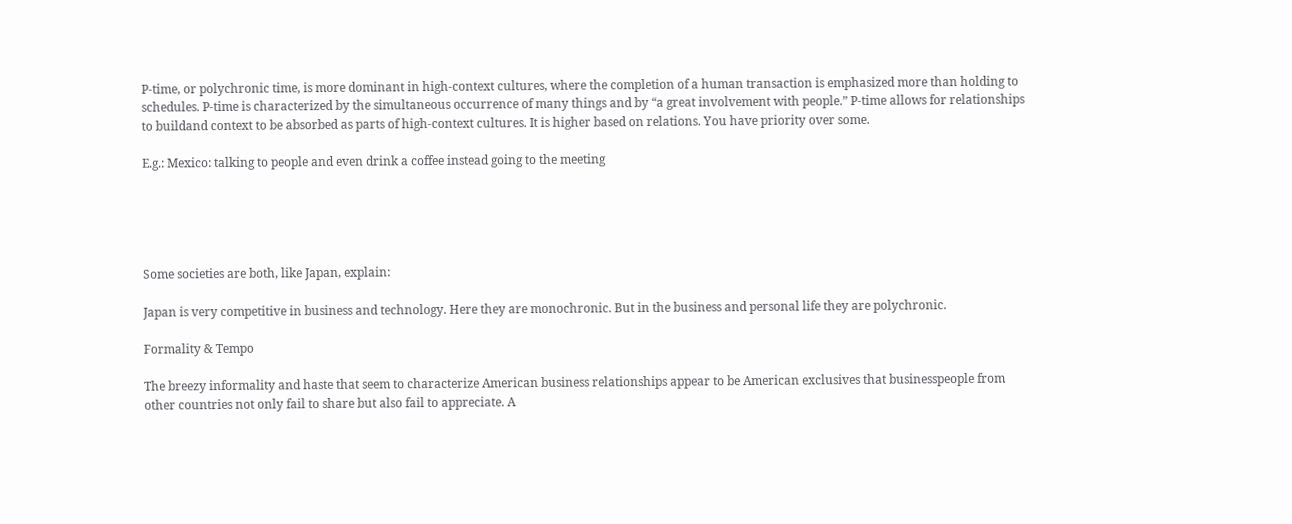P-time, or polychronic time, is more dominant in high-context cultures, where the completion of a human transaction is emphasized more than holding to schedules. P-time is characterized by the simultaneous occurrence of many things and by “a great involvement with people.” P-time allows for relationships to buildand context to be absorbed as parts of high-context cultures. It is higher based on relations. You have priority over some.

E.g.: Mexico: talking to people and even drink a coffee instead going to the meeting





Some societies are both, like Japan, explain:

Japan is very competitive in business and technology. Here they are monochronic. But in the business and personal life they are polychronic.

Formality & Tempo

The breezy informality and haste that seem to characterize American business relationships appear to be American exclusives that businesspeople from other countries not only fail to share but also fail to appreciate. A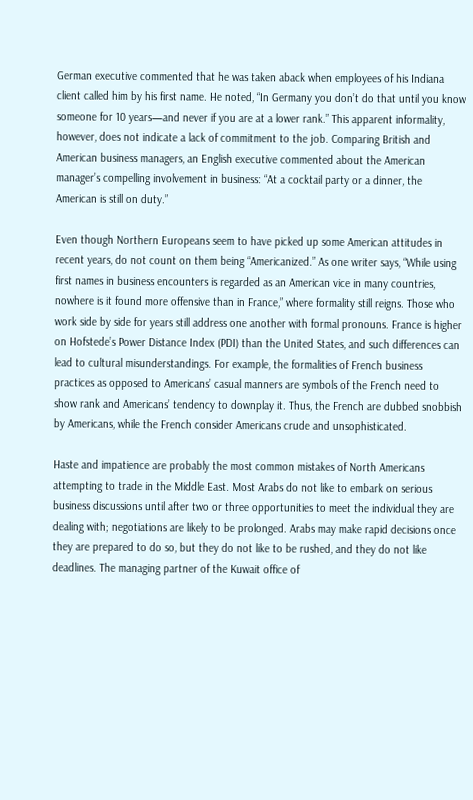German executive commented that he was taken aback when employees of his Indiana client called him by his first name. He noted, “In Germany you don’t do that until you know someone for 10 years—and never if you are at a lower rank.” This apparent informality, however, does not indicate a lack of commitment to the job. Comparing British and American business managers, an English executive commented about the American manager’s compelling involvement in business: “At a cocktail party or a dinner, the American is still on duty.”

Even though Northern Europeans seem to have picked up some American attitudes in recent years, do not count on them being “Americanized.” As one writer says, “While using first names in business encounters is regarded as an American vice in many countries, nowhere is it found more offensive than in France,” where formality still reigns. Those who work side by side for years still address one another with formal pronouns. France is higher on Hofstede’s Power Distance Index (PDI) than the United States, and such differences can lead to cultural misunderstandings. For example, the formalities of French business practices as opposed to Americans’ casual manners are symbols of the French need to show rank and Americans’ tendency to downplay it. Thus, the French are dubbed snobbish by Americans, while the French consider Americans crude and unsophisticated.

Haste and impatience are probably the most common mistakes of North Americans attempting to trade in the Middle East. Most Arabs do not like to embark on serious business discussions until after two or three opportunities to meet the individual they are dealing with; negotiations are likely to be prolonged. Arabs may make rapid decisions once they are prepared to do so, but they do not like to be rushed, and they do not like deadlines. The managing partner of the Kuwait office of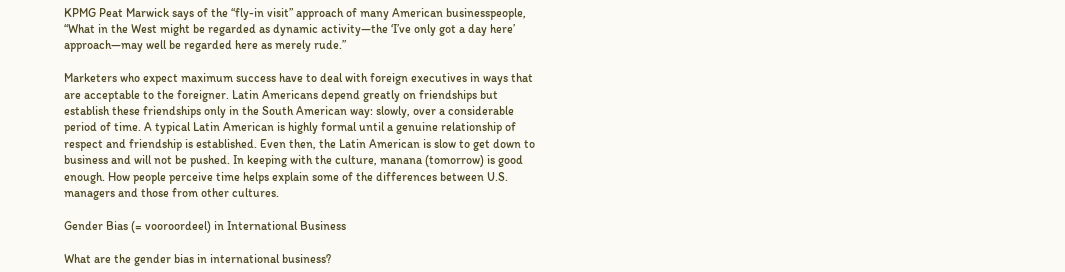KPMG Peat Marwick says of the “fly-in visit” approach of many American businesspeople, “What in the West might be regarded as dynamic activity—the ‘I’ve only got a day here’ approach—may well be regarded here as merely rude.”

Marketers who expect maximum success have to deal with foreign executives in ways that are acceptable to the foreigner. Latin Americans depend greatly on friendships but establish these friendships only in the South American way: slowly, over a considerable period of time. A typical Latin American is highly formal until a genuine relationship of respect and friendship is established. Even then, the Latin American is slow to get down to business and will not be pushed. In keeping with the culture, manana (tomorrow) is good enough. How people perceive time helps explain some of the differences between U.S. managers and those from other cultures.

Gender Bias (= vooroordeel) in International Business

What are the gender bias in international business?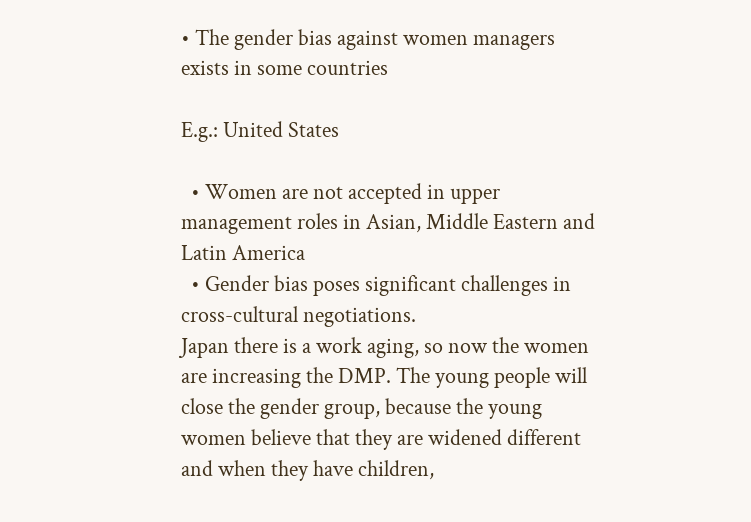• The gender bias against women managers exists in some countries

E.g.: United States

  • Women are not accepted in upper management roles in Asian, Middle Eastern and Latin America
  • Gender bias poses significant challenges in cross-cultural negotiations.
Japan there is a work aging, so now the women are increasing the DMP. The young people will close the gender group, because the young women believe that they are widened different and when they have children,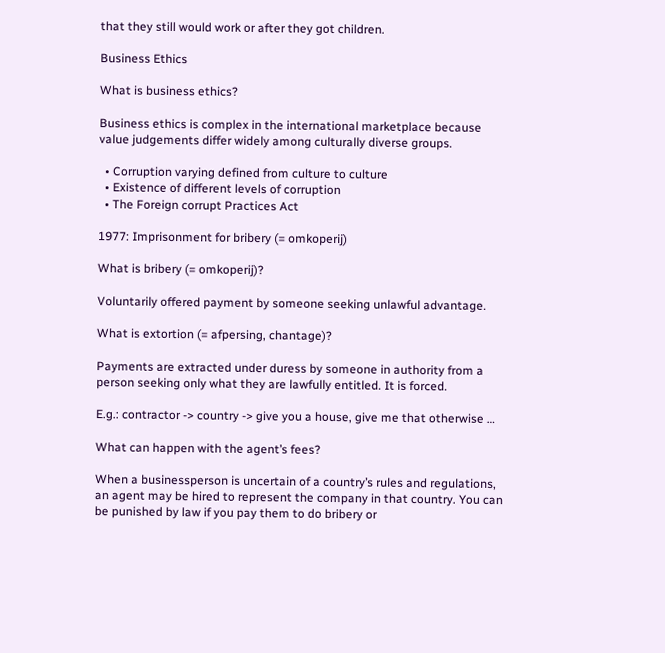that they still would work or after they got children.

Business Ethics

What is business ethics?

Business ethics is complex in the international marketplace because value judgements differ widely among culturally diverse groups.

  • Corruption varying defined from culture to culture
  • Existence of different levels of corruption
  • The Foreign corrupt Practices Act

1977: Imprisonment for bribery (= omkoperij)

What is bribery (= omkoperij)?

Voluntarily offered payment by someone seeking unlawful advantage.

What is extortion (= afpersing, chantage)?

Payments are extracted under duress by someone in authority from a person seeking only what they are lawfully entitled. It is forced.

E.g.: contractor -> country -> give you a house, give me that otherwise …

What can happen with the agent’s fees?

When a businessperson is uncertain of a country’s rules and regulations, an agent may be hired to represent the company in that country. You can be punished by law if you pay them to do bribery or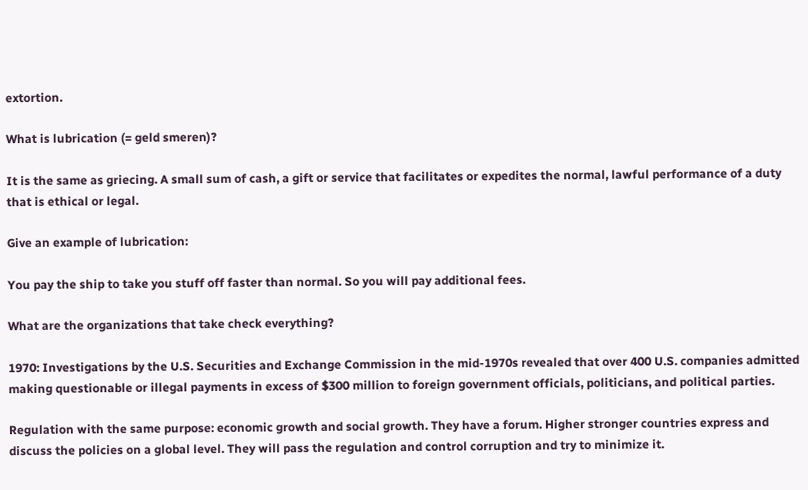extortion.

What is lubrication (= geld smeren)?

It is the same as griecing. A small sum of cash, a gift or service that facilitates or expedites the normal, lawful performance of a duty that is ethical or legal.

Give an example of lubrication:

You pay the ship to take you stuff off faster than normal. So you will pay additional fees.

What are the organizations that take check everything?

1970: Investigations by the U.S. Securities and Exchange Commission in the mid-1970s revealed that over 400 U.S. companies admitted making questionable or illegal payments in excess of $300 million to foreign government officials, politicians, and political parties.

Regulation with the same purpose: economic growth and social growth. They have a forum. Higher stronger countries express and discuss the policies on a global level. They will pass the regulation and control corruption and try to minimize it.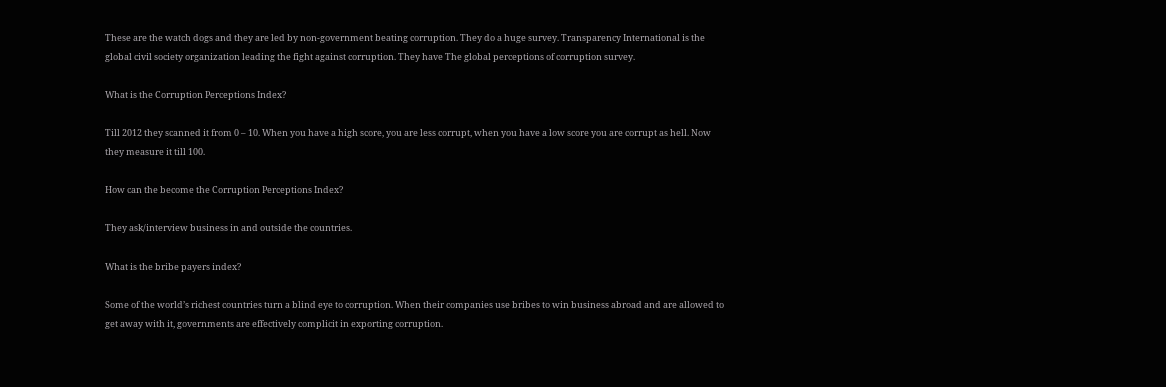These are the watch dogs and they are led by non-government beating corruption. They do a huge survey. Transparency International is the global civil society organization leading the fight against corruption. They have The global perceptions of corruption survey.

What is the Corruption Perceptions Index?

Till 2012 they scanned it from 0 – 10. When you have a high score, you are less corrupt, when you have a low score you are corrupt as hell. Now they measure it till 100.

How can the become the Corruption Perceptions Index?

They ask/interview business in and outside the countries.

What is the bribe payers index?

Some of the world’s richest countries turn a blind eye to corruption. When their companies use bribes to win business abroad and are allowed to get away with it, governments are effectively complicit in exporting corruption.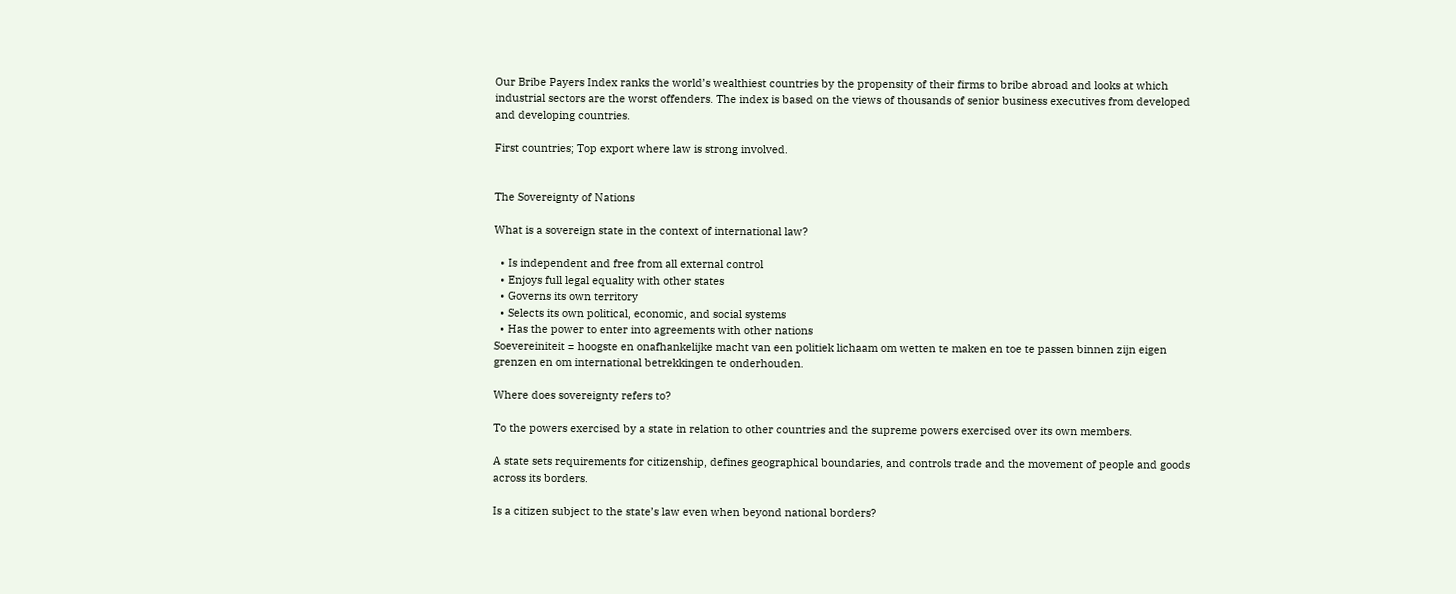Our Bribe Payers Index ranks the world’s wealthiest countries by the propensity of their firms to bribe abroad and looks at which industrial sectors are the worst offenders. The index is based on the views of thousands of senior business executives from developed and developing countries.

First countries; Top export where law is strong involved.


The Sovereignty of Nations

What is a sovereign state in the context of international law?

  • Is independent and free from all external control
  • Enjoys full legal equality with other states
  • Governs its own territory
  • Selects its own political, economic, and social systems
  • Has the power to enter into agreements with other nations
Soevereiniteit = hoogste en onafhankelijke macht van een politiek lichaam om wetten te maken en toe te passen binnen zijn eigen grenzen en om international betrekkingen te onderhouden.

Where does sovereignty refers to?

To the powers exercised by a state in relation to other countries and the supreme powers exercised over its own members.

A state sets requirements for citizenship, defines geographical boundaries, and controls trade and the movement of people and goods across its borders.

Is a citizen subject to the state’s law even when beyond national borders?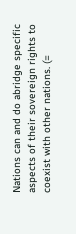Nations can and do abridge specific aspects of their sovereign rights to coexist with other nations. (=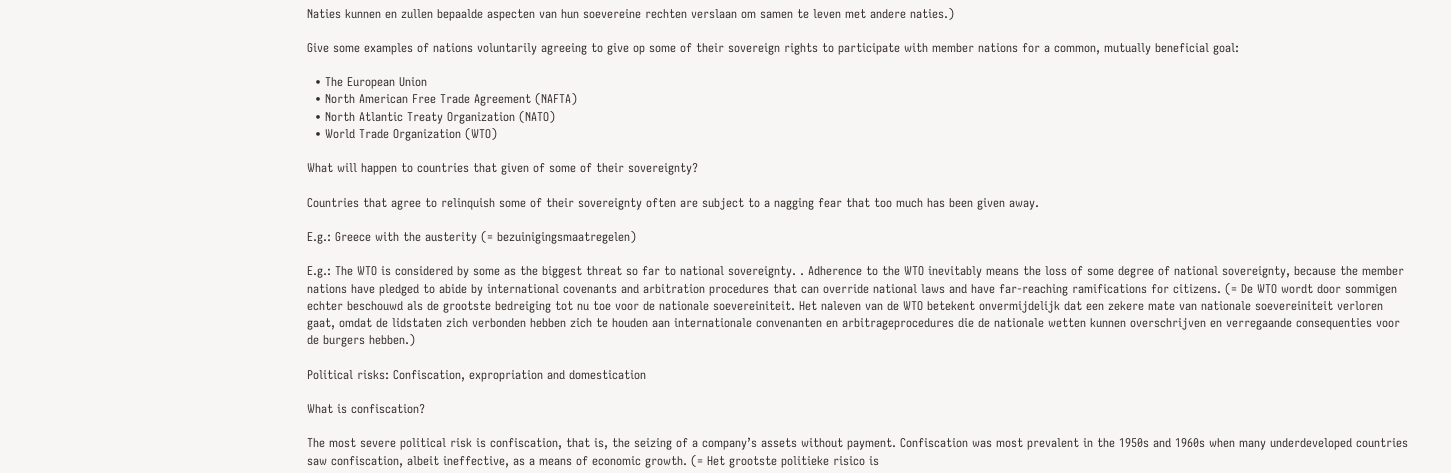Naties kunnen en zullen bepaalde aspecten van hun soevereine rechten verslaan om samen te leven met andere naties.)

Give some examples of nations voluntarily agreeing to give op some of their sovereign rights to participate with member nations for a common, mutually beneficial goal:

  • The European Union
  • North American Free Trade Agreement (NAFTA)
  • North Atlantic Treaty Organization (NATO)
  • World Trade Organization (WTO)

What will happen to countries that given of some of their sovereignty?

Countries that agree to relinquish some of their sovereignty often are subject to a nagging fear that too much has been given away.

E.g.: Greece with the austerity (= bezuinigingsmaatregelen)

E.g.: The WTO is considered by some as the biggest threat so far to national sovereignty. . Adherence to the WTO inevitably means the loss of some degree of national sovereignty, because the member nations have pledged to abide by international covenants and arbitration procedures that can override national laws and have far-reaching ramifications for citizens. (= De WTO wordt door sommigen echter beschouwd als de grootste bedreiging tot nu toe voor de nationale soevereiniteit. Het naleven van de WTO betekent onvermijdelijk dat een zekere mate van nationale soevereiniteit verloren gaat, omdat de lidstaten zich verbonden hebben zich te houden aan internationale convenanten en arbitrageprocedures die de nationale wetten kunnen overschrijven en verregaande consequenties voor de burgers hebben.)

Political risks: Confiscation, expropriation and domestication

What is confiscation?

The most severe political risk is confiscation, that is, the seizing of a company’s assets without payment. Confiscation was most prevalent in the 1950s and 1960s when many underdeveloped countries saw confiscation, albeit ineffective, as a means of economic growth. (= Het grootste politieke risico is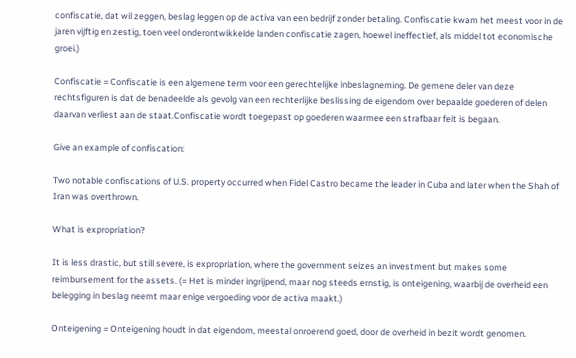confiscatie, dat wil zeggen, beslag leggen op de activa van een bedrijf zonder betaling. Confiscatie kwam het meest voor in de jaren vijftig en zestig, toen veel onderontwikkelde landen confiscatie zagen, hoewel ineffectief, als middel tot economische groei.)

Confiscatie = Confiscatie is een algemene term voor een gerechtelijke inbeslagneming. De gemene deler van deze rechtsfiguren is dat de benadeelde als gevolg van een rechterlijke beslissing de eigendom over bepaalde goederen of delen daarvan verliest aan de staat.Confiscatie wordt toegepast op goederen waarmee een strafbaar feit is begaan.

Give an example of confiscation:

Two notable confiscations of U.S. property occurred when Fidel Castro became the leader in Cuba and later when the Shah of Iran was overthrown.

What is expropriation?

It is less drastic, but still severe, is expropriation, where the government seizes an investment but makes some reimbursement for the assets. (= Het is minder ingrijpend, maar nog steeds ernstig, is onteigening, waarbij de overheid een belegging in beslag neemt maar enige vergoeding voor de activa maakt.)

Onteigening = Onteigening houdt in dat eigendom, meestal onroerend goed, door de overheid in bezit wordt genomen.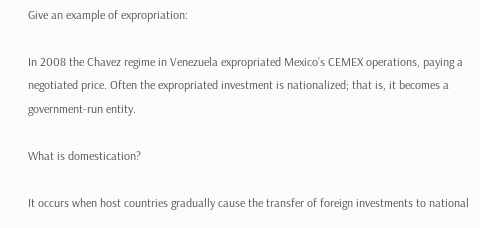Give an example of expropriation:

In 2008 the Chavez regime in Venezuela expropriated Mexico’s CEMEX operations, paying a negotiated price. Often the expropriated investment is nationalized; that is, it becomes a government-run entity.

What is domestication?

It occurs when host countries gradually cause the transfer of foreign investments to national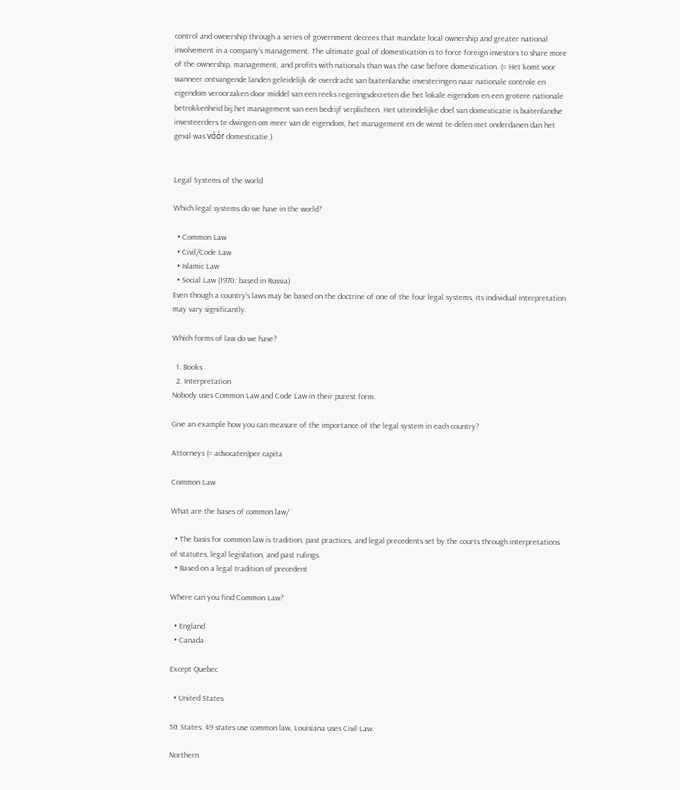control and ownership through a series of government decrees that mandate local ownership and greater national involvement in a company’s management. The ultimate goal of domestication is to force foreign investors to share more of the ownership, management, and profits with nationals than was the case before domestication. (= Het komt voor wanneer ontvangende landen geleidelijk de overdracht van buitenlandse investeringen naar nationale controle en eigendom veroorzaken door middel van een reeks regeringsdecreten die het lokale eigendom en een grotere nationale betrokkenheid bij het management van een bedrijf verplichten. Het uiteindelijke doel van domesticatie is buitenlandse investeerders te dwingen om meer van de eigendom, het management en de winst te delen met onderdanen dan het geval was vóór domesticatie.)


Legal Systems of the world

Which legal systems do we have in the world?

  • Common Law
  • Civil/Code Law
  • Islamic Law
  • Social Law (1970: based in Russia)
Even though a country’s laws may be based on the doctrine of one of the four legal systems, its individual interpretation may vary significantly.

Which forms of law do we have?

  1. Books
  2. Interpretation
Nobody uses Common Law and Code Law in their purest form.

Give an example how you can measure of the importance of the legal system in each country?

Attorneys (= advocaten)per capita

Common Law

What are the bases of common law/

  • The basis for common law is tradition, past practices, and legal precedents set by the courts through interpretations of statutes, legal legislation, and past rulings.
  • Based on a legal tradition of precedent

Where can you find Common Law?

  • England
  • Canada

Except Quebec

  • United States

50 States: 49 states use common law, Louisiana uses Civil Law.

Northern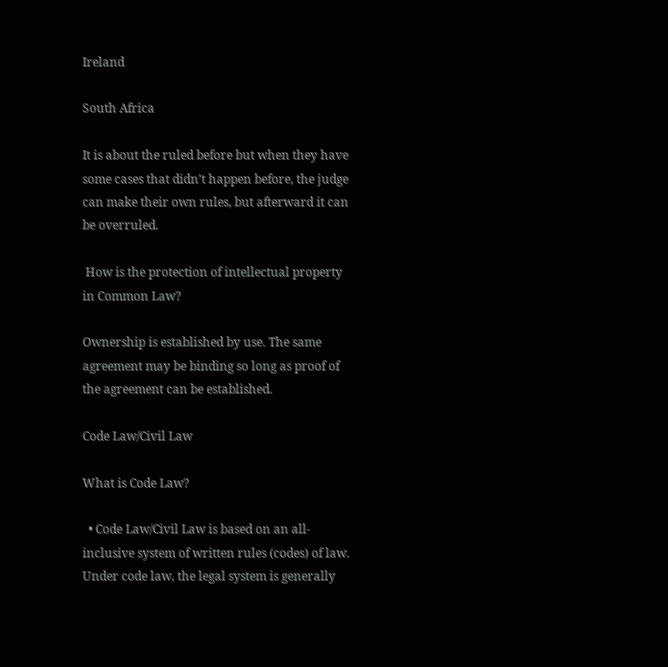Ireland

South Africa

It is about the ruled before but when they have some cases that didn’t happen before, the judge can make their own rules, but afterward it can be overruled.

 How is the protection of intellectual property in Common Law?

Ownership is established by use. The same agreement may be binding so long as proof of the agreement can be established.

Code Law/Civil Law

What is Code Law?

  • Code Law/Civil Law is based on an all-inclusive system of written rules (codes) of law. Under code law, the legal system is generally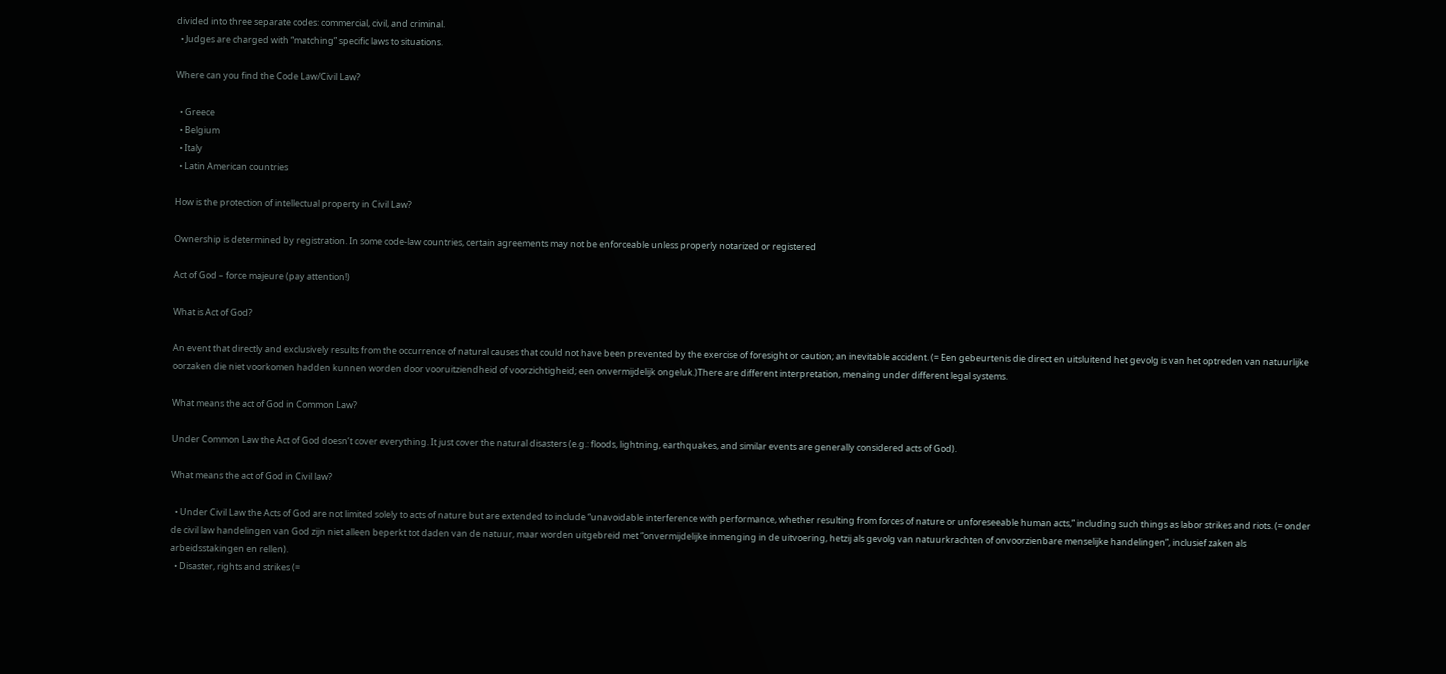divided into three separate codes: commercial, civil, and criminal.
  • Judges are charged with “matching” specific laws to situations.

Where can you find the Code Law/Civil Law?

  • Greece
  • Belgium
  • Italy
  • Latin American countries

How is the protection of intellectual property in Civil Law?

Ownership is determined by registration. In some code-law countries, certain agreements may not be enforceable unless properly notarized or registered

Act of God – force majeure (pay attention!)

What is Act of God?

An event that directly and exclusively results from the occurrence of natural causes that could not have been prevented by the exercise of foresight or caution; an inevitable accident. (= Een gebeurtenis die direct en uitsluitend het gevolg is van het optreden van natuurlijke oorzaken die niet voorkomen hadden kunnen worden door vooruitziendheid of voorzichtigheid; een onvermijdelijk ongeluk.)There are different interpretation, menaing under different legal systems.

What means the act of God in Common Law?

Under Common Law the Act of God doesn’t cover everything. It just cover the natural disasters (e.g.: floods, lightning, earthquakes, and similar events are generally considered acts of God).

What means the act of God in Civil law?

  • Under Civil Law the Acts of God are not limited solely to acts of nature but are extended to include “unavoidable interference with performance, whether resulting from forces of nature or unforeseeable human acts,” including such things as labor strikes and riots. (= onder de civil law handelingen van God zijn niet alleen beperkt tot daden van de natuur, maar worden uitgebreid met “onvermijdelijke inmenging in de uitvoering, hetzij als gevolg van natuurkrachten of onvoorzienbare menselijke handelingen”, inclusief zaken als arbeidsstakingen en rellen).
  • Disaster, rights and strikes (=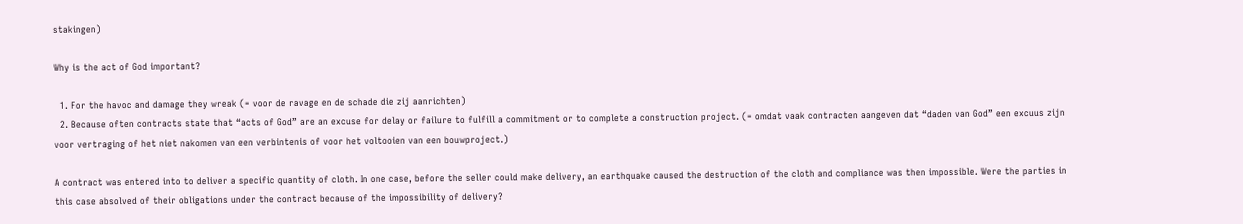stakingen)

Why is the act of God important?

  1. For the havoc and damage they wreak (= voor de ravage en de schade die zij aanrichten)
  2. Because often contracts state that “acts of God” are an excuse for delay or failure to fulfill a commitment or to complete a construction project. (= omdat vaak contracten aangeven dat “daden van God” een excuus zijn voor vertraging of het niet nakomen van een verbintenis of voor het voltooien van een bouwproject.)

A contract was entered into to deliver a specific quantity of cloth. In one case, before the seller could make delivery, an earthquake caused the destruction of the cloth and compliance was then impossible. Were the parties in this case absolved of their obligations under the contract because of the impossibility of delivery?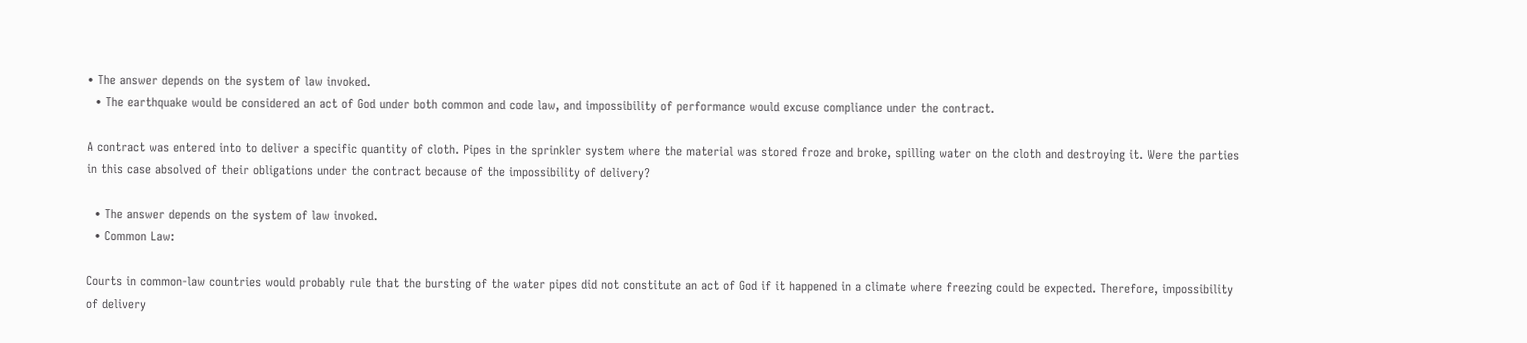• The answer depends on the system of law invoked.
  • The earthquake would be considered an act of God under both common and code law, and impossibility of performance would excuse compliance under the contract.

A contract was entered into to deliver a specific quantity of cloth. Pipes in the sprinkler system where the material was stored froze and broke, spilling water on the cloth and destroying it. Were the parties in this case absolved of their obligations under the contract because of the impossibility of delivery?

  • The answer depends on the system of law invoked.
  • Common Law:

Courts in common-law countries would probably rule that the bursting of the water pipes did not constitute an act of God if it happened in a climate where freezing could be expected. Therefore, impossibility of delivery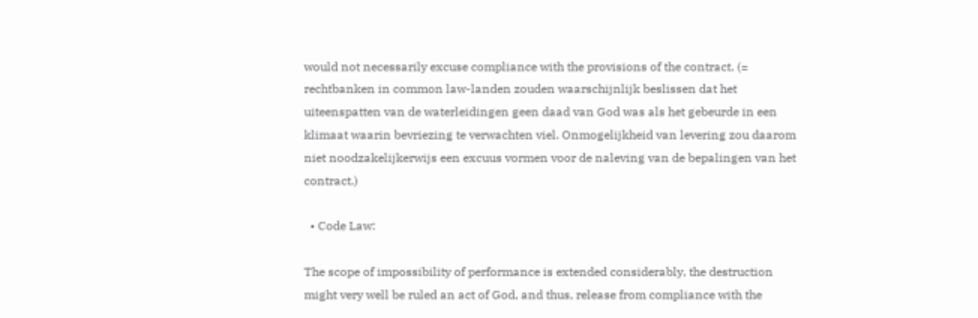would not necessarily excuse compliance with the provisions of the contract. (= rechtbanken in common law-landen zouden waarschijnlijk beslissen dat het uiteenspatten van de waterleidingen geen daad van God was als het gebeurde in een klimaat waarin bevriezing te verwachten viel. Onmogelijkheid van levering zou daarom niet noodzakelijkerwijs een excuus vormen voor de naleving van de bepalingen van het contract.)

  • Code Law:

The scope of impossibility of performance is extended considerably, the destruction might very well be ruled an act of God, and thus, release from compliance with the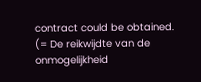contract could be obtained. (= De reikwijdte van de onmogelijkheid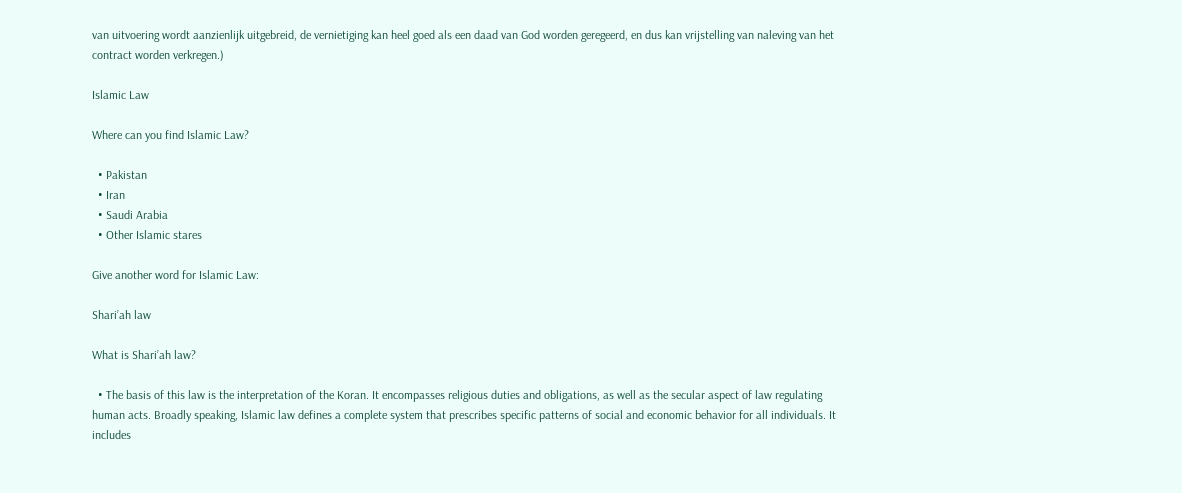van uitvoering wordt aanzienlijk uitgebreid, de vernietiging kan heel goed als een daad van God worden geregeerd, en dus kan vrijstelling van naleving van het contract worden verkregen.)

Islamic Law

Where can you find Islamic Law?

  • Pakistan
  • Iran
  • Saudi Arabia
  • Other Islamic stares

Give another word for Islamic Law:

Shari’ah law

What is Shari’ah law?

  • The basis of this law is the interpretation of the Koran. It encompasses religious duties and obligations, as well as the secular aspect of law regulating human acts. Broadly speaking, Islamic law defines a complete system that prescribes specific patterns of social and economic behavior for all individuals. It includes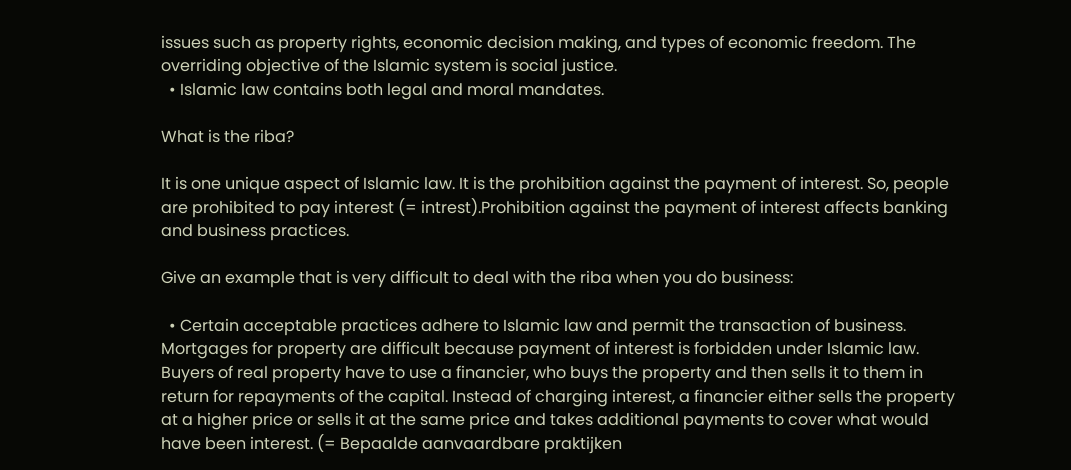issues such as property rights, economic decision making, and types of economic freedom. The overriding objective of the Islamic system is social justice.
  • Islamic law contains both legal and moral mandates.

What is the riba?

It is one unique aspect of Islamic law. It is the prohibition against the payment of interest. So, people are prohibited to pay interest (= intrest).Prohibition against the payment of interest affects banking and business practices.

Give an example that is very difficult to deal with the riba when you do business:

  • Certain acceptable practices adhere to Islamic law and permit the transaction of business. Mortgages for property are difficult because payment of interest is forbidden under Islamic law. Buyers of real property have to use a financier, who buys the property and then sells it to them in return for repayments of the capital. Instead of charging interest, a financier either sells the property at a higher price or sells it at the same price and takes additional payments to cover what would have been interest. (= Bepaalde aanvaardbare praktijken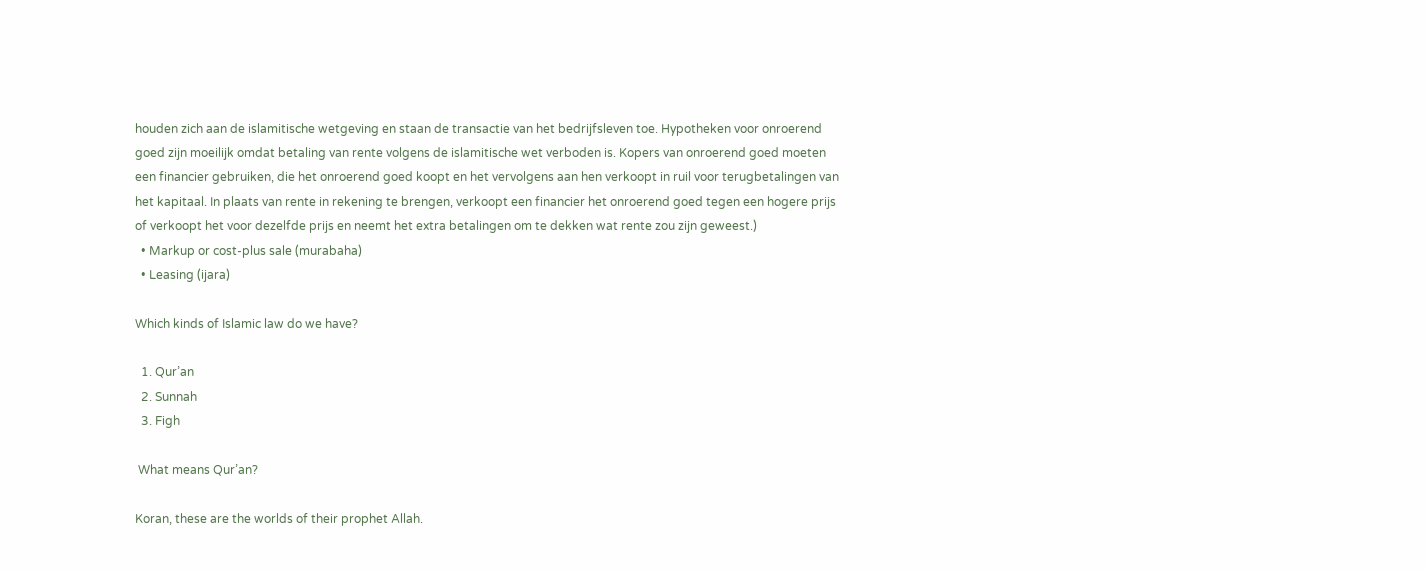houden zich aan de islamitische wetgeving en staan de transactie van het bedrijfsleven toe. Hypotheken voor onroerend goed zijn moeilijk omdat betaling van rente volgens de islamitische wet verboden is. Kopers van onroerend goed moeten een financier gebruiken, die het onroerend goed koopt en het vervolgens aan hen verkoopt in ruil voor terugbetalingen van het kapitaal. In plaats van rente in rekening te brengen, verkoopt een financier het onroerend goed tegen een hogere prijs of verkoopt het voor dezelfde prijs en neemt het extra betalingen om te dekken wat rente zou zijn geweest.)
  • Markup or cost-plus sale (murabaha)
  • Leasing (ijara)

Which kinds of Islamic law do we have?

  1. Qur’an
  2. Sunnah
  3. Figh

 What means Qur’an?

Koran, these are the worlds of their prophet Allah.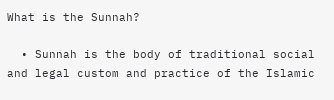What is the Sunnah?

  • Sunnah is the body of traditional social and legal custom and practice of the Islamic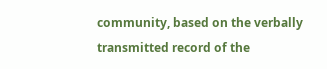community, based on the verbally transmitted record of the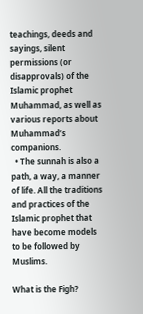teachings, deeds and sayings, silent permissions (or disapprovals) of the Islamic prophet Muhammad, as well as various reports about Muhammad’s companions.
  • The sunnah is also a path, a way, a manner of life. All the traditions and practices of the Islamic prophet that have become models to be followed by Muslims.

What is the Figh?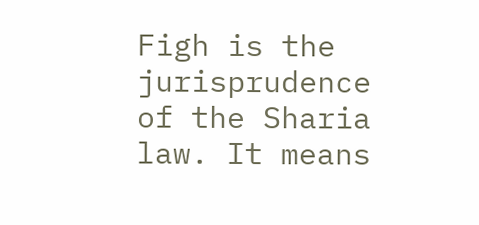Figh is the jurisprudence of the Sharia law. It means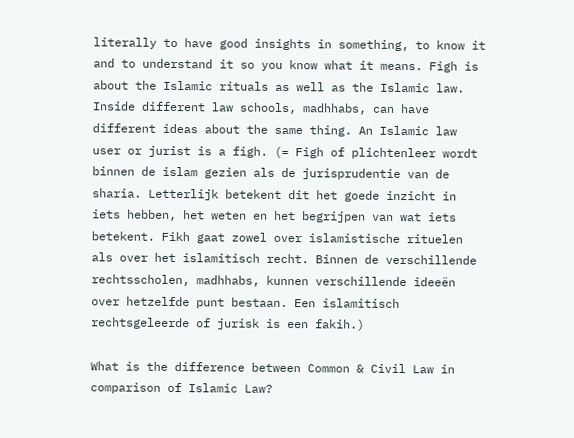literally to have good insights in something, to know it and to understand it so you know what it means. Figh is about the Islamic rituals as well as the Islamic law. Inside different law schools, madhhabs, can have different ideas about the same thing. An Islamic law user or jurist is a figh. (= Figh of plichtenleer wordt binnen de islam gezien als de jurisprudentie van de sharia. Letterlijk betekent dit het goede inzicht in iets hebben, het weten en het begrijpen van wat iets betekent. Fikh gaat zowel over islamistische rituelen als over het islamitisch recht. Binnen de verschillende rechtsscholen, madhhabs, kunnen verschillende ideeën over hetzelfde punt bestaan. Een islamitisch rechtsgeleerde of jurisk is een fakih.)

What is the difference between Common & Civil Law in comparison of Islamic Law?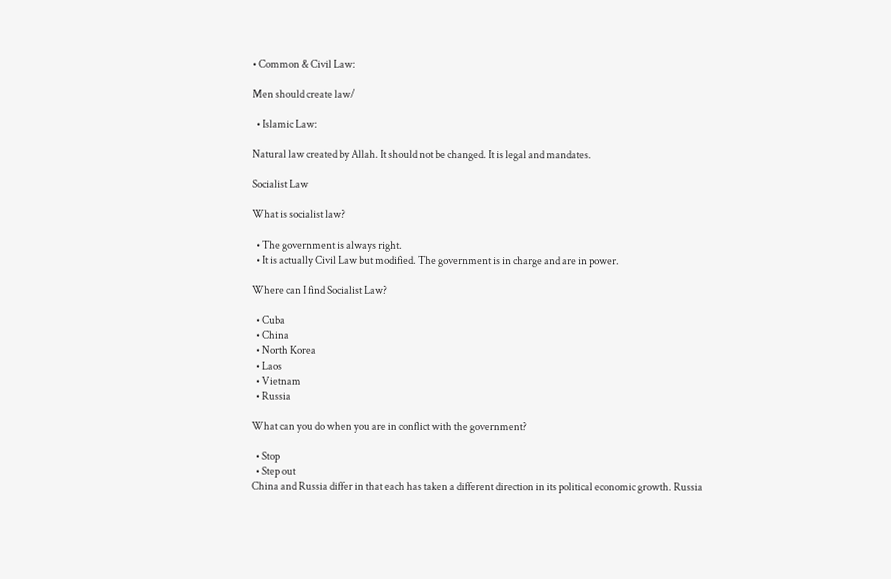• Common & Civil Law:

Men should create law/

  • Islamic Law:

Natural law created by Allah. It should not be changed. It is legal and mandates.

Socialist Law

What is socialist law?

  • The government is always right.
  • It is actually Civil Law but modified. The government is in charge and are in power.

Where can I find Socialist Law?

  • Cuba
  • China
  • North Korea
  • Laos
  • Vietnam
  • Russia

What can you do when you are in conflict with the government?

  • Stop
  • Step out
China and Russia differ in that each has taken a different direction in its political economic growth. Russia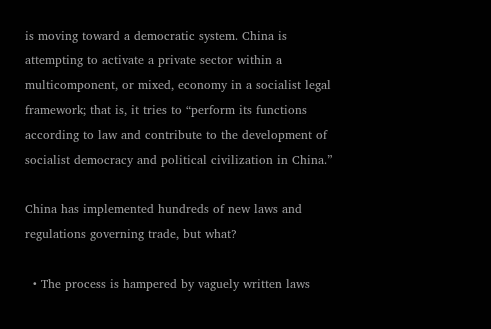is moving toward a democratic system. China is attempting to activate a private sector within a multicomponent, or mixed, economy in a socialist legal framework; that is, it tries to “perform its functions according to law and contribute to the development of socialist democracy and political civilization in China.”

China has implemented hundreds of new laws and regulations governing trade, but what?

  • The process is hampered by vaguely written laws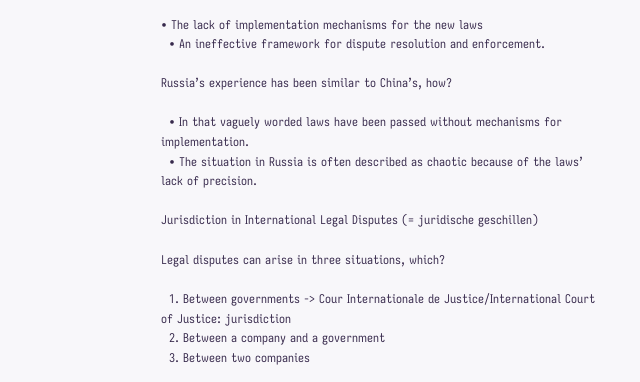• The lack of implementation mechanisms for the new laws
  • An ineffective framework for dispute resolution and enforcement.

Russia’s experience has been similar to China’s, how?

  • In that vaguely worded laws have been passed without mechanisms for implementation.
  • The situation in Russia is often described as chaotic because of the laws’ lack of precision.

Jurisdiction in International Legal Disputes (= juridische geschillen)

Legal disputes can arise in three situations, which?

  1. Between governments -> Cour Internationale de Justice/International Court of Justice: jurisdiction
  2. Between a company and a government
  3. Between two companies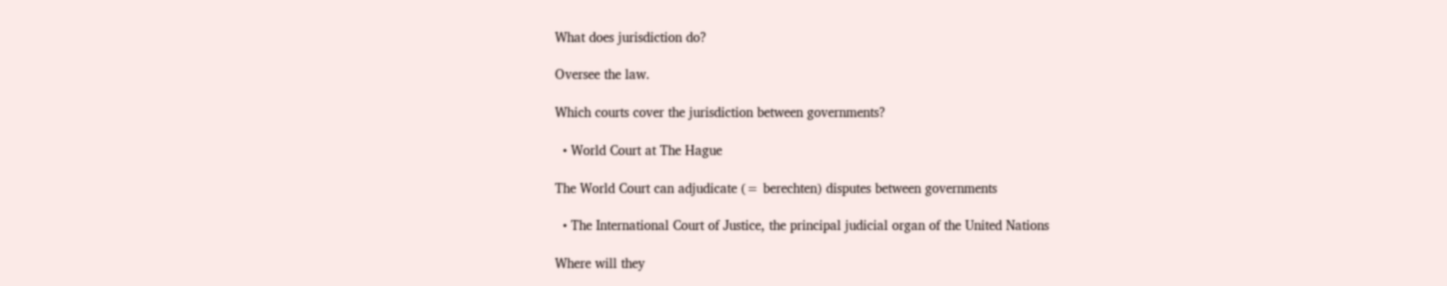What does jurisdiction do?

Oversee the law.

Which courts cover the jurisdiction between governments?

  • World Court at The Hague

The World Court can adjudicate (= berechten) disputes between governments

  • The International Court of Justice, the principal judicial organ of the United Nations

Where will they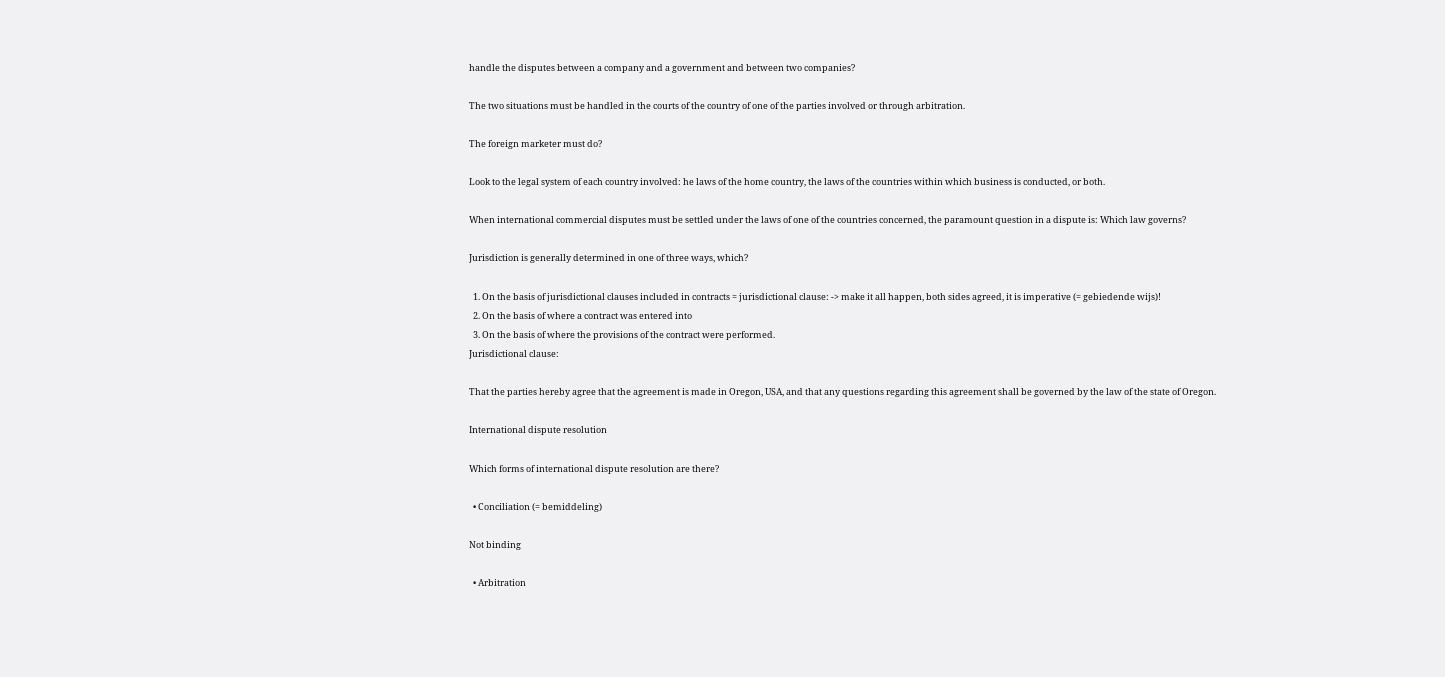handle the disputes between a company and a government and between two companies?

The two situations must be handled in the courts of the country of one of the parties involved or through arbitration.

The foreign marketer must do?

Look to the legal system of each country involved: he laws of the home country, the laws of the countries within which business is conducted, or both.

When international commercial disputes must be settled under the laws of one of the countries concerned, the paramount question in a dispute is: Which law governs?

Jurisdiction is generally determined in one of three ways, which?

  1. On the basis of jurisdictional clauses included in contracts = jurisdictional clause: -> make it all happen, both sides agreed, it is imperative (= gebiedende wijs)!
  2. On the basis of where a contract was entered into
  3. On the basis of where the provisions of the contract were performed.
Jurisdictional clause:

That the parties hereby agree that the agreement is made in Oregon, USA, and that any questions regarding this agreement shall be governed by the law of the state of Oregon.

International dispute resolution

Which forms of international dispute resolution are there?

  • Conciliation (= bemiddeling)

Not binding

  • Arbitration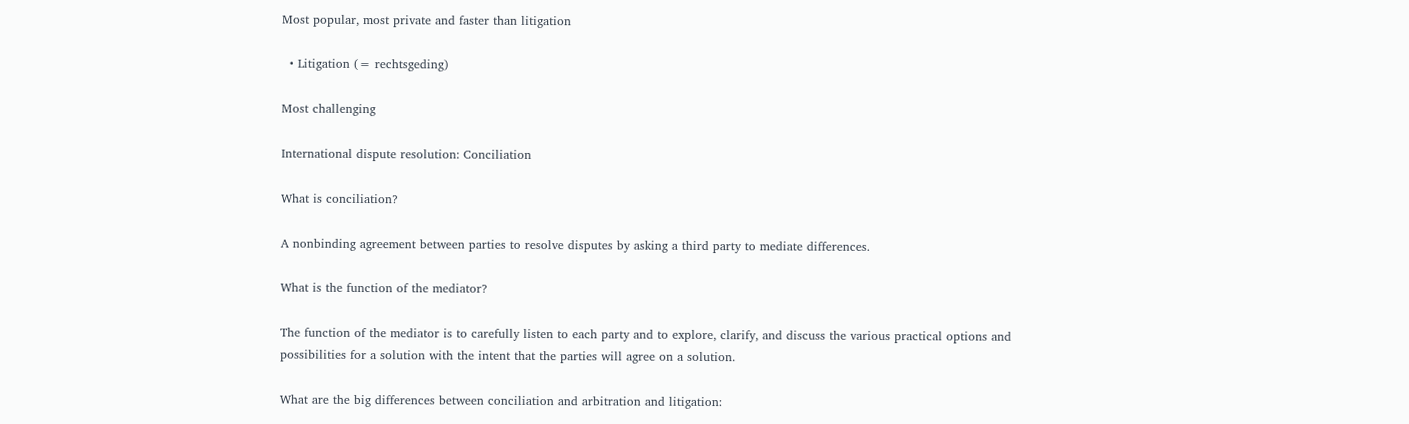Most popular, most private and faster than litigation

  • Litigation (= rechtsgeding)

Most challenging

International dispute resolution: Conciliation

What is conciliation?

A nonbinding agreement between parties to resolve disputes by asking a third party to mediate differences.

What is the function of the mediator?

The function of the mediator is to carefully listen to each party and to explore, clarify, and discuss the various practical options and possibilities for a solution with the intent that the parties will agree on a solution.

What are the big differences between conciliation and arbitration and litigation: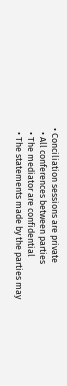• Conciliation sessions are private
  • All conferences between parties
  • The mediator are confidential
  • The statements made by the parties may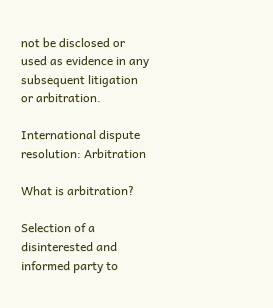not be disclosed or used as evidence in any subsequent litigation or arbitration.

International dispute resolution: Arbitration

What is arbitration?

Selection of a disinterested and informed party to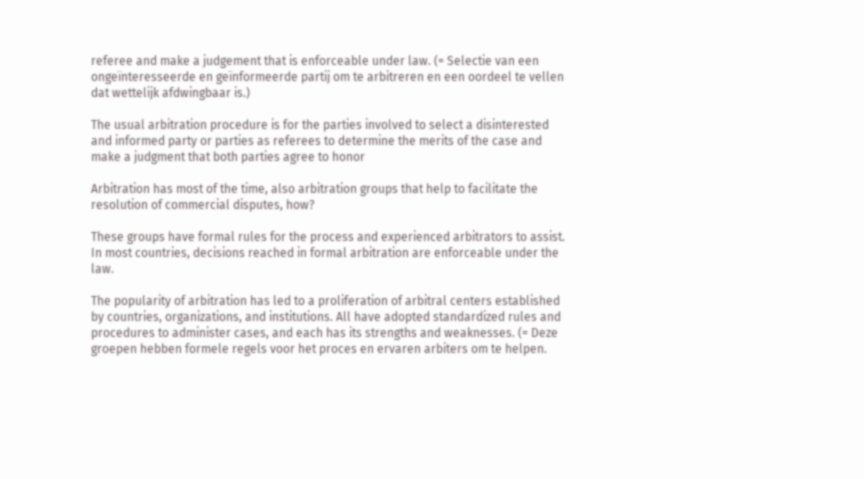referee and make a judgement that is enforceable under law. (= Selectie van een ongeïnteresseerde en geïnformeerde partij om te arbitreren en een oordeel te vellen dat wettelijk afdwingbaar is.)

The usual arbitration procedure is for the parties involved to select a disinterested and informed party or parties as referees to determine the merits of the case and make a judgment that both parties agree to honor

Arbitration has most of the time, also arbitration groups that help to facilitate the resolution of commercial disputes, how?

These groups have formal rules for the process and experienced arbitrators to assist. In most countries, decisions reached in formal arbitration are enforceable under the law.

The popularity of arbitration has led to a proliferation of arbitral centers established by countries, organizations, and institutions. All have adopted standardized rules and procedures to administer cases, and each has its strengths and weaknesses. (= Deze groepen hebben formele regels voor het proces en ervaren arbiters om te helpen.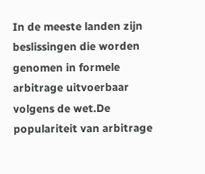In de meeste landen zijn beslissingen die worden genomen in formele arbitrage uitvoerbaar volgens de wet.De populariteit van arbitrage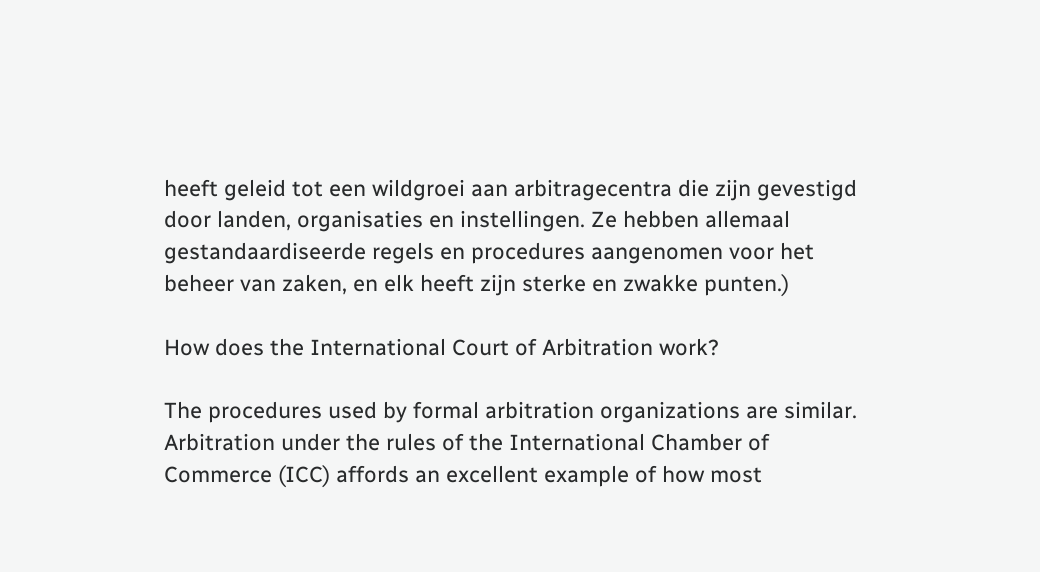heeft geleid tot een wildgroei aan arbitragecentra die zijn gevestigd door landen, organisaties en instellingen. Ze hebben allemaal gestandaardiseerde regels en procedures aangenomen voor het beheer van zaken, en elk heeft zijn sterke en zwakke punten.)

How does the International Court of Arbitration work?

The procedures used by formal arbitration organizations are similar. Arbitration under the rules of the International Chamber of Commerce (ICC) affords an excellent example of how most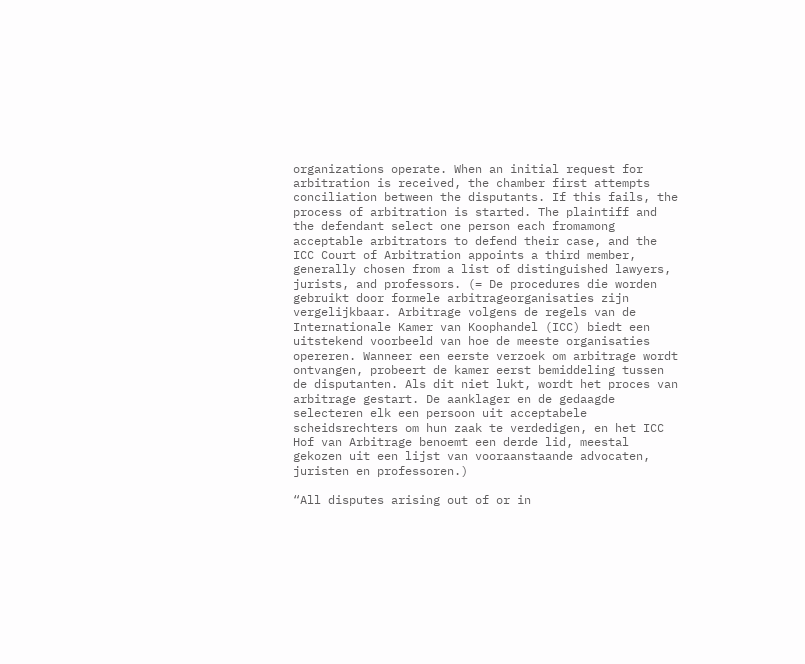organizations operate. When an initial request for arbitration is received, the chamber first attempts conciliation between the disputants. If this fails, the process of arbitration is started. The plaintiff and the defendant select one person each fromamong acceptable arbitrators to defend their case, and the ICC Court of Arbitration appoints a third member, generally chosen from a list of distinguished lawyers, jurists, and professors. (= De procedures die worden gebruikt door formele arbitrageorganisaties zijn vergelijkbaar. Arbitrage volgens de regels van de Internationale Kamer van Koophandel (ICC) biedt een uitstekend voorbeeld van hoe de meeste organisaties opereren. Wanneer een eerste verzoek om arbitrage wordt ontvangen, probeert de kamer eerst bemiddeling tussen de disputanten. Als dit niet lukt, wordt het proces van arbitrage gestart. De aanklager en de gedaagde selecteren elk een persoon uit acceptabele scheidsrechters om hun zaak te verdedigen, en het ICC Hof van Arbitrage benoemt een derde lid, meestal gekozen uit een lijst van vooraanstaande advocaten, juristen en professoren.)

“All disputes arising out of or in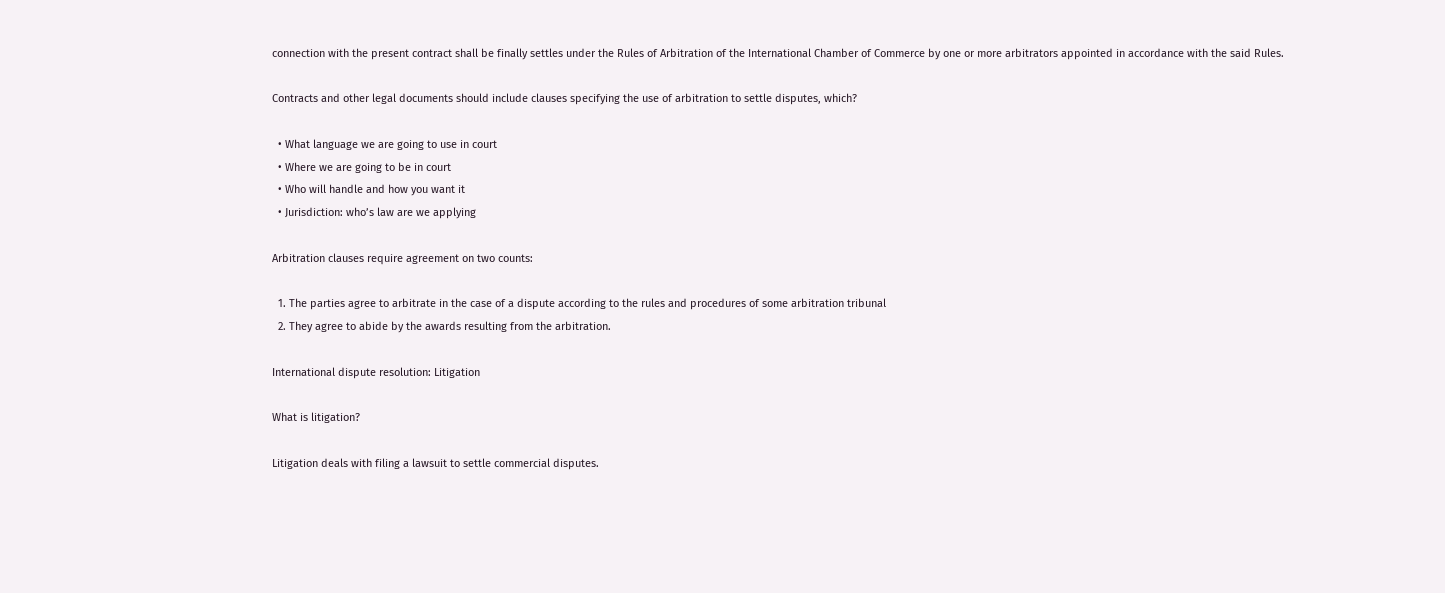connection with the present contract shall be finally settles under the Rules of Arbitration of the International Chamber of Commerce by one or more arbitrators appointed in accordance with the said Rules.

Contracts and other legal documents should include clauses specifying the use of arbitration to settle disputes, which?

  • What language we are going to use in court
  • Where we are going to be in court
  • Who will handle and how you want it
  • Jurisdiction: who’s law are we applying

Arbitration clauses require agreement on two counts:

  1. The parties agree to arbitrate in the case of a dispute according to the rules and procedures of some arbitration tribunal
  2. They agree to abide by the awards resulting from the arbitration.

International dispute resolution: Litigation

What is litigation?

Litigation deals with filing a lawsuit to settle commercial disputes.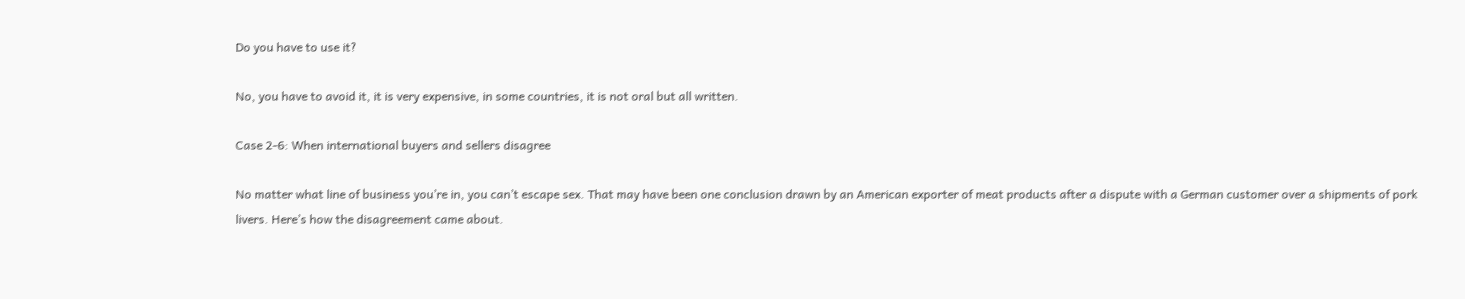Do you have to use it?

No, you have to avoid it, it is very expensive, in some countries, it is not oral but all written.

Case 2-6: When international buyers and sellers disagree

No matter what line of business you’re in, you can’t escape sex. That may have been one conclusion drawn by an American exporter of meat products after a dispute with a German customer over a shipments of pork livers. Here’s how the disagreement came about.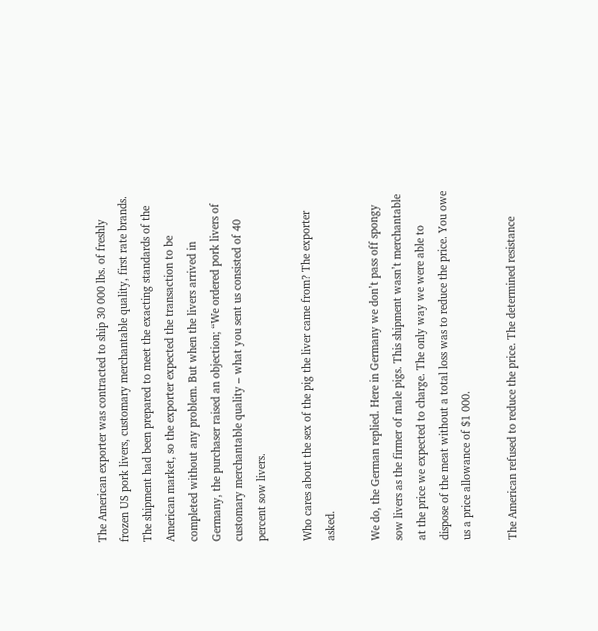The American exporter was contracted to ship 30 000 lbs. of freshly frozen US pork livers, customary merchantable quality, first rate brands. The shipment had been prepared to meet the exacting standards of the American market, so the exporter expected the transaction to be completed without any problem. But when the livers arrived in Germany, the purchaser raised an objection; “We ordered pork livers of customary merchantable quality – what you sent us consisted of 40 percent sow livers.

Who cares about the sex of the pig the liver came from? The exporter asked.

We do, the German replied. Here in Germany we don’t pass off spongy sow livers as the firmer of male pigs. This shipment wasn’t merchantable at the price we expected to charge. The only way we were able to dispose of the meat without a total loss was to reduce the price. You owe us a price allowance of $1 000.

The American refused to reduce the price. The determined resistance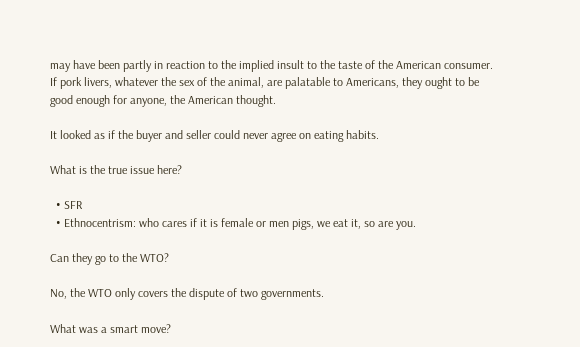may have been partly in reaction to the implied insult to the taste of the American consumer. If pork livers, whatever the sex of the animal, are palatable to Americans, they ought to be good enough for anyone, the American thought.

It looked as if the buyer and seller could never agree on eating habits.

What is the true issue here?

  • SFR
  • Ethnocentrism: who cares if it is female or men pigs, we eat it, so are you.

Can they go to the WTO?

No, the WTO only covers the dispute of two governments.

What was a smart move?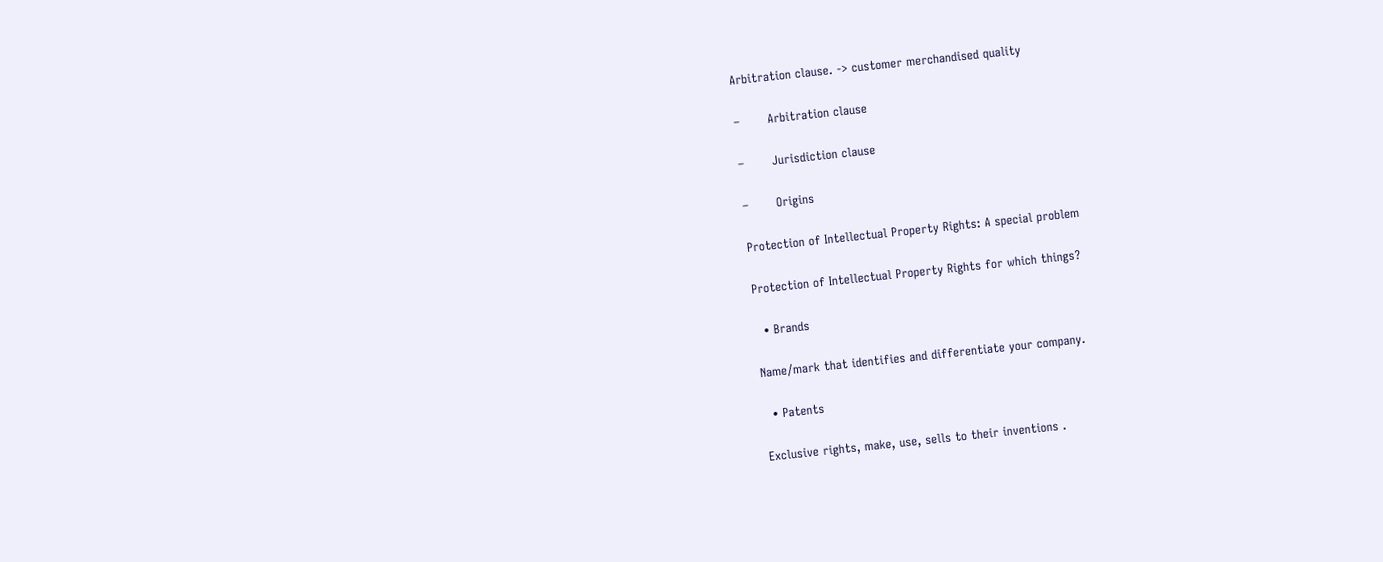Arbitration clause. -> customer merchandised quality

–       Arbitration clause

–       Jurisdiction clause

–       Origins

Protection of Intellectual Property Rights: A special problem

Protection of Intellectual Property Rights for which things?

  • Brands

Name/mark that identifies and differentiate your company.

  • Patents

Exclusive rights, make, use, sells to their inventions .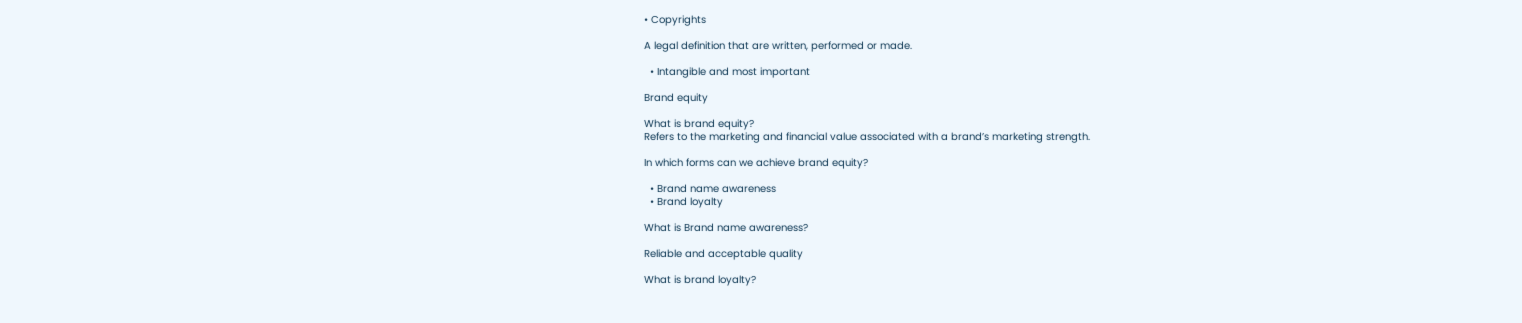• Copyrights

A legal definition that are written, performed or made.

  • Intangible and most important

Brand equity

What is brand equity?
Refers to the marketing and financial value associated with a brand’s marketing strength.

In which forms can we achieve brand equity?

  • Brand name awareness
  • Brand loyalty

What is Brand name awareness?

Reliable and acceptable quality

What is brand loyalty?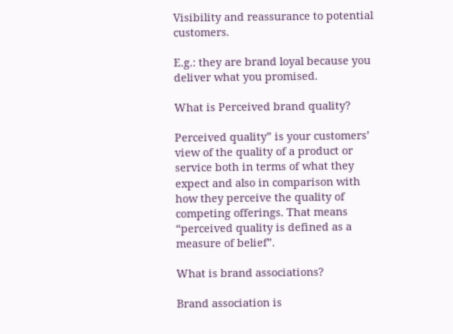Visibility and reassurance to potential customers.

E.g.: they are brand loyal because you deliver what you promised.

What is Perceived brand quality?

Perceived quality” is your customers’ view of the quality of a product or service both in terms of what they expect and also in comparison with how they perceive the quality of competing offerings. That means “perceived quality is defined as a measure of belief”.

What is brand associations?

Brand association is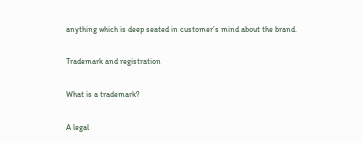anything which is deep seated in customer’s mind about the brand.

Trademark and registration

What is a trademark?

A legal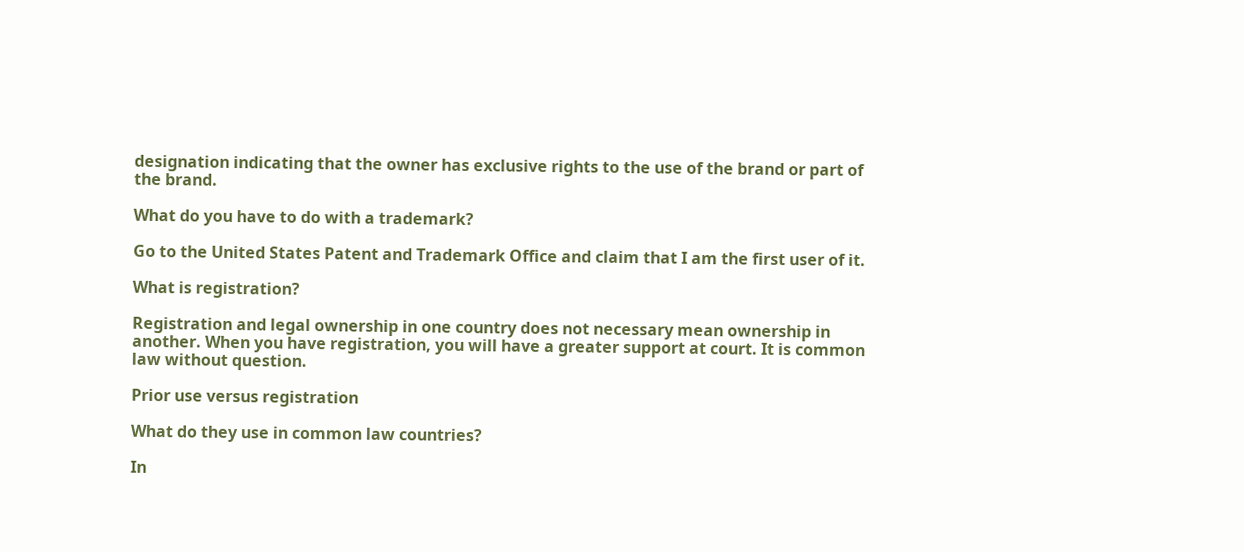designation indicating that the owner has exclusive rights to the use of the brand or part of the brand.

What do you have to do with a trademark?

Go to the United States Patent and Trademark Office and claim that I am the first user of it.

What is registration?

Registration and legal ownership in one country does not necessary mean ownership in another. When you have registration, you will have a greater support at court. It is common law without question.

Prior use versus registration

What do they use in common law countries?

In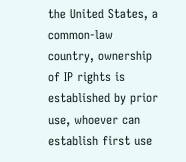the United States, a common-law country, ownership of IP rights is established by prior use, whoever can establish first use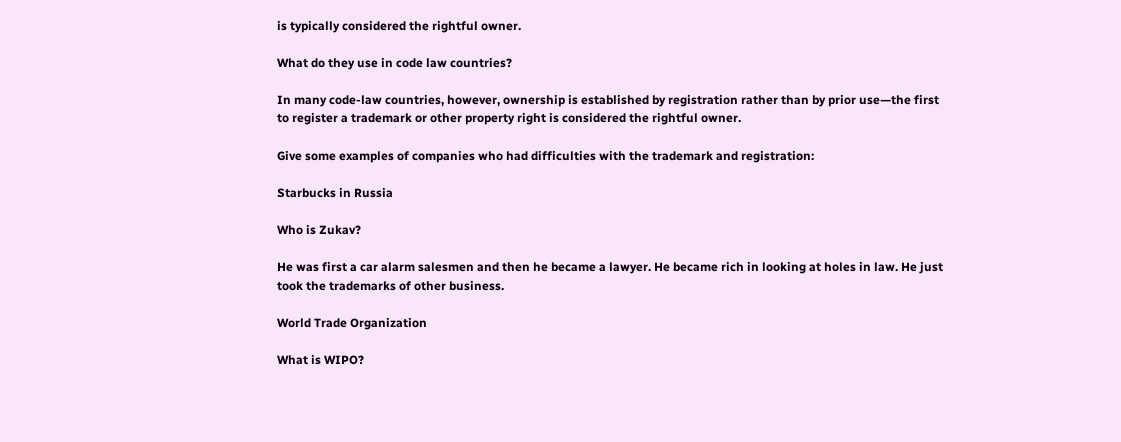is typically considered the rightful owner.

What do they use in code law countries?

In many code-law countries, however, ownership is established by registration rather than by prior use—the first to register a trademark or other property right is considered the rightful owner.

Give some examples of companies who had difficulties with the trademark and registration:

Starbucks in Russia

Who is Zukav?

He was first a car alarm salesmen and then he became a lawyer. He became rich in looking at holes in law. He just took the trademarks of other business.

World Trade Organization

What is WIPO?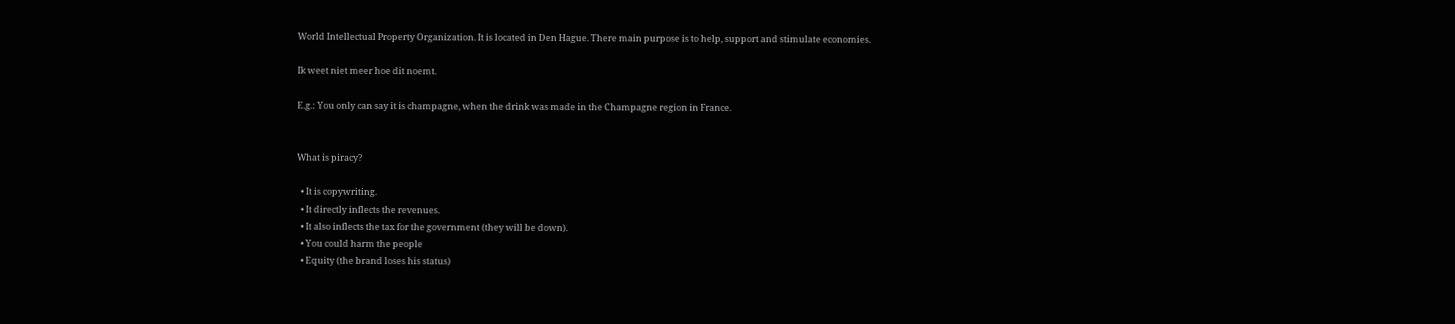World Intellectual Property Organization. It is located in Den Hague. There main purpose is to help, support and stimulate economies.

Ik weet niet meer hoe dit noemt.

E.g.: You only can say it is champagne, when the drink was made in the Champagne region in France.


What is piracy?

  • It is copywriting.
  • It directly inflects the revenues.
  • It also inflects the tax for the government (they will be down).
  • You could harm the people
  • Equity (the brand loses his status)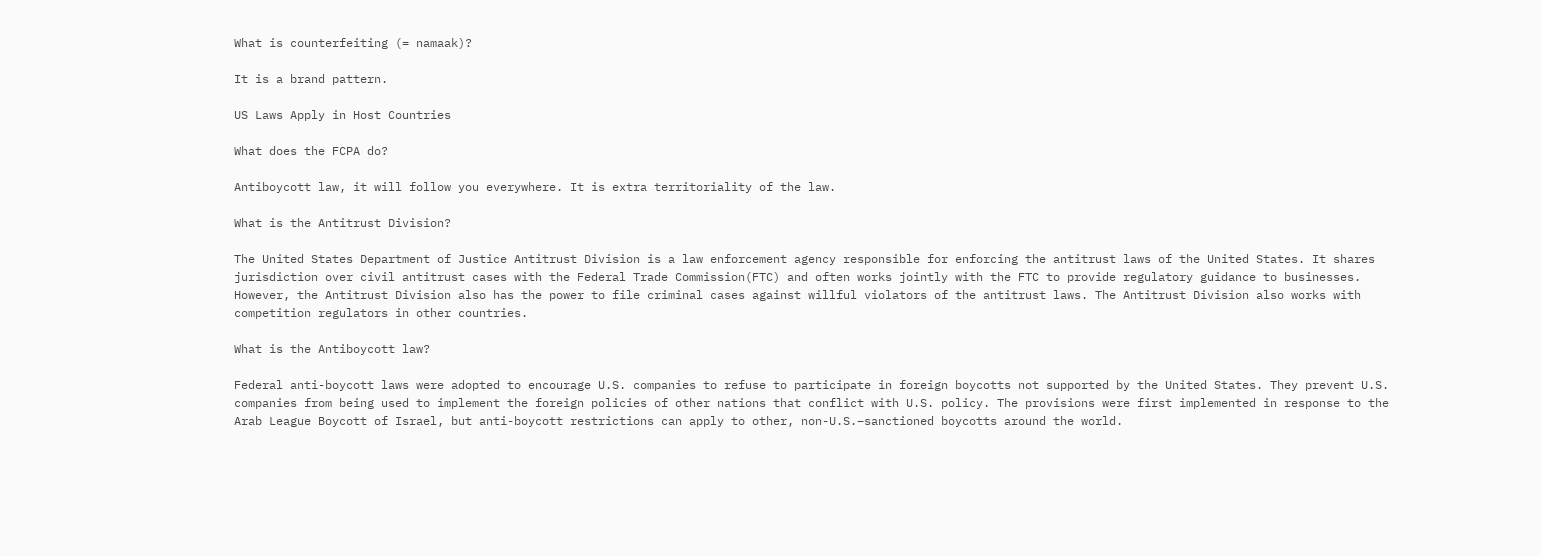What is counterfeiting (= namaak)?

It is a brand pattern.

US Laws Apply in Host Countries

What does the FCPA do?

Antiboycott law, it will follow you everywhere. It is extra territoriality of the law.

What is the Antitrust Division?

The United States Department of Justice Antitrust Division is a law enforcement agency responsible for enforcing the antitrust laws of the United States. It shares jurisdiction over civil antitrust cases with the Federal Trade Commission(FTC) and often works jointly with the FTC to provide regulatory guidance to businesses. However, the Antitrust Division also has the power to file criminal cases against willful violators of the antitrust laws. The Antitrust Division also works with competition regulators in other countries.

What is the Antiboycott law?

Federal anti-boycott laws were adopted to encourage U.S. companies to refuse to participate in foreign boycotts not supported by the United States. They prevent U.S. companies from being used to implement the foreign policies of other nations that conflict with U.S. policy. The provisions were first implemented in response to the Arab League Boycott of Israel, but anti-boycott restrictions can apply to other, non-U.S.–sanctioned boycotts around the world.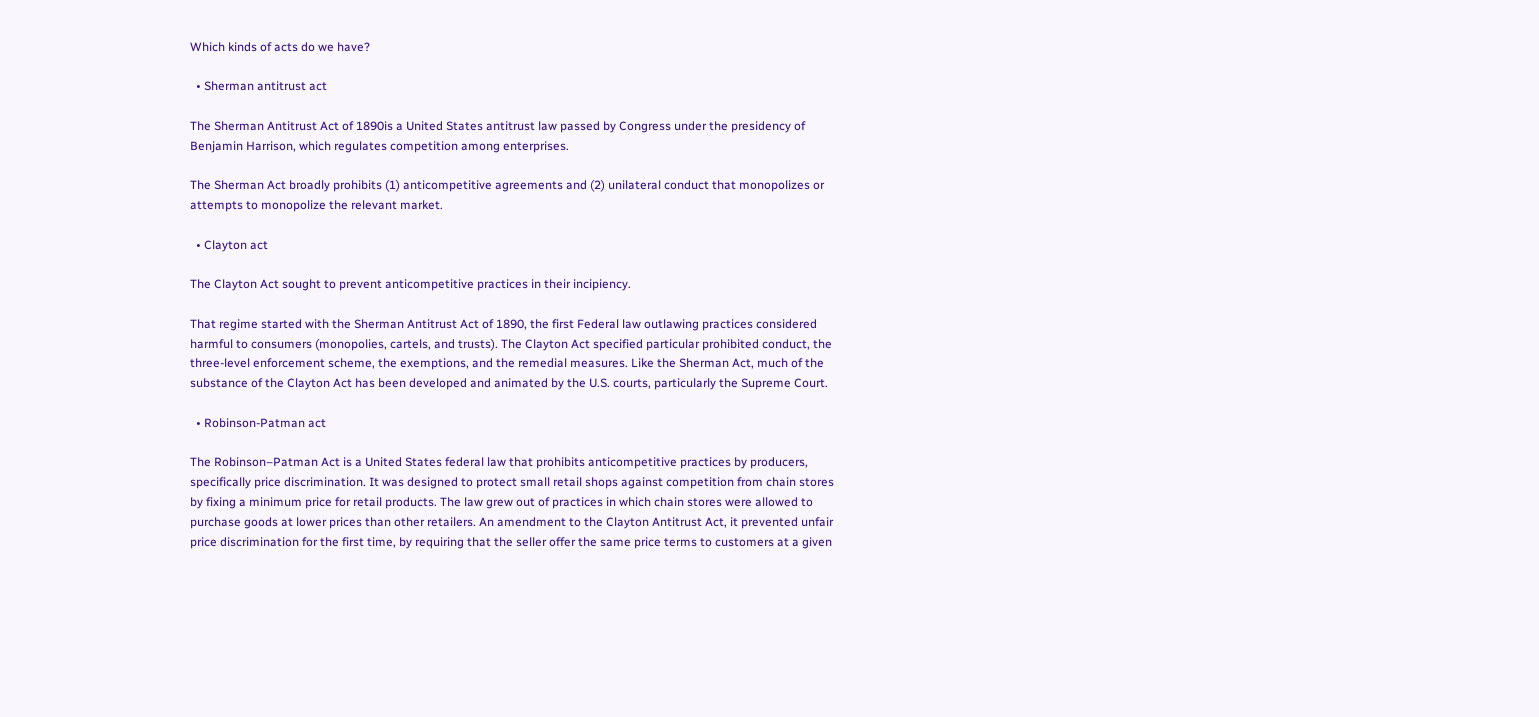Which kinds of acts do we have?

  • Sherman antitrust act

The Sherman Antitrust Act of 1890is a United States antitrust law passed by Congress under the presidency of Benjamin Harrison, which regulates competition among enterprises.

The Sherman Act broadly prohibits (1) anticompetitive agreements and (2) unilateral conduct that monopolizes or attempts to monopolize the relevant market.

  • Clayton act

The Clayton Act sought to prevent anticompetitive practices in their incipiency.

That regime started with the Sherman Antitrust Act of 1890, the first Federal law outlawing practices considered harmful to consumers (monopolies, cartels, and trusts). The Clayton Act specified particular prohibited conduct, the three-level enforcement scheme, the exemptions, and the remedial measures. Like the Sherman Act, much of the substance of the Clayton Act has been developed and animated by the U.S. courts, particularly the Supreme Court.

  • Robinson-Patman act

The Robinson–Patman Act is a United States federal law that prohibits anticompetitive practices by producers, specifically price discrimination. It was designed to protect small retail shops against competition from chain stores by fixing a minimum price for retail products. The law grew out of practices in which chain stores were allowed to purchase goods at lower prices than other retailers. An amendment to the Clayton Antitrust Act, it prevented unfair price discrimination for the first time, by requiring that the seller offer the same price terms to customers at a given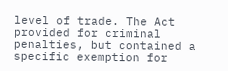level of trade. The Act provided for criminal penalties, but contained a specific exemption for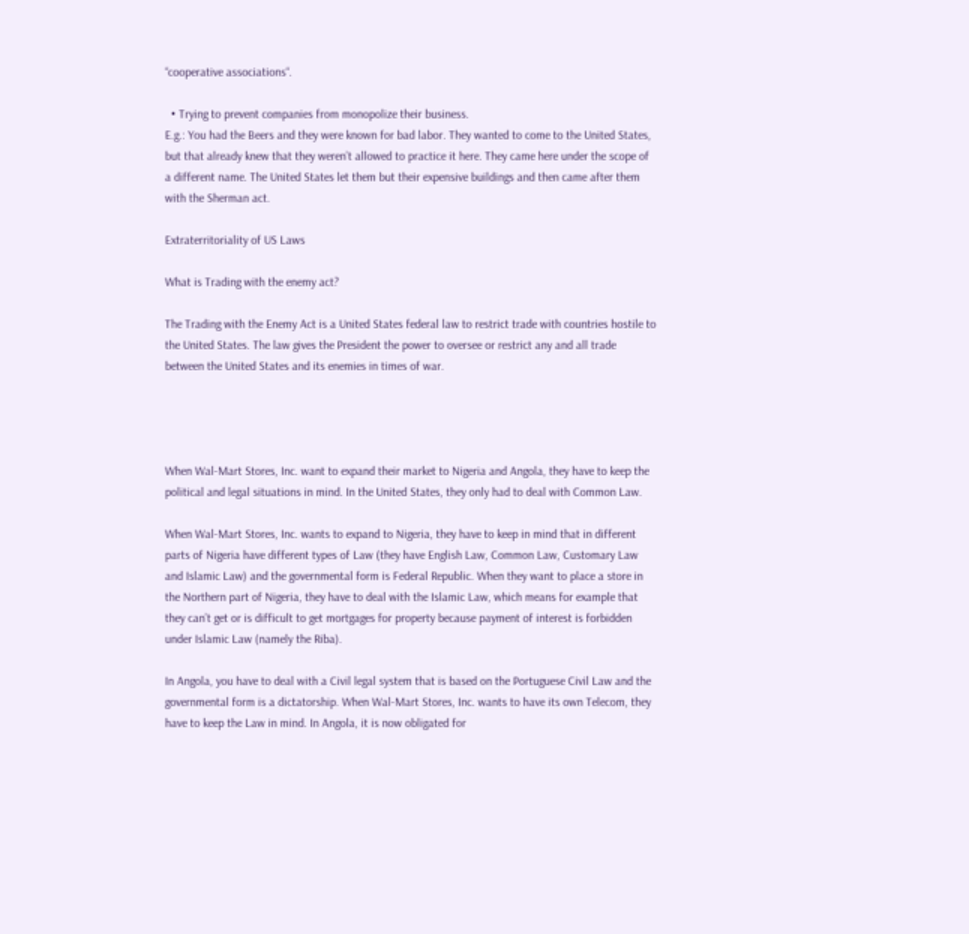“cooperative associations“.

  • Trying to prevent companies from monopolize their business.
E.g.: You had the Beers and they were known for bad labor. They wanted to come to the United States, but that already knew that they weren’t allowed to practice it here. They came here under the scope of a different name. The United States let them but their expensive buildings and then came after them with the Sherman act.

Extraterritoriality of US Laws

What is Trading with the enemy act?

The Trading with the Enemy Act is a United States federal law to restrict trade with countries hostile to the United States. The law gives the President the power to oversee or restrict any and all trade between the United States and its enemies in times of war.




When Wal-Mart Stores, Inc. want to expand their market to Nigeria and Angola, they have to keep the political and legal situations in mind. In the United States, they only had to deal with Common Law.

When Wal-Mart Stores, Inc. wants to expand to Nigeria, they have to keep in mind that in different parts of Nigeria have different types of Law (they have English Law, Common Law, Customary Law and Islamic Law) and the governmental form is Federal Republic. When they want to place a store in the Northern part of Nigeria, they have to deal with the Islamic Law, which means for example that they can’t get or is difficult to get mortgages for property because payment of interest is forbidden under Islamic Law (namely the Riba).

In Angola, you have to deal with a Civil legal system that is based on the Portuguese Civil Law and the governmental form is a dictatorship. When Wal-Mart Stores, Inc. wants to have its own Telecom, they have to keep the Law in mind. In Angola, it is now obligated for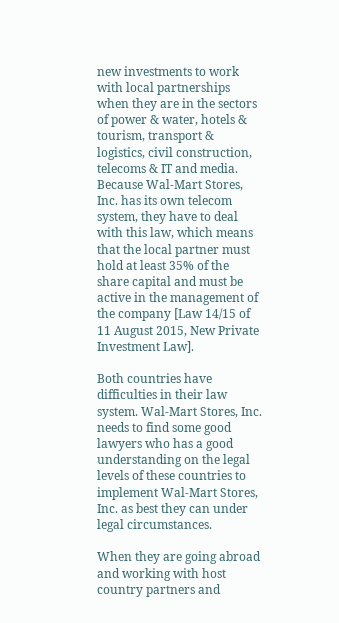new investments to work with local partnerships when they are in the sectors of power & water, hotels & tourism, transport & logistics, civil construction, telecoms & IT and media. Because Wal-Mart Stores, Inc. has its own telecom system, they have to deal with this law, which means that the local partner must hold at least 35% of the share capital and must be active in the management of the company [Law 14/15 of 11 August 2015, New Private Investment Law].

Both countries have difficulties in their law system. Wal-Mart Stores, Inc. needs to find some good lawyers who has a good understanding on the legal levels of these countries to implement Wal-Mart Stores, Inc. as best they can under legal circumstances.

When they are going abroad and working with host country partners and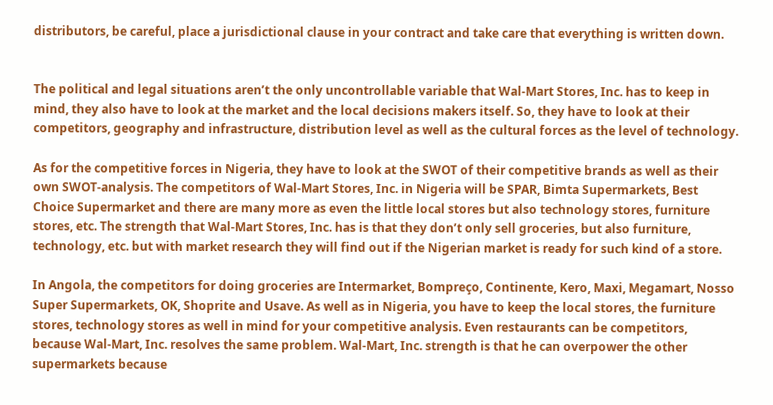distributors, be careful, place a jurisdictional clause in your contract and take care that everything is written down.


The political and legal situations aren’t the only uncontrollable variable that Wal-Mart Stores, Inc. has to keep in mind, they also have to look at the market and the local decisions makers itself. So, they have to look at their competitors, geography and infrastructure, distribution level as well as the cultural forces as the level of technology.

As for the competitive forces in Nigeria, they have to look at the SWOT of their competitive brands as well as their own SWOT-analysis. The competitors of Wal-Mart Stores, Inc. in Nigeria will be SPAR, Bimta Supermarkets, Best Choice Supermarket and there are many more as even the little local stores but also technology stores, furniture stores, etc. The strength that Wal-Mart Stores, Inc. has is that they don’t only sell groceries, but also furniture, technology, etc. but with market research they will find out if the Nigerian market is ready for such kind of a store.

In Angola, the competitors for doing groceries are Intermarket, Bompreço, Continente, Kero, Maxi, Megamart, Nosso Super Supermarkets, OK, Shoprite and Usave. As well as in Nigeria, you have to keep the local stores, the furniture stores, technology stores as well in mind for your competitive analysis. Even restaurants can be competitors, because Wal-Mart, Inc. resolves the same problem. Wal-Mart, Inc. strength is that he can overpower the other supermarkets because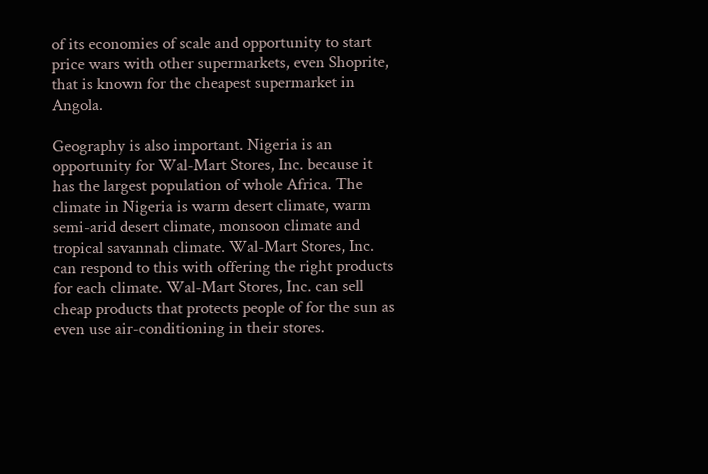of its economies of scale and opportunity to start price wars with other supermarkets, even Shoprite, that is known for the cheapest supermarket in Angola.

Geography is also important. Nigeria is an opportunity for Wal-Mart Stores, Inc. because it has the largest population of whole Africa. The climate in Nigeria is warm desert climate, warm semi-arid desert climate, monsoon climate and tropical savannah climate. Wal-Mart Stores, Inc. can respond to this with offering the right products for each climate. Wal-Mart Stores, Inc. can sell cheap products that protects people of for the sun as even use air-conditioning in their stores.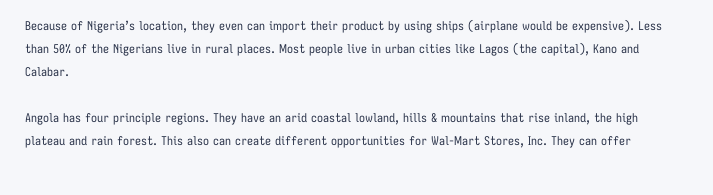Because of Nigeria’s location, they even can import their product by using ships (airplane would be expensive). Less than 50% of the Nigerians live in rural places. Most people live in urban cities like Lagos (the capital), Kano and Calabar.

Angola has four principle regions. They have an arid coastal lowland, hills & mountains that rise inland, the high plateau and rain forest. This also can create different opportunities for Wal-Mart Stores, Inc. They can offer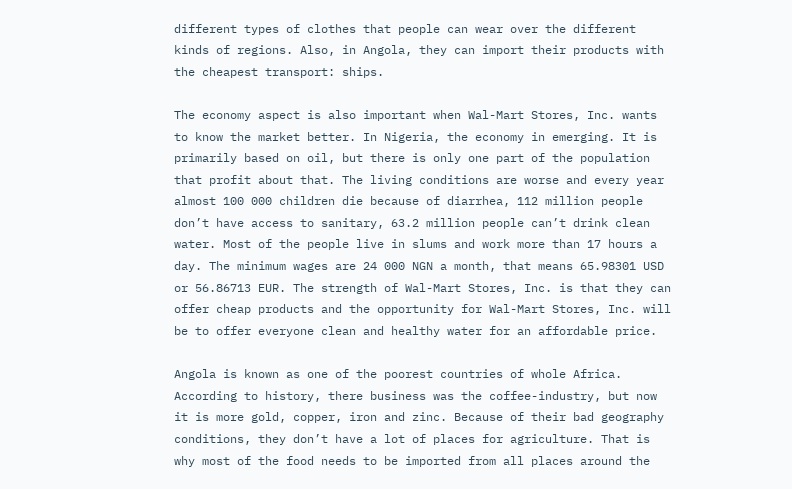different types of clothes that people can wear over the different kinds of regions. Also, in Angola, they can import their products with the cheapest transport: ships.

The economy aspect is also important when Wal-Mart Stores, Inc. wants to know the market better. In Nigeria, the economy in emerging. It is primarily based on oil, but there is only one part of the population that profit about that. The living conditions are worse and every year almost 100 000 children die because of diarrhea, 112 million people don’t have access to sanitary, 63.2 million people can’t drink clean water. Most of the people live in slums and work more than 17 hours a day. The minimum wages are 24 000 NGN a month, that means 65.98301 USD or 56.86713 EUR. The strength of Wal-Mart Stores, Inc. is that they can offer cheap products and the opportunity for Wal-Mart Stores, Inc. will be to offer everyone clean and healthy water for an affordable price.

Angola is known as one of the poorest countries of whole Africa. According to history, there business was the coffee-industry, but now it is more gold, copper, iron and zinc. Because of their bad geography conditions, they don’t have a lot of places for agriculture. That is why most of the food needs to be imported from all places around the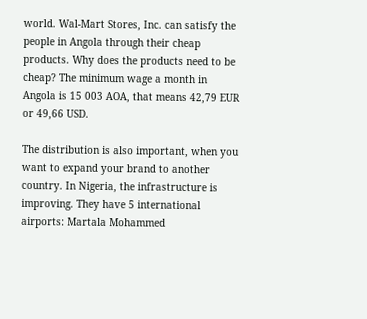world. Wal-Mart Stores, Inc. can satisfy the people in Angola through their cheap products. Why does the products need to be cheap? The minimum wage a month in Angola is 15 003 AOA, that means 42,79 EUR or 49,66 USD.

The distribution is also important, when you want to expand your brand to another country. In Nigeria, the infrastructure is improving. They have 5 international airports: Martala Mohammed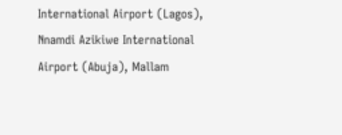International Airport (Lagos), Nnamdi Azikiwe International Airport (Abuja), Mallam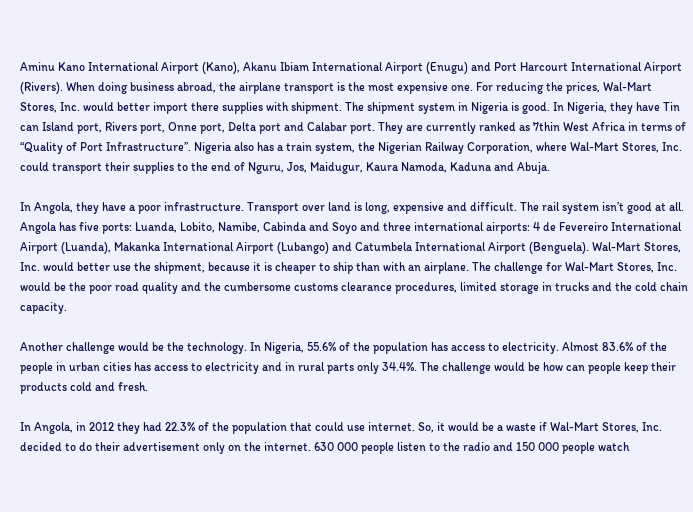Aminu Kano International Airport (Kano), Akanu Ibiam International Airport (Enugu) and Port Harcourt International Airport (Rivers). When doing business abroad, the airplane transport is the most expensive one. For reducing the prices, Wal-Mart Stores, Inc. would better import there supplies with shipment. The shipment system in Nigeria is good. In Nigeria, they have Tin can Island port, Rivers port, Onne port, Delta port and Calabar port. They are currently ranked as 7thin West Africa in terms of “Quality of Port Infrastructure”. Nigeria also has a train system, the Nigerian Railway Corporation, where Wal-Mart Stores, Inc. could transport their supplies to the end of Nguru, Jos, Maidugur, Kaura Namoda, Kaduna and Abuja.

In Angola, they have a poor infrastructure. Transport over land is long, expensive and difficult. The rail system isn’t good at all. Angola has five ports: Luanda, Lobito, Namibe, Cabinda and Soyo and three international airports: 4 de Fevereiro International Airport (Luanda), Makanka International Airport (Lubango) and Catumbela International Airport (Benguela). Wal-Mart Stores, Inc. would better use the shipment, because it is cheaper to ship than with an airplane. The challenge for Wal-Mart Stores, Inc. would be the poor road quality and the cumbersome customs clearance procedures, limited storage in trucks and the cold chain capacity.

Another challenge would be the technology. In Nigeria, 55.6% of the population has access to electricity. Almost 83.6% of the people in urban cities has access to electricity and in rural parts only 34.4%. The challenge would be how can people keep their products cold and fresh.

In Angola, in 2012 they had 22.3% of the population that could use internet. So, it would be a waste if Wal-Mart Stores, Inc. decided to do their advertisement only on the internet. 630 000 people listen to the radio and 150 000 people watch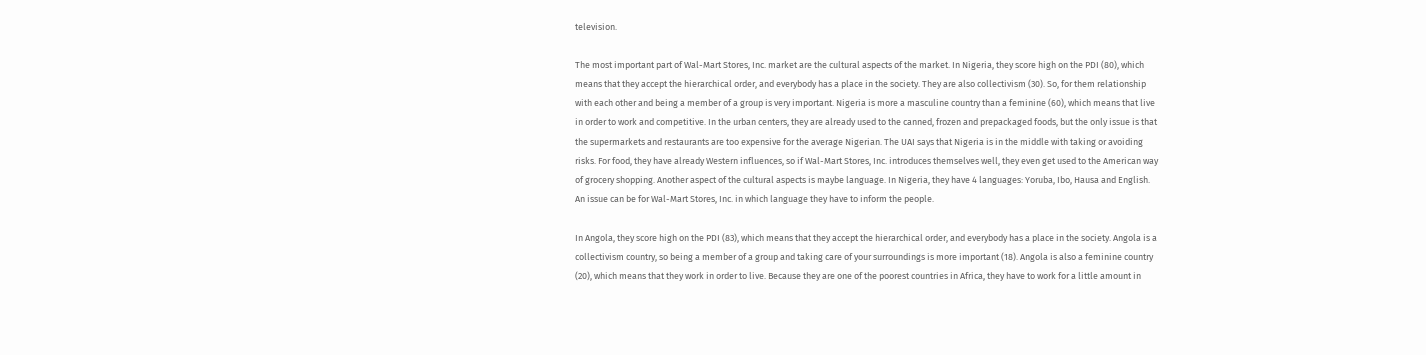television.

The most important part of Wal-Mart Stores, Inc. market are the cultural aspects of the market. In Nigeria, they score high on the PDI (80), which means that they accept the hierarchical order, and everybody has a place in the society. They are also collectivism (30). So, for them relationship with each other and being a member of a group is very important. Nigeria is more a masculine country than a feminine (60), which means that live in order to work and competitive. In the urban centers, they are already used to the canned, frozen and prepackaged foods, but the only issue is that the supermarkets and restaurants are too expensive for the average Nigerian. The UAI says that Nigeria is in the middle with taking or avoiding risks. For food, they have already Western influences, so if Wal-Mart Stores, Inc. introduces themselves well, they even get used to the American way of grocery shopping. Another aspect of the cultural aspects is maybe language. In Nigeria, they have 4 languages: Yoruba, Ibo, Hausa and English. An issue can be for Wal-Mart Stores, Inc. in which language they have to inform the people.

In Angola, they score high on the PDI (83), which means that they accept the hierarchical order, and everybody has a place in the society. Angola is a collectivism country, so being a member of a group and taking care of your surroundings is more important (18). Angola is also a feminine country (20), which means that they work in order to live. Because they are one of the poorest countries in Africa, they have to work for a little amount in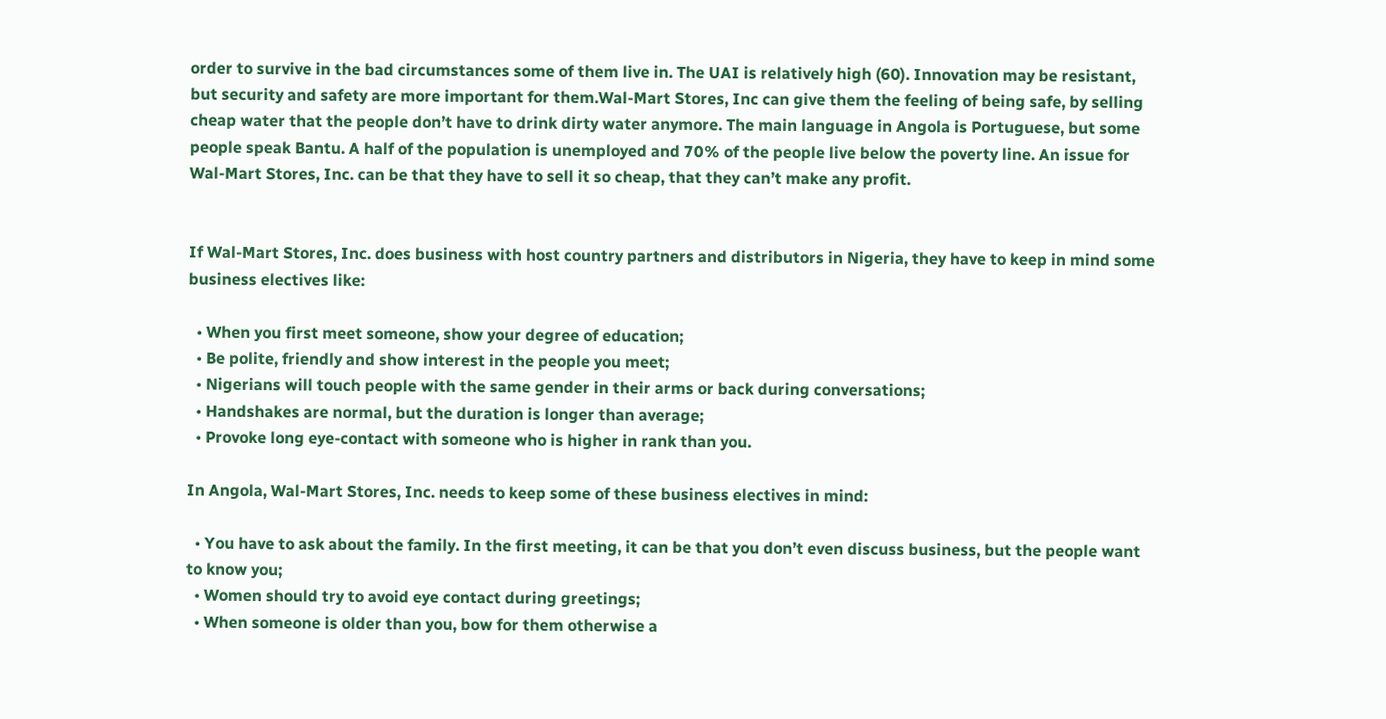order to survive in the bad circumstances some of them live in. The UAI is relatively high (60). Innovation may be resistant, but security and safety are more important for them.Wal-Mart Stores, Inc can give them the feeling of being safe, by selling cheap water that the people don’t have to drink dirty water anymore. The main language in Angola is Portuguese, but some people speak Bantu. A half of the population is unemployed and 70% of the people live below the poverty line. An issue for Wal-Mart Stores, Inc. can be that they have to sell it so cheap, that they can’t make any profit.


If Wal-Mart Stores, Inc. does business with host country partners and distributors in Nigeria, they have to keep in mind some business electives like:

  • When you first meet someone, show your degree of education;
  • Be polite, friendly and show interest in the people you meet;
  • Nigerians will touch people with the same gender in their arms or back during conversations;
  • Handshakes are normal, but the duration is longer than average;
  • Provoke long eye-contact with someone who is higher in rank than you.

In Angola, Wal-Mart Stores, Inc. needs to keep some of these business electives in mind:

  • You have to ask about the family. In the first meeting, it can be that you don’t even discuss business, but the people want to know you;
  • Women should try to avoid eye contact during greetings;
  • When someone is older than you, bow for them otherwise a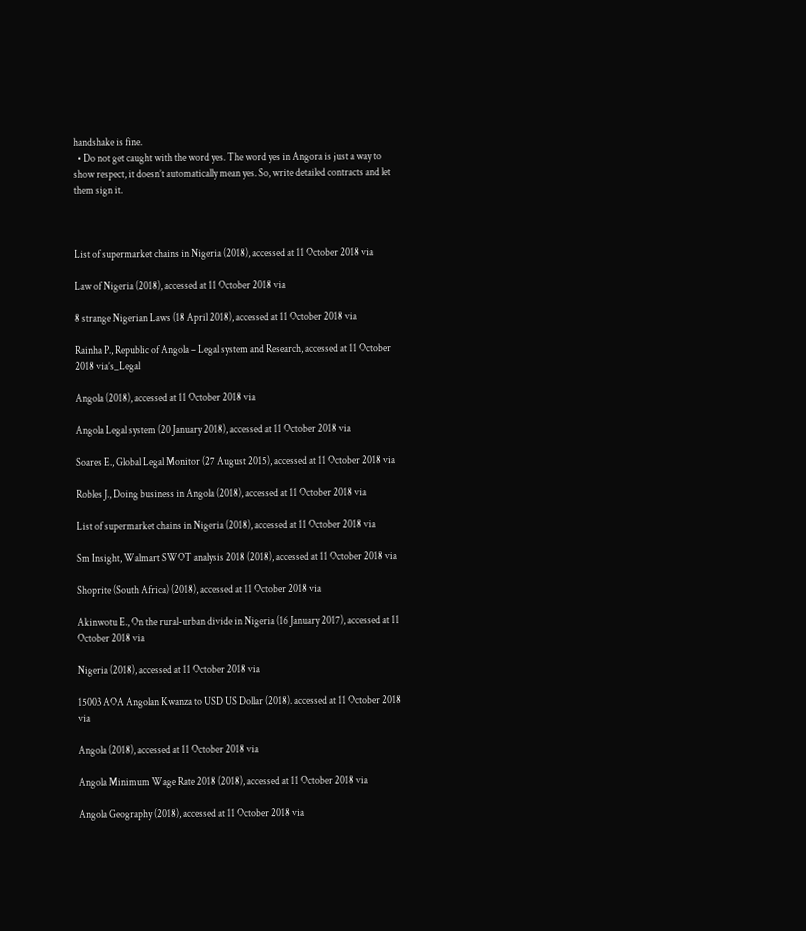handshake is fine.
  • Do not get caught with the word yes. The word yes in Angora is just a way to show respect, it doesn’t automatically mean yes. So, write detailed contracts and let them sign it.



List of supermarket chains in Nigeria (2018), accessed at 11 October 2018 via

Law of Nigeria (2018), accessed at 11 October 2018 via

8 strange Nigerian Laws (18 April 2018), accessed at 11 October 2018 via

Rainha P., Republic of Angola – Legal system and Research, accessed at 11 October 2018 via’s_Legal

Angola (2018), accessed at 11 October 2018 via

Angola Legal system (20 January 2018), accessed at 11 October 2018 via

Soares E., Global Legal Monitor (27 August 2015), accessed at 11 October 2018 via

Robles J., Doing business in Angola (2018), accessed at 11 October 2018 via

List of supermarket chains in Nigeria (2018), accessed at 11 October 2018 via

Sm Insight, Walmart SWOT analysis 2018 (2018), accessed at 11 October 2018 via

Shoprite (South Africa) (2018), accessed at 11 October 2018 via

Akinwotu E., On the rural-urban divide in Nigeria (16 January 2017), accessed at 11 October 2018 via

Nigeria (2018), accessed at 11 October 2018 via

15003 AOA Angolan Kwanza to USD US Dollar (2018). accessed at 11 October 2018 via

Angola (2018), accessed at 11 October 2018 via

Angola Minimum Wage Rate 2018 (2018), accessed at 11 October 2018 via

Angola Geography (2018), accessed at 11 October 2018 via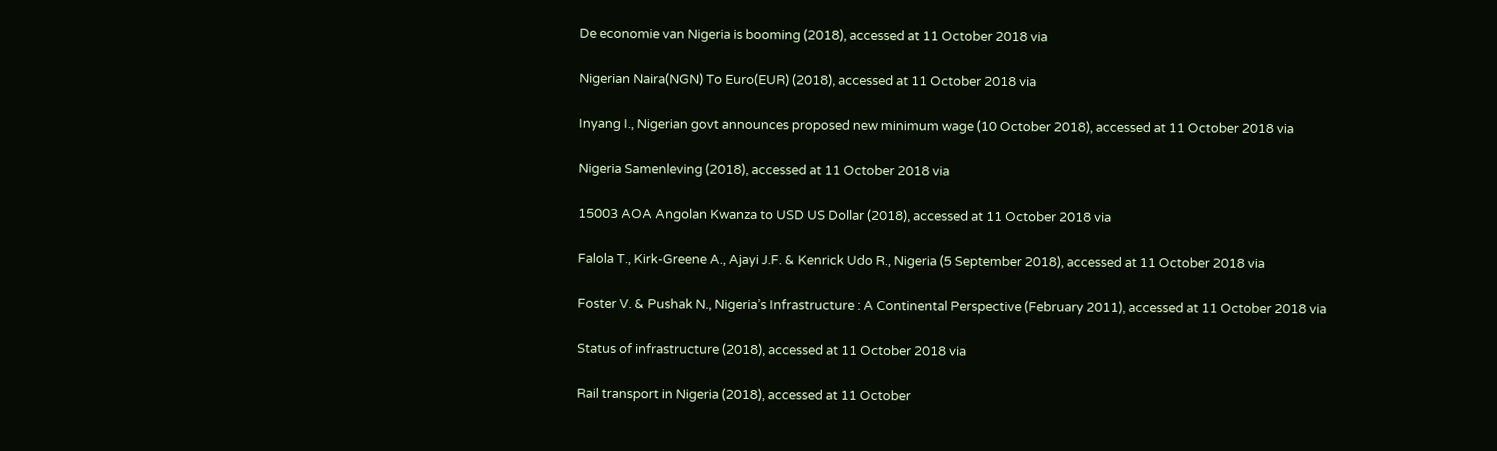De economie van Nigeria is booming (2018), accessed at 11 October 2018 via

Nigerian Naira(NGN) To Euro(EUR) (2018), accessed at 11 October 2018 via

Inyang I., Nigerian govt announces proposed new minimum wage (10 October 2018), accessed at 11 October 2018 via

Nigeria Samenleving (2018), accessed at 11 October 2018 via

15003 AOA Angolan Kwanza to USD US Dollar (2018), accessed at 11 October 2018 via

Falola T., Kirk-Greene A., Ajayi J.F. & Kenrick Udo R., Nigeria (5 September 2018), accessed at 11 October 2018 via

Foster V. & Pushak N., Nigeria’s Infrastructure : A Continental Perspective (February 2011), accessed at 11 October 2018 via

Status of infrastructure (2018), accessed at 11 October 2018 via

Rail transport in Nigeria (2018), accessed at 11 October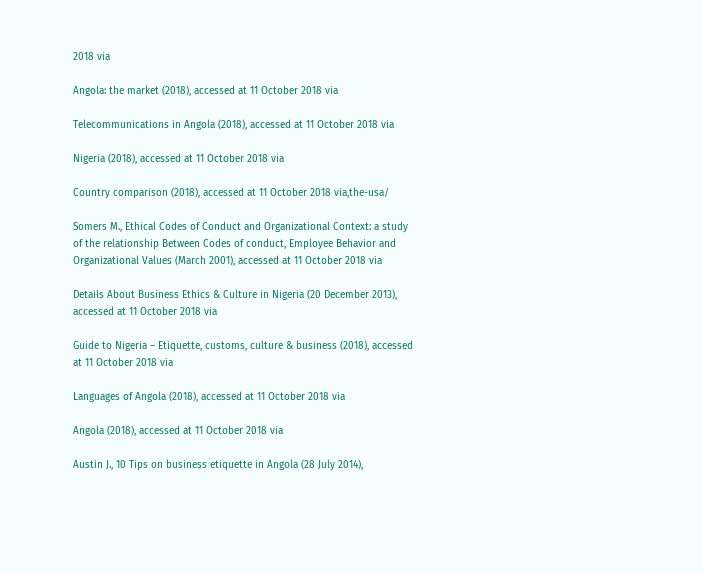2018 via

Angola: the market (2018), accessed at 11 October 2018 via

Telecommunications in Angola (2018), accessed at 11 October 2018 via

Nigeria (2018), accessed at 11 October 2018 via

Country comparison (2018), accessed at 11 October 2018 via,the-usa/

Somers M., Ethical Codes of Conduct and Organizational Context: a study of the relationship Between Codes of conduct, Employee Behavior and Organizational Values (March 2001), accessed at 11 October 2018 via

Details About Business Ethics & Culture in Nigeria (20 December 2013), accessed at 11 October 2018 via

Guide to Nigeria – Etiquette, customs, culture & business (2018), accessed at 11 October 2018 via

Languages of Angola (2018), accessed at 11 October 2018 via

Angola (2018), accessed at 11 October 2018 via

Austin J., 10 Tips on business etiquette in Angola (28 July 2014),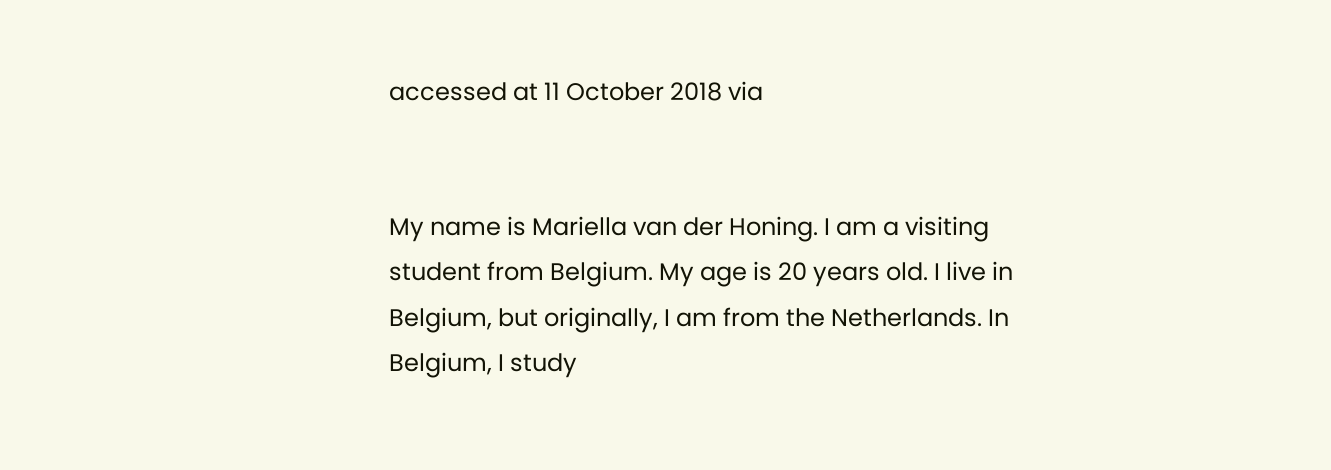accessed at 11 October 2018 via


My name is Mariella van der Honing. I am a visiting student from Belgium. My age is 20 years old. I live in Belgium, but originally, I am from the Netherlands. In Belgium, I study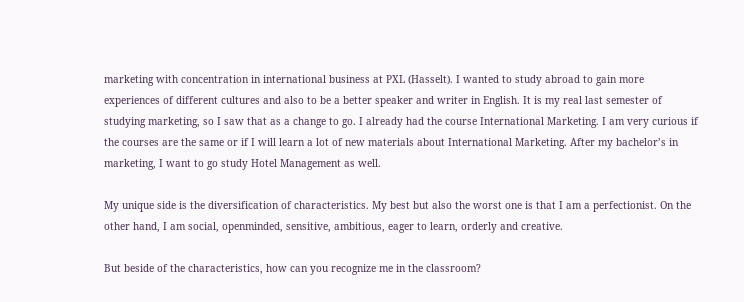marketing with concentration in international business at PXL (Hasselt). I wanted to study abroad to gain more experiences of different cultures and also to be a better speaker and writer in English. It is my real last semester of studying marketing, so I saw that as a change to go. I already had the course International Marketing. I am very curious if the courses are the same or if I will learn a lot of new materials about International Marketing. After my bachelor’s in marketing, I want to go study Hotel Management as well.

My unique side is the diversification of characteristics. My best but also the worst one is that I am a perfectionist. On the other hand, I am social, openminded, sensitive, ambitious, eager to learn, orderly and creative.

But beside of the characteristics, how can you recognize me in the classroom?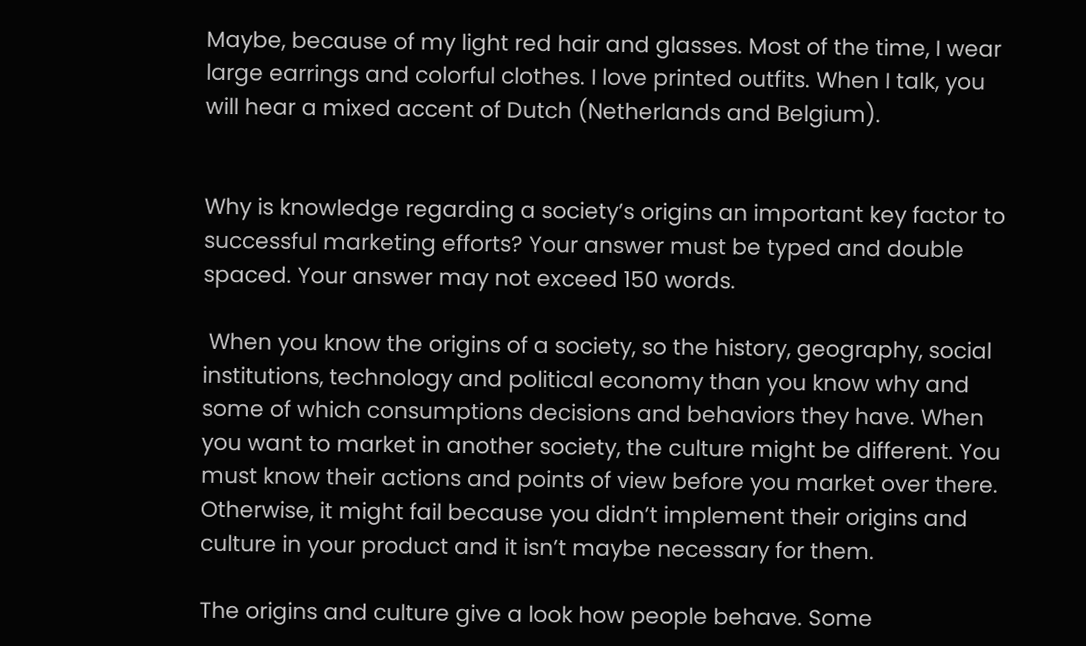Maybe, because of my light red hair and glasses. Most of the time, I wear large earrings and colorful clothes. I love printed outfits. When I talk, you will hear a mixed accent of Dutch (Netherlands and Belgium).


Why is knowledge regarding a society’s origins an important key factor to successful marketing efforts? Your answer must be typed and double spaced. Your answer may not exceed 150 words.

 When you know the origins of a society, so the history, geography, social institutions, technology and political economy than you know why and some of which consumptions decisions and behaviors they have. When you want to market in another society, the culture might be different. You must know their actions and points of view before you market over there. Otherwise, it might fail because you didn’t implement their origins and culture in your product and it isn’t maybe necessary for them.

The origins and culture give a look how people behave. Some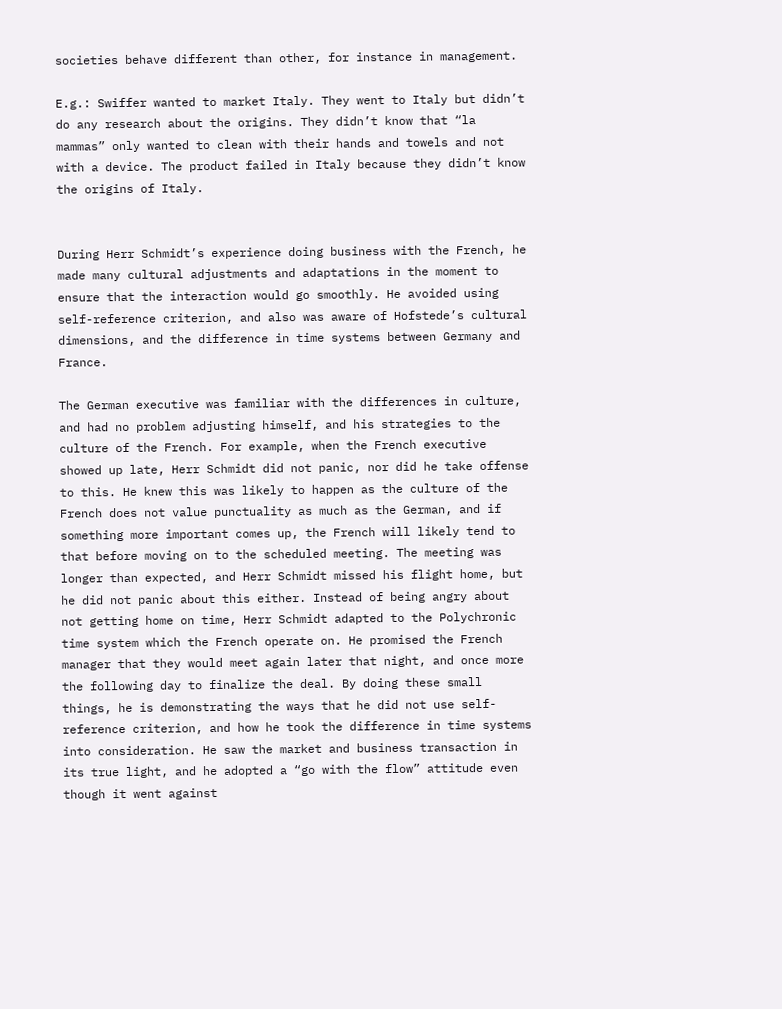societies behave different than other, for instance in management.

E.g.: Swiffer wanted to market Italy. They went to Italy but didn’t do any research about the origins. They didn’t know that “la mammas” only wanted to clean with their hands and towels and not with a device. The product failed in Italy because they didn’t know the origins of Italy.


During Herr Schmidt’s experience doing business with the French, he made many cultural adjustments and adaptations in the moment to ensure that the interaction would go smoothly. He avoided using self-reference criterion, and also was aware of Hofstede’s cultural dimensions, and the difference in time systems between Germany and France.

The German executive was familiar with the differences in culture, and had no problem adjusting himself, and his strategies to the culture of the French. For example, when the French executive showed up late, Herr Schmidt did not panic, nor did he take offense to this. He knew this was likely to happen as the culture of the French does not value punctuality as much as the German, and if something more important comes up, the French will likely tend to that before moving on to the scheduled meeting. The meeting was longer than expected, and Herr Schmidt missed his flight home, but he did not panic about this either. Instead of being angry about not getting home on time, Herr Schmidt adapted to the Polychronic time system which the French operate on. He promised the French manager that they would meet again later that night, and once more the following day to finalize the deal. By doing these small things, he is demonstrating the ways that he did not use self-reference criterion, and how he took the difference in time systems into consideration. He saw the market and business transaction in its true light, and he adopted a “go with the flow” attitude even though it went against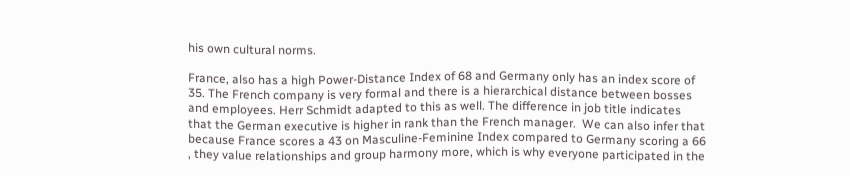his own cultural norms.

France, also has a high Power-Distance Index of 68 and Germany only has an index score of 35. The French company is very formal and there is a hierarchical distance between bosses and employees. Herr Schmidt adapted to this as well. The difference in job title indicates that the German executive is higher in rank than the French manager.  We can also infer that because France scores a 43 on Masculine-Feminine Index compared to Germany scoring a 66 , they value relationships and group harmony more, which is why everyone participated in the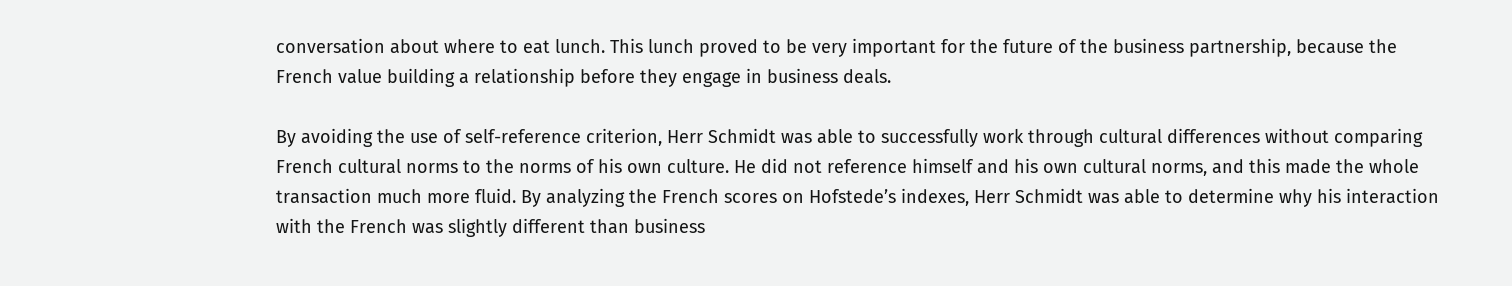conversation about where to eat lunch. This lunch proved to be very important for the future of the business partnership, because the French value building a relationship before they engage in business deals.

By avoiding the use of self-reference criterion, Herr Schmidt was able to successfully work through cultural differences without comparing French cultural norms to the norms of his own culture. He did not reference himself and his own cultural norms, and this made the whole transaction much more fluid. By analyzing the French scores on Hofstede’s indexes, Herr Schmidt was able to determine why his interaction with the French was slightly different than business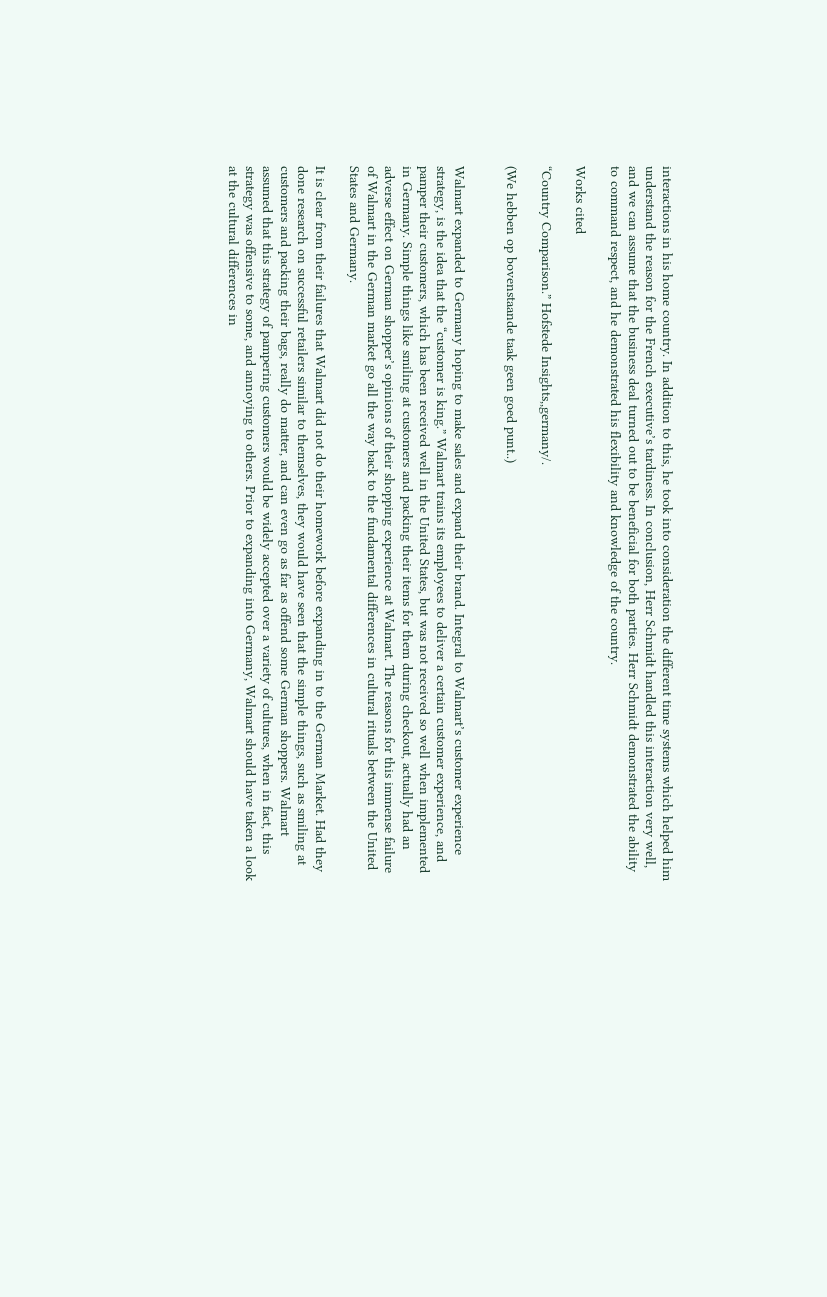interactions in his home country. In addition to this, he took into consideration the different time systems which helped him understand the reason for the French executive’s tardiness. In conclusion, Herr Schmidt handled this interaction very well, and we can assume that the business deal turned out to be beneficial for both parties. Herr Schmidt demonstrated the ability to command respect, and he demonstrated his flexibility and knowledge of the country.

Works cited

“Country Comparison.” Hofstede Insights,,germany/.

(We hebben op bovenstaande taak geen goed punt..)


Walmart expanded to Germany hoping to make sales and expand their brand. Integral to Walmart’s customer experience strategy, is the idea that the “customer is king.” Walmart trains its employees to deliver a certain customer experience, and pamper their customers, which has been received well in the United States, but was not received so well when implemented in Germany. Simple things like smiling at customers and packing their items for them during checkout, actually had an adverse effect on German shopper’s opinions of their shopping experience at Walmart. The reasons for this immense failure of Walmart in the German market go all the way back to the fundamental differences in cultural rituals between the United States and Germany.

It is clear from their failures that Walmart did not do their homework before expanding in to the German Market. Had they done research on successful retailers similar to themselves, they would have seen that the simple things, such as smiling at customers and packing their bags, really do matter, and can even go as far as offend some German shoppers. Walmart assumed that this strategy of pampering customers would be widely accepted over a variety of cultures, when in fact, this strategy was offensive to some, and annoying to others. Prior to expanding into Germany, Walmart should have taken a look at the cultural differences in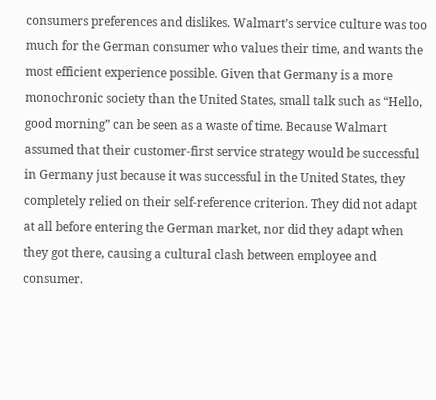consumers preferences and dislikes. Walmart’s service culture was too much for the German consumer who values their time, and wants the most efficient experience possible. Given that Germany is a more monochronic society than the United States, small talk such as “Hello, good morning” can be seen as a waste of time. Because Walmart assumed that their customer-first service strategy would be successful in Germany just because it was successful in the United States, they completely relied on their self-reference criterion. They did not adapt at all before entering the German market, nor did they adapt when they got there, causing a cultural clash between employee and consumer.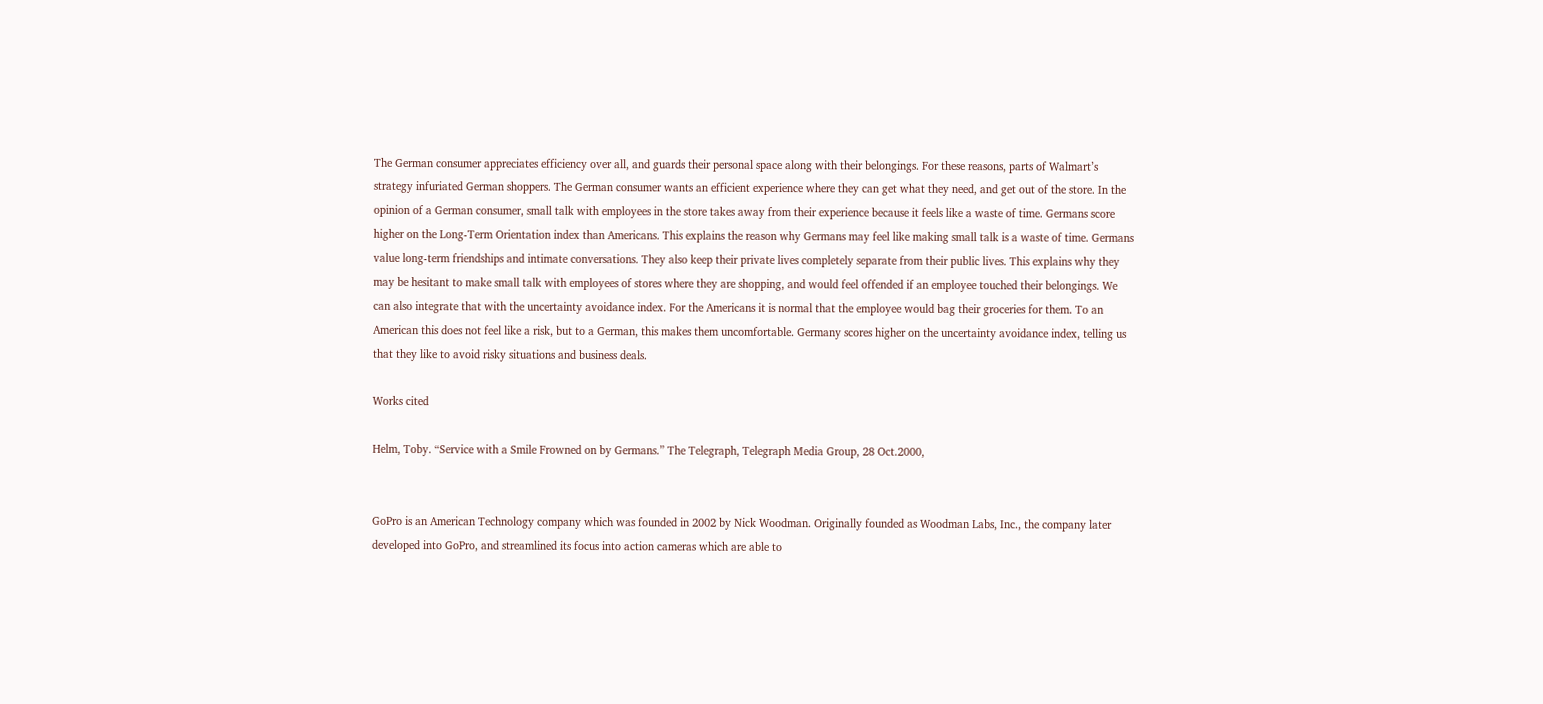The German consumer appreciates efficiency over all, and guards their personal space along with their belongings. For these reasons, parts of Walmart’s strategy infuriated German shoppers. The German consumer wants an efficient experience where they can get what they need, and get out of the store. In the opinion of a German consumer, small talk with employees in the store takes away from their experience because it feels like a waste of time. Germans score higher on the Long-Term Orientation index than Americans. This explains the reason why Germans may feel like making small talk is a waste of time. Germans value long-term friendships and intimate conversations. They also keep their private lives completely separate from their public lives. This explains why they may be hesitant to make small talk with employees of stores where they are shopping, and would feel offended if an employee touched their belongings. We can also integrate that with the uncertainty avoidance index. For the Americans it is normal that the employee would bag their groceries for them. To an American this does not feel like a risk, but to a German, this makes them uncomfortable. Germany scores higher on the uncertainty avoidance index, telling us that they like to avoid risky situations and business deals.

Works cited

Helm, Toby. “Service with a Smile Frowned on by Germans.” The Telegraph, Telegraph Media Group, 28 Oct.2000,


GoPro is an American Technology company which was founded in 2002 by Nick Woodman. Originally founded as Woodman Labs, Inc., the company later developed into GoPro, and streamlined its focus into action cameras which are able to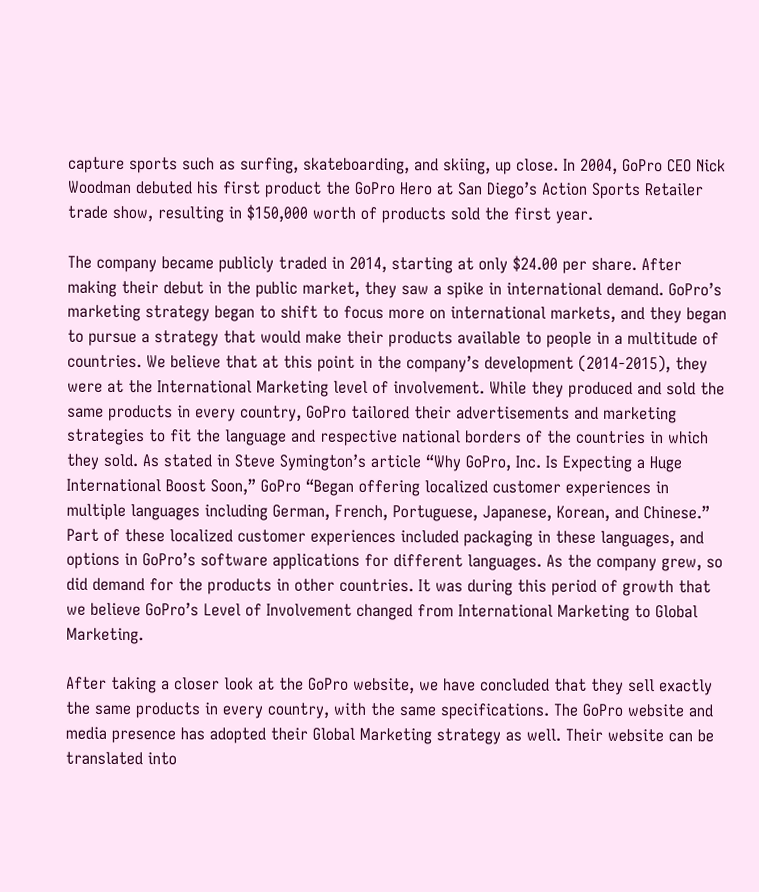capture sports such as surfing, skateboarding, and skiing, up close. In 2004, GoPro CEO Nick Woodman debuted his first product the GoPro Hero at San Diego’s Action Sports Retailer trade show, resulting in $150,000 worth of products sold the first year.

The company became publicly traded in 2014, starting at only $24.00 per share. After making their debut in the public market, they saw a spike in international demand. GoPro’s marketing strategy began to shift to focus more on international markets, and they began to pursue a strategy that would make their products available to people in a multitude of countries. We believe that at this point in the company’s development (2014-2015), they were at the International Marketing level of involvement. While they produced and sold the same products in every country, GoPro tailored their advertisements and marketing strategies to fit the language and respective national borders of the countries in which they sold. As stated in Steve Symington’s article “Why GoPro, Inc. Is Expecting a Huge International Boost Soon,” GoPro “Began offering localized customer experiences in multiple languages including German, French, Portuguese, Japanese, Korean, and Chinese.” Part of these localized customer experiences included packaging in these languages, and options in GoPro’s software applications for different languages. As the company grew, so did demand for the products in other countries. It was during this period of growth that we believe GoPro’s Level of Involvement changed from International Marketing to Global Marketing.

After taking a closer look at the GoPro website, we have concluded that they sell exactly the same products in every country, with the same specifications. The GoPro website and media presence has adopted their Global Marketing strategy as well. Their website can be translated into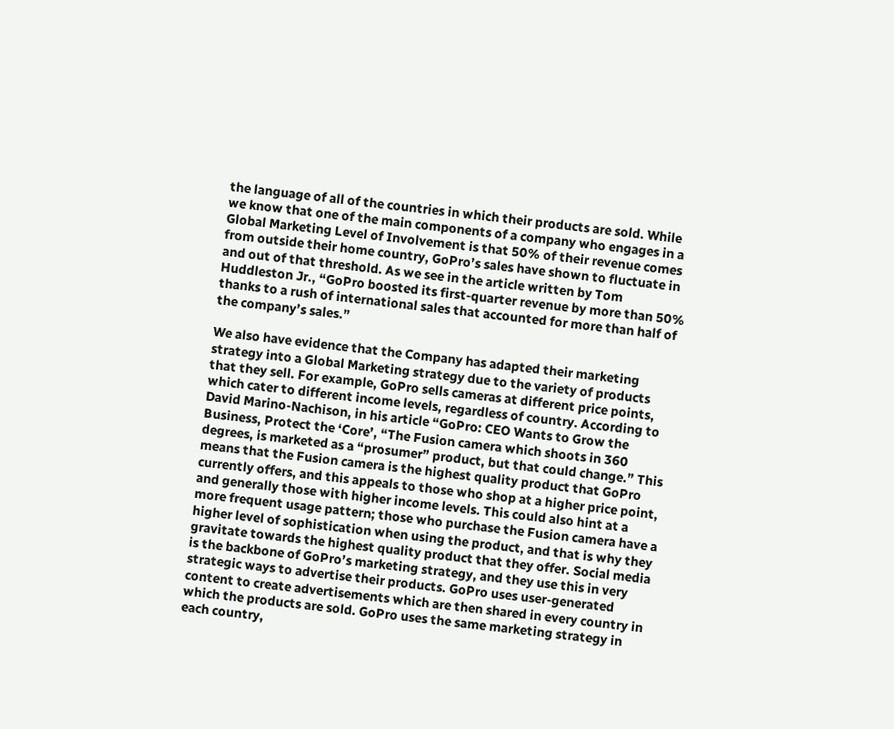the language of all of the countries in which their products are sold. While we know that one of the main components of a company who engages in a Global Marketing Level of Involvement is that 50% of their revenue comes from outside their home country, GoPro’s sales have shown to fluctuate in and out of that threshold. As we see in the article written by Tom Huddleston Jr., “GoPro boosted its first-quarter revenue by more than 50% thanks to a rush of international sales that accounted for more than half of the company’s sales.”

We also have evidence that the Company has adapted their marketing strategy into a Global Marketing strategy due to the variety of products that they sell. For example, GoPro sells cameras at different price points, which cater to different income levels, regardless of country. According to David Marino-Nachison, in his article “GoPro: CEO Wants to Grow the Business, Protect the ‘Core’, “The Fusion camera which shoots in 360 degrees, is marketed as a “prosumer” product, but that could change.” This means that the Fusion camera is the highest quality product that GoPro currently offers, and this appeals to those who shop at a higher price point, and generally those with higher income levels. This could also hint at a more frequent usage pattern; those who purchase the Fusion camera have a higher level of sophistication when using the product, and that is why they gravitate towards the highest quality product that they offer. Social media is the backbone of GoPro’s marketing strategy, and they use this in very strategic ways to advertise their products. GoPro uses user-generated content to create advertisements which are then shared in every country in which the products are sold. GoPro uses the same marketing strategy in each country,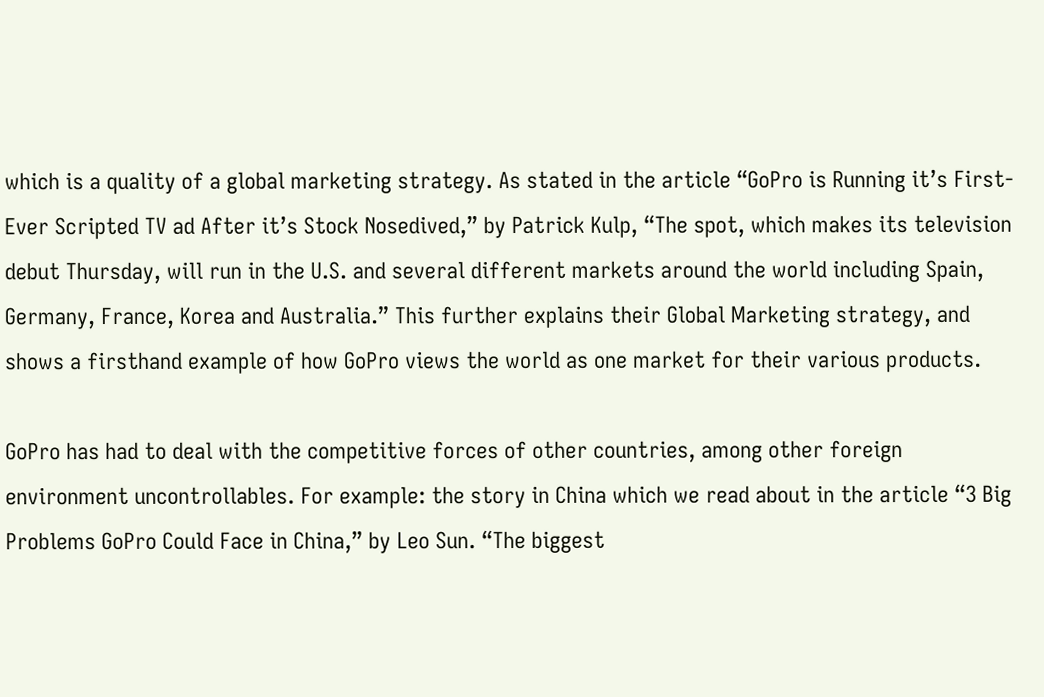which is a quality of a global marketing strategy. As stated in the article “GoPro is Running it’s First-Ever Scripted TV ad After it’s Stock Nosedived,” by Patrick Kulp, “The spot, which makes its television debut Thursday, will run in the U.S. and several different markets around the world including Spain, Germany, France, Korea and Australia.” This further explains their Global Marketing strategy, and shows a firsthand example of how GoPro views the world as one market for their various products.

GoPro has had to deal with the competitive forces of other countries, among other foreign environment uncontrollables. For example: the story in China which we read about in the article “3 Big Problems GoPro Could Face in China,” by Leo Sun. “The biggest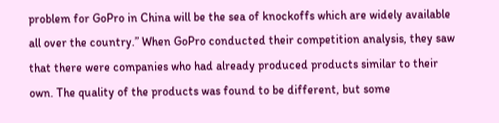problem for GoPro in China will be the sea of knockoffs which are widely available all over the country.” When GoPro conducted their competition analysis, they saw that there were companies who had already produced products similar to their own. The quality of the products was found to be different, but some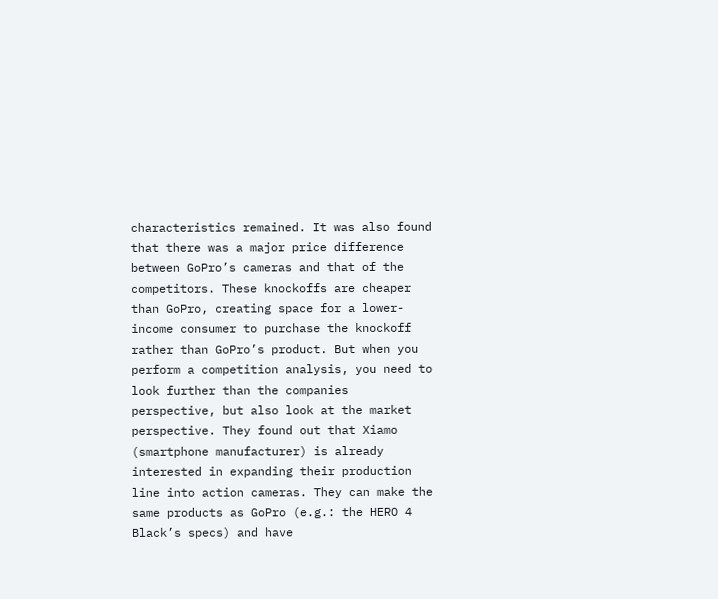characteristics remained. It was also found that there was a major price difference between GoPro’s cameras and that of the competitors. These knockoffs are cheaper than GoPro, creating space for a lower-income consumer to purchase the knockoff rather than GoPro’s product. But when you perform a competition analysis, you need to look further than the companies perspective, but also look at the market perspective. They found out that Xiamo (smartphone manufacturer) is already interested in expanding their production line into action cameras. They can make the same products as GoPro (e.g.: the HERO 4 Black’s specs) and have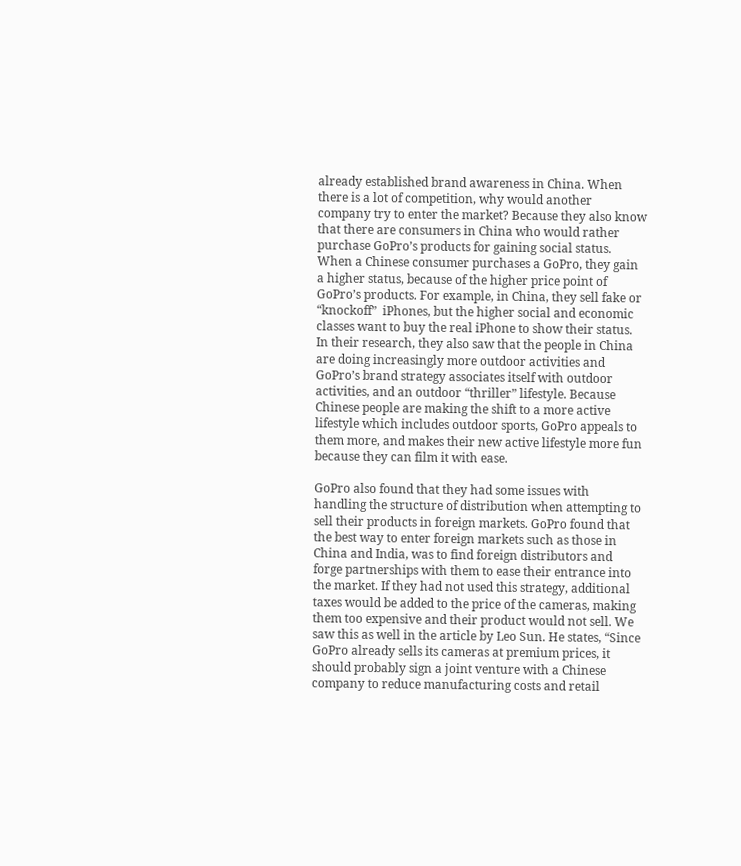already established brand awareness in China. When there is a lot of competition, why would another company try to enter the market? Because they also know that there are consumers in China who would rather purchase GoPro’s products for gaining social status. When a Chinese consumer purchases a GoPro, they gain a higher status, because of the higher price point of GoPro’s products. For example, in China, they sell fake or “knockoff”  iPhones, but the higher social and economic classes want to buy the real iPhone to show their status. In their research, they also saw that the people in China are doing increasingly more outdoor activities and GoPro’s brand strategy associates itself with outdoor activities, and an outdoor “thriller” lifestyle. Because Chinese people are making the shift to a more active lifestyle which includes outdoor sports, GoPro appeals to them more, and makes their new active lifestyle more fun because they can film it with ease.

GoPro also found that they had some issues with handling the structure of distribution when attempting to sell their products in foreign markets. GoPro found that the best way to enter foreign markets such as those in China and India, was to find foreign distributors and forge partnerships with them to ease their entrance into the market. If they had not used this strategy, additional taxes would be added to the price of the cameras, making them too expensive and their product would not sell. We saw this as well in the article by Leo Sun. He states, “Since GoPro already sells its cameras at premium prices, it should probably sign a joint venture with a Chinese company to reduce manufacturing costs and retail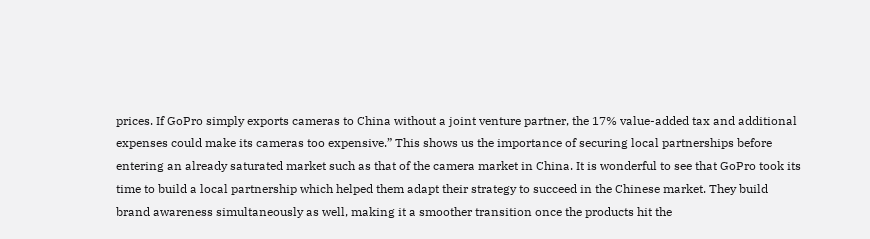prices. If GoPro simply exports cameras to China without a joint venture partner, the 17% value-added tax and additional expenses could make its cameras too expensive.” This shows us the importance of securing local partnerships before entering an already saturated market such as that of the camera market in China. It is wonderful to see that GoPro took its time to build a local partnership which helped them adapt their strategy to succeed in the Chinese market. They build brand awareness simultaneously as well, making it a smoother transition once the products hit the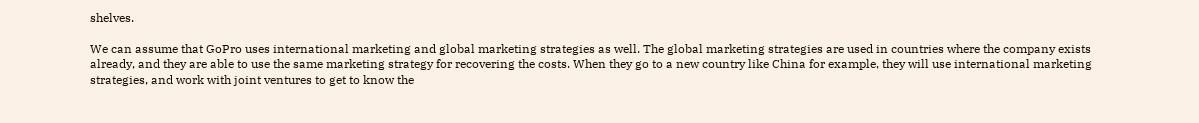shelves.

We can assume that GoPro uses international marketing and global marketing strategies as well. The global marketing strategies are used in countries where the company exists already, and they are able to use the same marketing strategy for recovering the costs. When they go to a new country like China for example, they will use international marketing strategies, and work with joint ventures to get to know the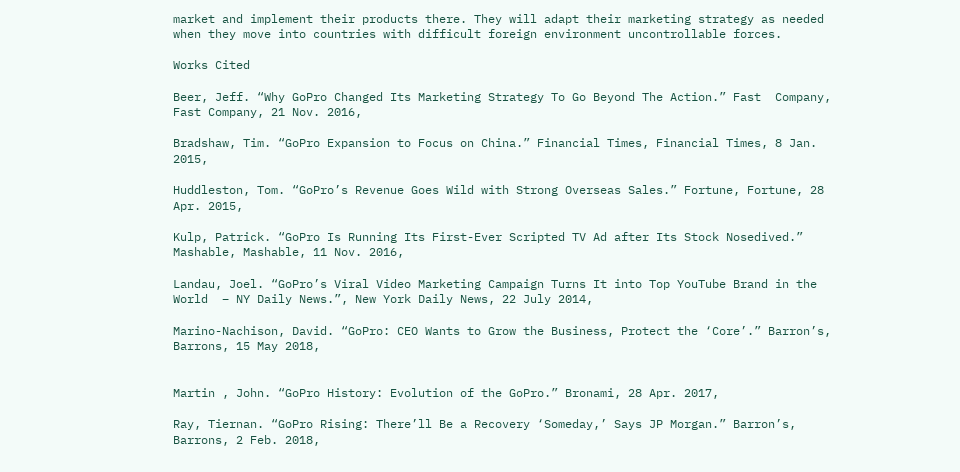market and implement their products there. They will adapt their marketing strategy as needed when they move into countries with difficult foreign environment uncontrollable forces.

Works Cited

Beer, Jeff. “Why GoPro Changed Its Marketing Strategy To Go Beyond The Action.” Fast  Company, Fast Company, 21 Nov. 2016,

Bradshaw, Tim. “GoPro Expansion to Focus on China.” Financial Times, Financial Times, 8 Jan. 2015,

Huddleston, Tom. “GoPro’s Revenue Goes Wild with Strong Overseas Sales.” Fortune, Fortune, 28 Apr. 2015,

Kulp, Patrick. “GoPro Is Running Its First-Ever Scripted TV Ad after Its Stock Nosedived.” Mashable, Mashable, 11 Nov. 2016,

Landau, Joel. “GoPro’s Viral Video Marketing Campaign Turns It into Top YouTube Brand in the World  – NY Daily News.”, New York Daily News, 22 July 2014,

Marino-Nachison, David. “GoPro: CEO Wants to Grow the Business, Protect the ‘Core’.” Barron’s, Barrons, 15 May 2018,


Martin , John. “GoPro History: Evolution of the GoPro.” Bronami, 28 Apr. 2017,

Ray, Tiernan. “GoPro Rising: There’ll Be a Recovery ‘Someday,’ Says JP Morgan.” Barron’s, Barrons, 2 Feb. 2018,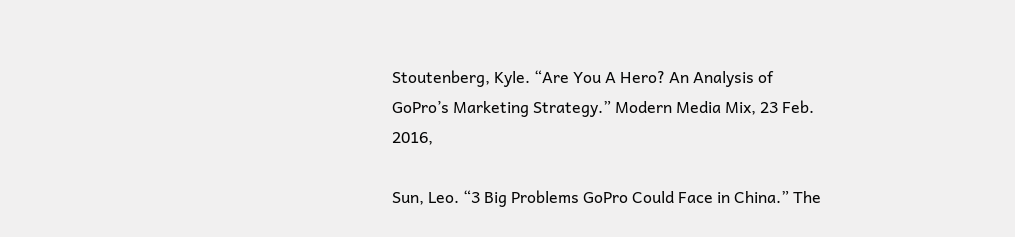Stoutenberg, Kyle. “Are You A Hero? An Analysis of GoPro’s Marketing Strategy.” Modern Media Mix, 23 Feb. 2016,

Sun, Leo. “3 Big Problems GoPro Could Face in China.” The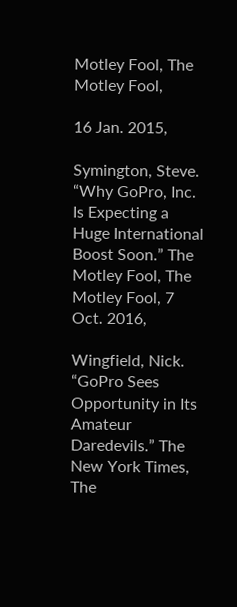Motley Fool, The Motley Fool,

16 Jan. 2015,

Symington, Steve. “Why GoPro, Inc. Is Expecting a Huge International Boost Soon.” The Motley Fool, The Motley Fool, 7 Oct. 2016,

Wingfield, Nick. “GoPro Sees Opportunity in Its Amateur Daredevils.” The New York Times, The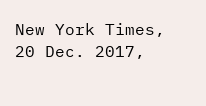New York Times, 20 Dec. 2017,